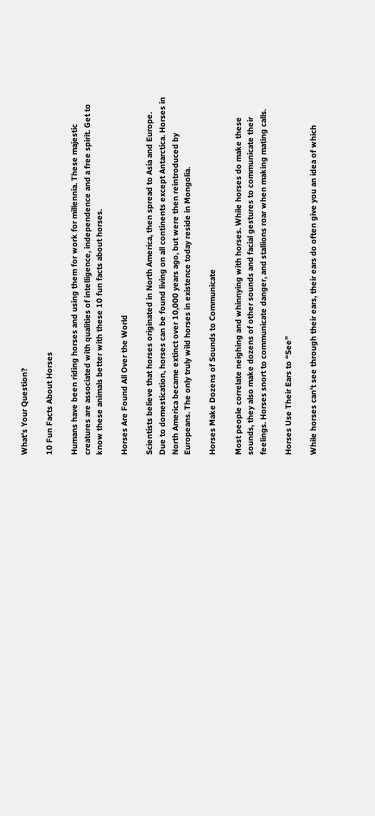What's Your Question?

10 Fun Facts About Horses

Humans have been riding horses and using them for work for millennia. These majestic creatures are associated with qualities of intelligence, independence and a free spirit. Get to know these animals better with these 10 fun facts about horses.

Horses Are Found All Over the World

Scientists believe that horses originated in North America, then spread to Asia and Europe. Due to domestication, horses can be found living on all continents except Antarctica. Horses in North America became extinct over 10,000 years ago, but were then reintroduced by Europeans. The only truly wild horses in existence today reside in Mongolia.

Horses Make Dozens of Sounds to Communicate

Most people correlate neighing and whinnying with horses. While horses do make these sounds, they also make dozens of other sounds and facial gestures to communicate their feelings. Horses snort to communicate danger, and stallions roar when making mating calls.

Horses Use Their Ears to “See”

While horses can’t see through their ears, their ears do often give you an idea of which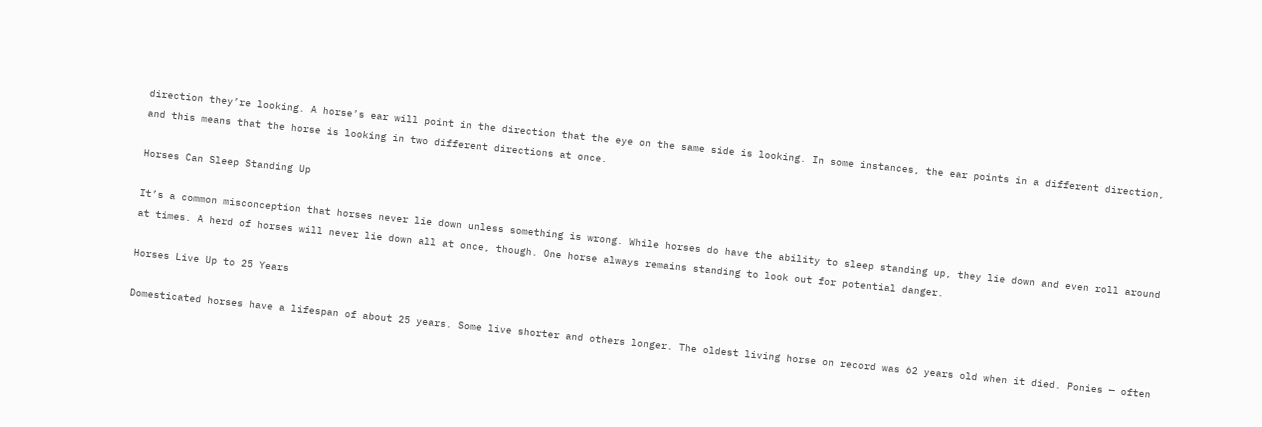direction they’re looking. A horse’s ear will point in the direction that the eye on the same side is looking. In some instances, the ear points in a different direction, and this means that the horse is looking in two different directions at once.

Horses Can Sleep Standing Up

It’s a common misconception that horses never lie down unless something is wrong. While horses do have the ability to sleep standing up, they lie down and even roll around at times. A herd of horses will never lie down all at once, though. One horse always remains standing to look out for potential danger.

Horses Live Up to 25 Years

Domesticated horses have a lifespan of about 25 years. Some live shorter and others longer. The oldest living horse on record was 62 years old when it died. Ponies — often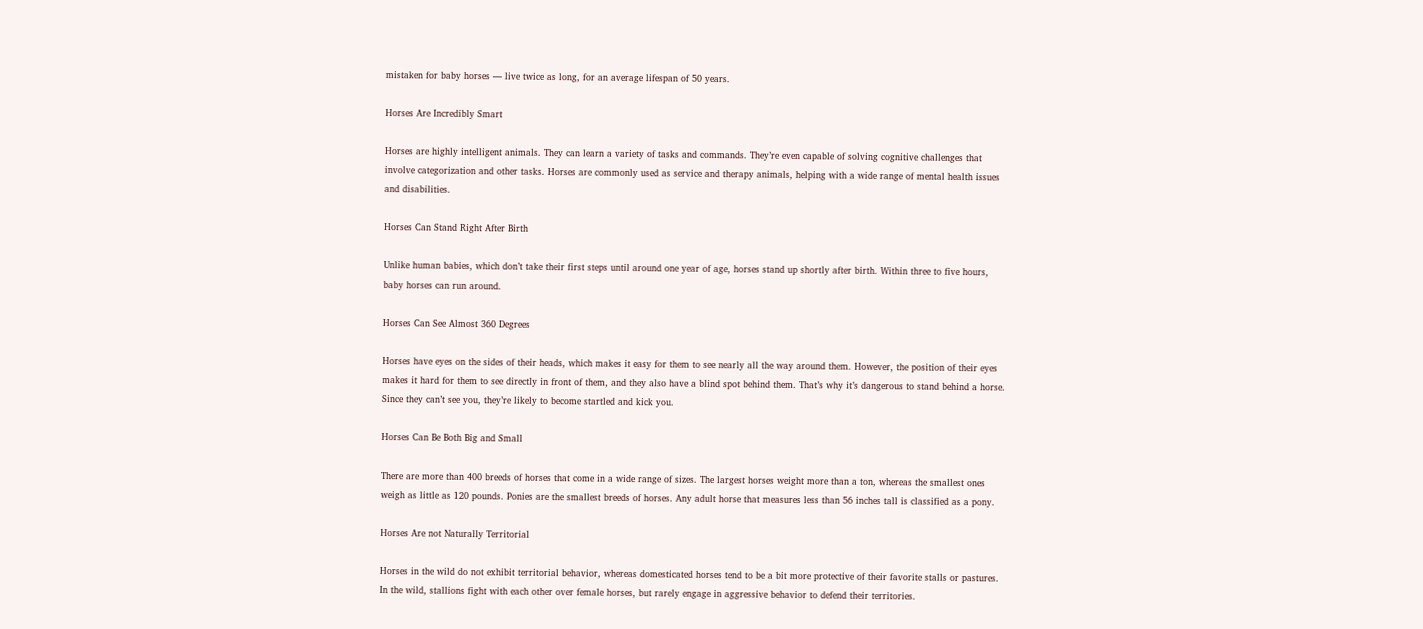mistaken for baby horses — live twice as long, for an average lifespan of 50 years.

Horses Are Incredibly Smart

Horses are highly intelligent animals. They can learn a variety of tasks and commands. They’re even capable of solving cognitive challenges that involve categorization and other tasks. Horses are commonly used as service and therapy animals, helping with a wide range of mental health issues and disabilities.

Horses Can Stand Right After Birth

Unlike human babies, which don’t take their first steps until around one year of age, horses stand up shortly after birth. Within three to five hours, baby horses can run around.

Horses Can See Almost 360 Degrees

Horses have eyes on the sides of their heads, which makes it easy for them to see nearly all the way around them. However, the position of their eyes makes it hard for them to see directly in front of them, and they also have a blind spot behind them. That’s why it’s dangerous to stand behind a horse. Since they can’t see you, they’re likely to become startled and kick you.

Horses Can Be Both Big and Small

There are more than 400 breeds of horses that come in a wide range of sizes. The largest horses weight more than a ton, whereas the smallest ones weigh as little as 120 pounds. Ponies are the smallest breeds of horses. Any adult horse that measures less than 56 inches tall is classified as a pony.

Horses Are not Naturally Territorial

Horses in the wild do not exhibit territorial behavior, whereas domesticated horses tend to be a bit more protective of their favorite stalls or pastures. In the wild, stallions fight with each other over female horses, but rarely engage in aggressive behavior to defend their territories.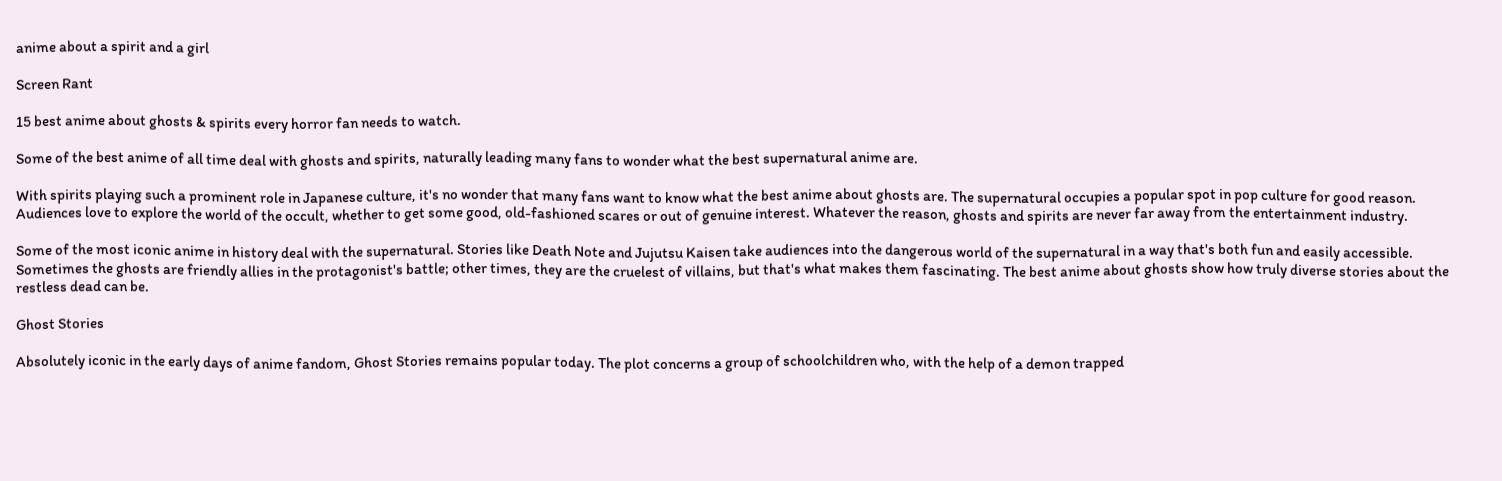anime about a spirit and a girl

Screen Rant

15 best anime about ghosts & spirits every horror fan needs to watch.

Some of the best anime of all time deal with ghosts and spirits, naturally leading many fans to wonder what the best supernatural anime are.

With spirits playing such a prominent role in Japanese culture, it's no wonder that many fans want to know what the best anime about ghosts are. The supernatural occupies a popular spot in pop culture for good reason. Audiences love to explore the world of the occult, whether to get some good, old-fashioned scares or out of genuine interest. Whatever the reason, ghosts and spirits are never far away from the entertainment industry.

Some of the most iconic anime in history deal with the supernatural. Stories like Death Note and Jujutsu Kaisen take audiences into the dangerous world of the supernatural in a way that's both fun and easily accessible. Sometimes the ghosts are friendly allies in the protagonist's battle; other times, they are the cruelest of villains, but that's what makes them fascinating. The best anime about ghosts show how truly diverse stories about the restless dead can be.

Ghost Stories

Absolutely iconic in the early days of anime fandom, Ghost Stories remains popular today. The plot concerns a group of schoolchildren who, with the help of a demon trapped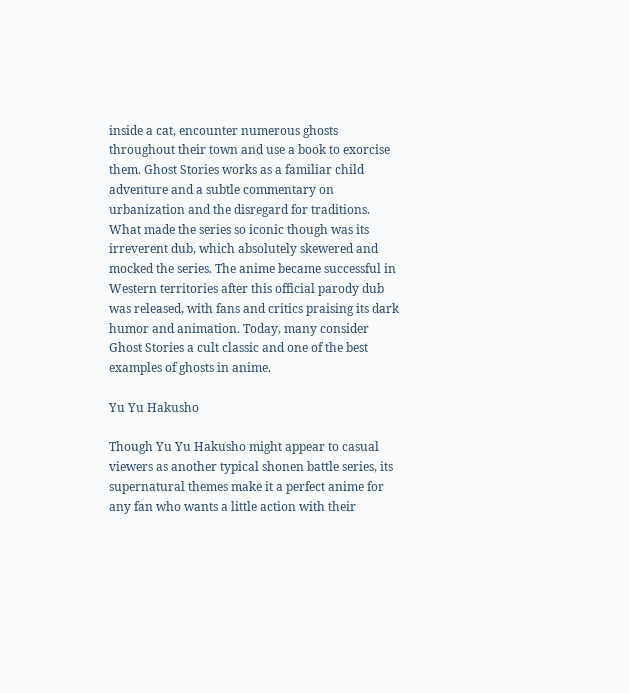inside a cat, encounter numerous ghosts throughout their town and use a book to exorcise them. Ghost Stories works as a familiar child adventure and a subtle commentary on urbanization and the disregard for traditions. What made the series so iconic though was its irreverent dub, which absolutely skewered and mocked the series. The anime became successful in Western territories after this official parody dub was released, with fans and critics praising its dark humor and animation. Today, many consider Ghost Stories a cult classic and one of the best examples of ghosts in anime.

Yu Yu Hakusho

Though Yu Yu Hakusho might appear to casual viewers as another typical shonen battle series, its supernatural themes make it a perfect anime for any fan who wants a little action with their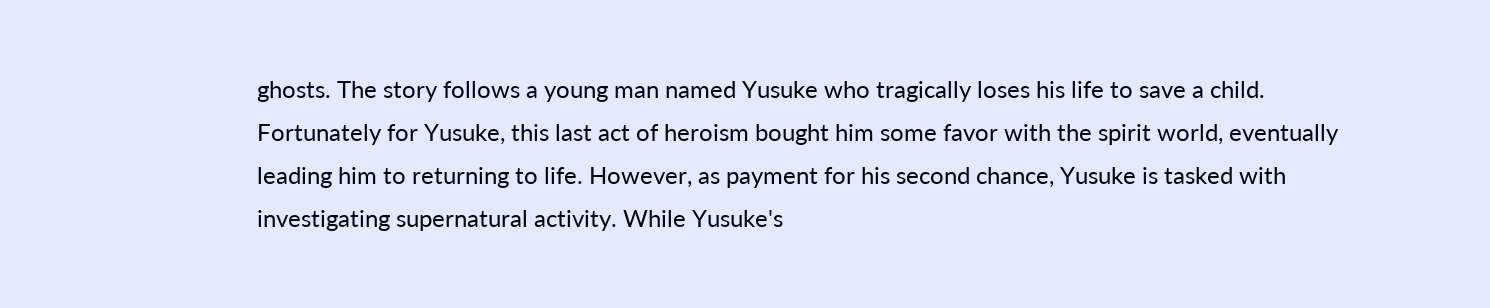ghosts. The story follows a young man named Yusuke who tragically loses his life to save a child. Fortunately for Yusuke, this last act of heroism bought him some favor with the spirit world, eventually leading him to returning to life. However, as payment for his second chance, Yusuke is tasked with investigating supernatural activity. While Yusuke's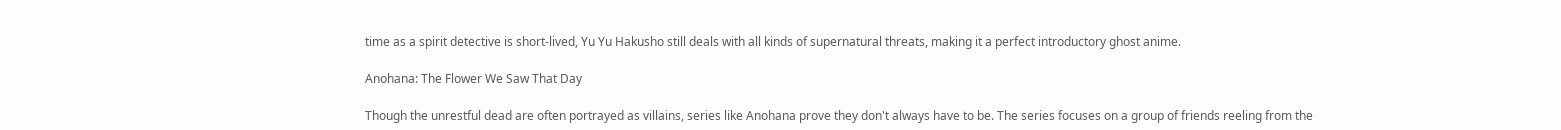time as a spirit detective is short-lived, Yu Yu Hakusho still deals with all kinds of supernatural threats, making it a perfect introductory ghost anime.

Anohana: The Flower We Saw That Day

Though the unrestful dead are often portrayed as villains, series like Anohana prove they don't always have to be. The series focuses on a group of friends reeling from the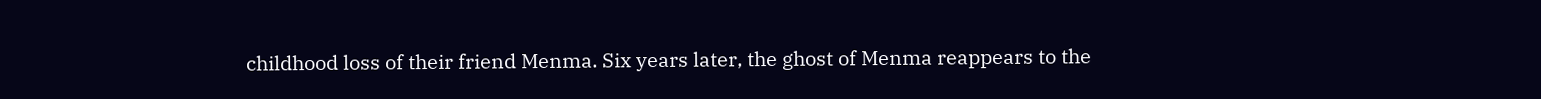childhood loss of their friend Menma. Six years later, the ghost of Menma reappears to the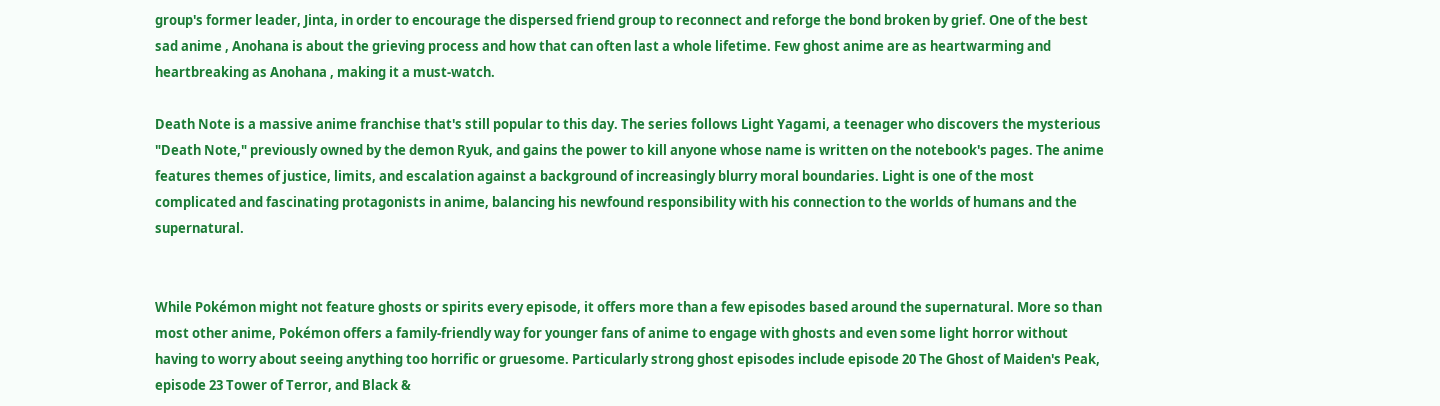group's former leader, Jinta, in order to encourage the dispersed friend group to reconnect and reforge the bond broken by grief. One of the best sad anime , Anohana is about the grieving process and how that can often last a whole lifetime. Few ghost anime are as heartwarming and heartbreaking as Anohana , making it a must-watch.

Death Note is a massive anime franchise that's still popular to this day. The series follows Light Yagami, a teenager who discovers the mysterious "Death Note," previously owned by the demon Ryuk, and gains the power to kill anyone whose name is written on the notebook's pages. The anime features themes of justice, limits, and escalation against a background of increasingly blurry moral boundaries. Light is one of the most complicated and fascinating protagonists in anime, balancing his newfound responsibility with his connection to the worlds of humans and the supernatural.


While Pokémon might not feature ghosts or spirits every episode, it offers more than a few episodes based around the supernatural. More so than most other anime, Pokémon offers a family-friendly way for younger fans of anime to engage with ghosts and even some light horror without having to worry about seeing anything too horrific or gruesome. Particularly strong ghost episodes include episode 20 The Ghost of Maiden's Peak, episode 23 Tower of Terror, and Black &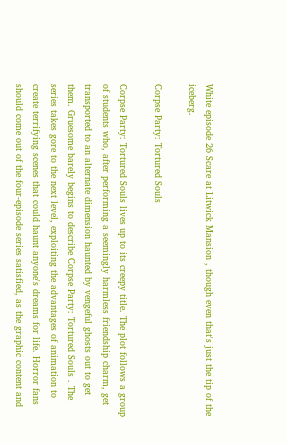White episode 26 Scare at Litwick Mansion , though even that's just the tip of the iceberg.

Corpse Party: Tortured Souls

Corpse Party: Tortured Souls lives up to its creepy title. The plot follows a group of students who, after performing a seemingly harmless friendship charm, get transported to an alternate dimension haunted by vengeful ghosts out to get them. Gruesome barely begins to describe Corpse Party: Tortured Souls . The series takes gore to the next level, exploiting the advantages of animation to create terrifying scenes that could haunt anyone's dreams for life. Horror fans should come out of the four-episode series satisfied, as the graphic content and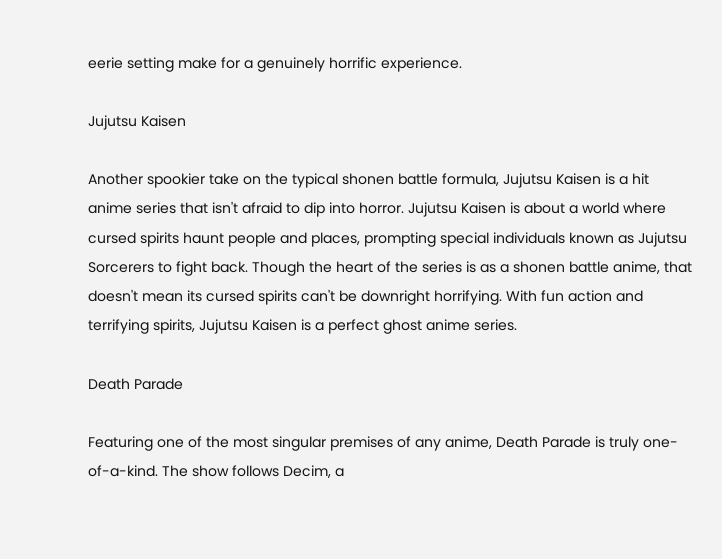eerie setting make for a genuinely horrific experience.

Jujutsu Kaisen

Another spookier take on the typical shonen battle formula, Jujutsu Kaisen is a hit anime series that isn't afraid to dip into horror. Jujutsu Kaisen is about a world where cursed spirits haunt people and places, prompting special individuals known as Jujutsu Sorcerers to fight back. Though the heart of the series is as a shonen battle anime, that doesn't mean its cursed spirits can't be downright horrifying. With fun action and terrifying spirits, Jujutsu Kaisen is a perfect ghost anime series.

Death Parade

Featuring one of the most singular premises of any anime, Death Parade is truly one-of-a-kind. The show follows Decim, a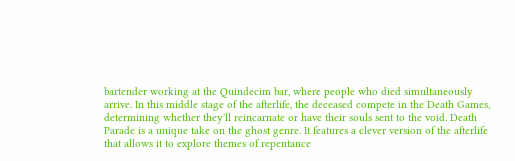bartender working at the Quindecim bar, where people who died simultaneously arrive. In this middle stage of the afterlife, the deceased compete in the Death Games, determining whether they'll reincarnate or have their souls sent to the void. Death Parade is a unique take on the ghost genre. It features a clever version of the afterlife that allows it to explore themes of repentance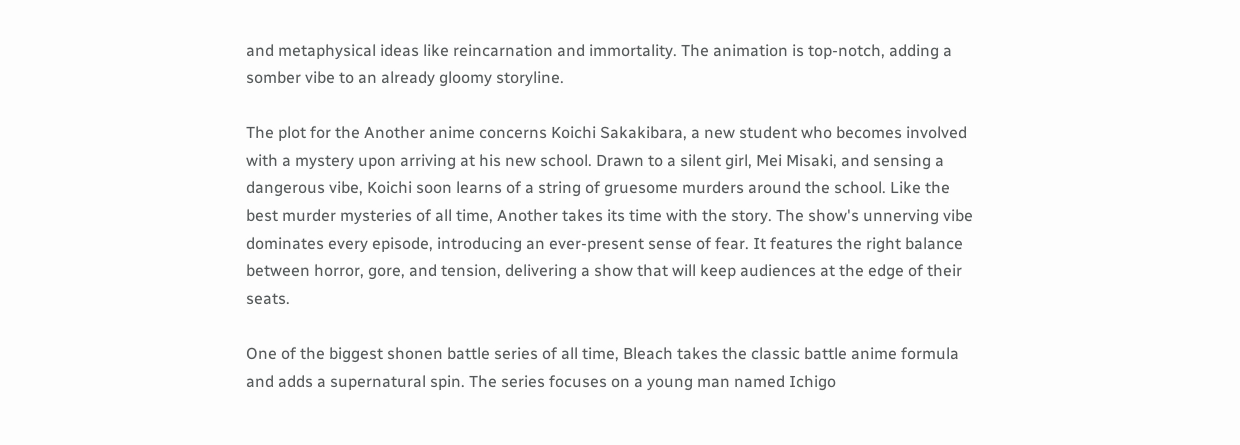and metaphysical ideas like reincarnation and immortality. The animation is top-notch, adding a somber vibe to an already gloomy storyline.

The plot for the Another anime concerns Koichi Sakakibara, a new student who becomes involved with a mystery upon arriving at his new school. Drawn to a silent girl, Mei Misaki, and sensing a dangerous vibe, Koichi soon learns of a string of gruesome murders around the school. Like the best murder mysteries of all time, Another takes its time with the story. The show's unnerving vibe dominates every episode, introducing an ever-present sense of fear. It features the right balance between horror, gore, and tension, delivering a show that will keep audiences at the edge of their seats.

One of the biggest shonen battle series of all time, Bleach takes the classic battle anime formula and adds a supernatural spin. The series focuses on a young man named Ichigo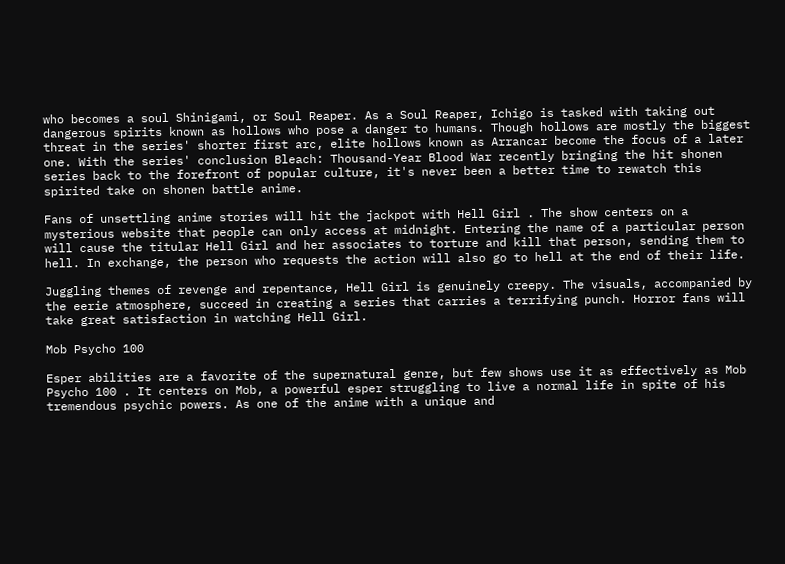who becomes a soul Shinigami, or Soul Reaper. As a Soul Reaper, Ichigo is tasked with taking out dangerous spirits known as hollows who pose a danger to humans. Though hollows are mostly the biggest threat in the series' shorter first arc, elite hollows known as Arrancar become the focus of a later one. With the series' conclusion Bleach: Thousand-Year Blood War recently bringing the hit shonen series back to the forefront of popular culture, it's never been a better time to rewatch this spirited take on shonen battle anime.

Fans of unsettling anime stories will hit the jackpot with Hell Girl . The show centers on a mysterious website that people can only access at midnight. Entering the name of a particular person will cause the titular Hell Girl and her associates to torture and kill that person, sending them to hell. In exchange, the person who requests the action will also go to hell at the end of their life.

Juggling themes of revenge and repentance, Hell Girl is genuinely creepy. The visuals, accompanied by the eerie atmosphere, succeed in creating a series that carries a terrifying punch. Horror fans will take great satisfaction in watching Hell Girl.

Mob Psycho 100

Esper abilities are a favorite of the supernatural genre, but few shows use it as effectively as Mob Psycho 100 . It centers on Mob, a powerful esper struggling to live a normal life in spite of his tremendous psychic powers. As one of the anime with a unique and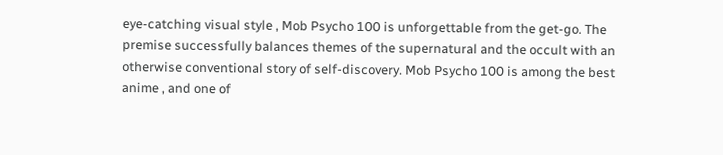eye-catching visual style , Mob Psycho 100 is unforgettable from the get-go. The premise successfully balances themes of the supernatural and the occult with an otherwise conventional story of self-discovery. Mob Psycho 100 is among the best anime , and one of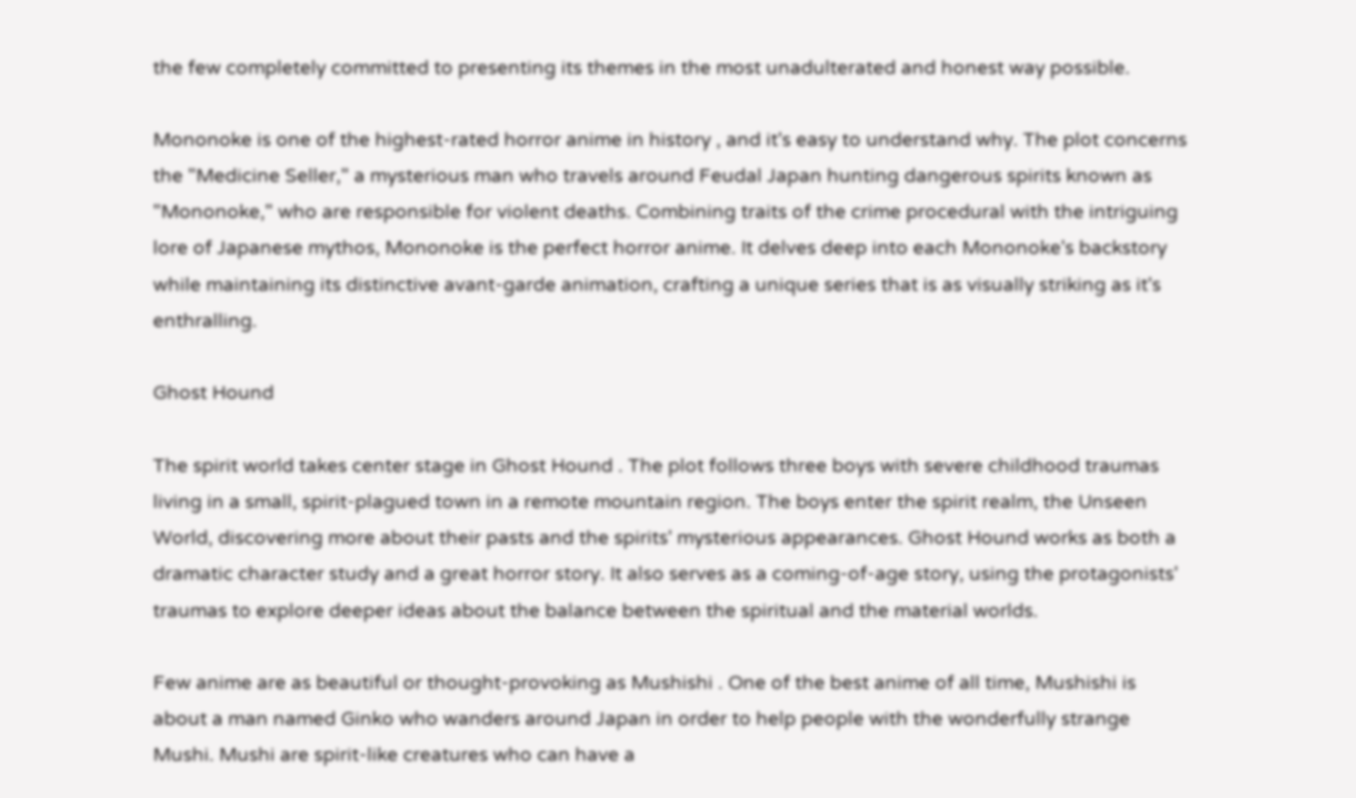the few completely committed to presenting its themes in the most unadulterated and honest way possible.

Mononoke is one of the highest-rated horror anime in history , and it's easy to understand why. The plot concerns the "Medicine Seller," a mysterious man who travels around Feudal Japan hunting dangerous spirits known as "Mononoke," who are responsible for violent deaths. Combining traits of the crime procedural with the intriguing lore of Japanese mythos, Mononoke is the perfect horror anime. It delves deep into each Mononoke's backstory while maintaining its distinctive avant-garde animation, crafting a unique series that is as visually striking as it's enthralling.

Ghost Hound

The spirit world takes center stage in Ghost Hound . The plot follows three boys with severe childhood traumas living in a small, spirit-plagued town in a remote mountain region. The boys enter the spirit realm, the Unseen World, discovering more about their pasts and the spirits' mysterious appearances. Ghost Hound works as both a dramatic character study and a great horror story. It also serves as a coming-of-age story, using the protagonists' traumas to explore deeper ideas about the balance between the spiritual and the material worlds.

Few anime are as beautiful or thought-provoking as Mushishi . One of the best anime of all time, Mushishi is about a man named Ginko who wanders around Japan in order to help people with the wonderfully strange Mushi. Mushi are spirit-like creatures who can have a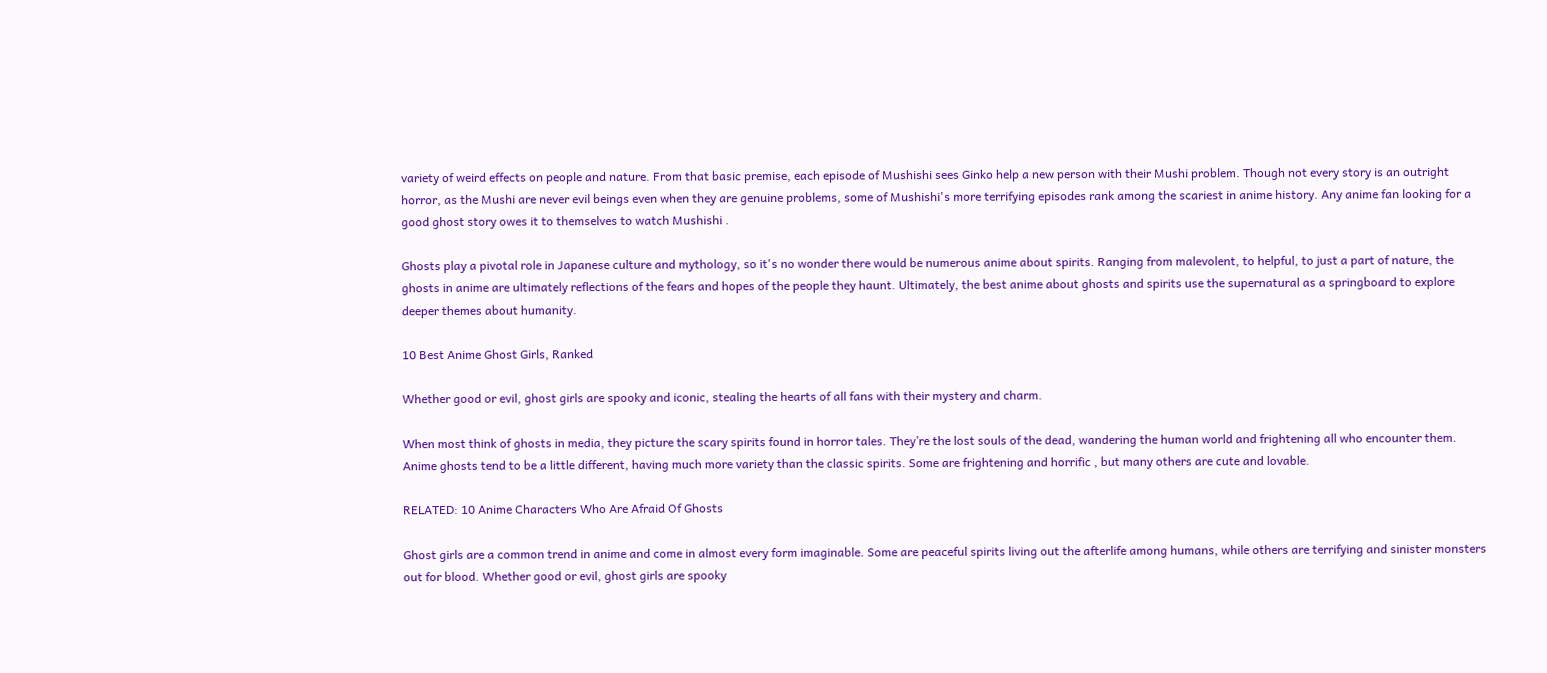variety of weird effects on people and nature. From that basic premise, each episode of Mushishi sees Ginko help a new person with their Mushi problem. Though not every story is an outright horror, as the Mushi are never evil beings even when they are genuine problems, some of Mushishi's more terrifying episodes rank among the scariest in anime history. Any anime fan looking for a good ghost story owes it to themselves to watch Mushishi .

Ghosts play a pivotal role in Japanese culture and mythology, so it's no wonder there would be numerous anime about spirits. Ranging from malevolent, to helpful, to just a part of nature, the ghosts in anime are ultimately reflections of the fears and hopes of the people they haunt. Ultimately, the best anime about ghosts and spirits use the supernatural as a springboard to explore deeper themes about humanity.

10 Best Anime Ghost Girls, Ranked

Whether good or evil, ghost girls are spooky and iconic, stealing the hearts of all fans with their mystery and charm.

When most think of ghosts in media, they picture the scary spirits found in horror tales. They’re the lost souls of the dead, wandering the human world and frightening all who encounter them. Anime ghosts tend to be a little different, having much more variety than the classic spirits. Some are frightening and horrific , but many others are cute and lovable.

RELATED: 10 Anime Characters Who Are Afraid Of Ghosts

Ghost girls are a common trend in anime and come in almost every form imaginable. Some are peaceful spirits living out the afterlife among humans, while others are terrifying and sinister monsters out for blood. Whether good or evil, ghost girls are spooky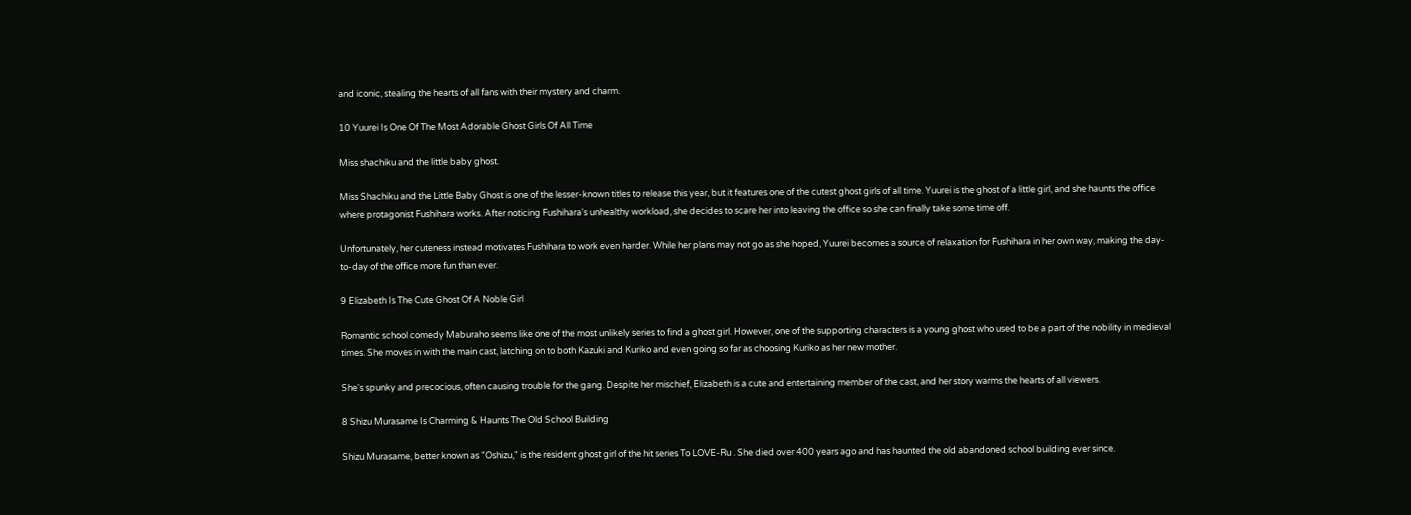and iconic, stealing the hearts of all fans with their mystery and charm.

10 Yuurei Is One Of The Most Adorable Ghost Girls Of All Time

Miss shachiku and the little baby ghost.

Miss Shachiku and the Little Baby Ghost is one of the lesser-known titles to release this year, but it features one of the cutest ghost girls of all time. Yuurei is the ghost of a little girl, and she haunts the office where protagonist Fushihara works. After noticing Fushihara's unhealthy workload, she decides to scare her into leaving the office so she can finally take some time off.

Unfortunately, her cuteness instead motivates Fushihara to work even harder. While her plans may not go as she hoped, Yuurei becomes a source of relaxation for Fushihara in her own way, making the day-to-day of the office more fun than ever.

9 Elizabeth Is The Cute Ghost Of A Noble Girl

Romantic school comedy Maburaho seems like one of the most unlikely series to find a ghost girl. However, one of the supporting characters is a young ghost who used to be a part of the nobility in medieval times. She moves in with the main cast, latching on to both Kazuki and Kuriko and even going so far as choosing Kuriko as her new mother.

She's spunky and precocious, often causing trouble for the gang. Despite her mischief, Elizabeth is a cute and entertaining member of the cast, and her story warms the hearts of all viewers.

8 Shizu Murasame Is Charming & Haunts The Old School Building

Shizu Murasame, better known as "Oshizu," is the resident ghost girl of the hit series To LOVE-Ru . She died over 400 years ago and has haunted the old abandoned school building ever since.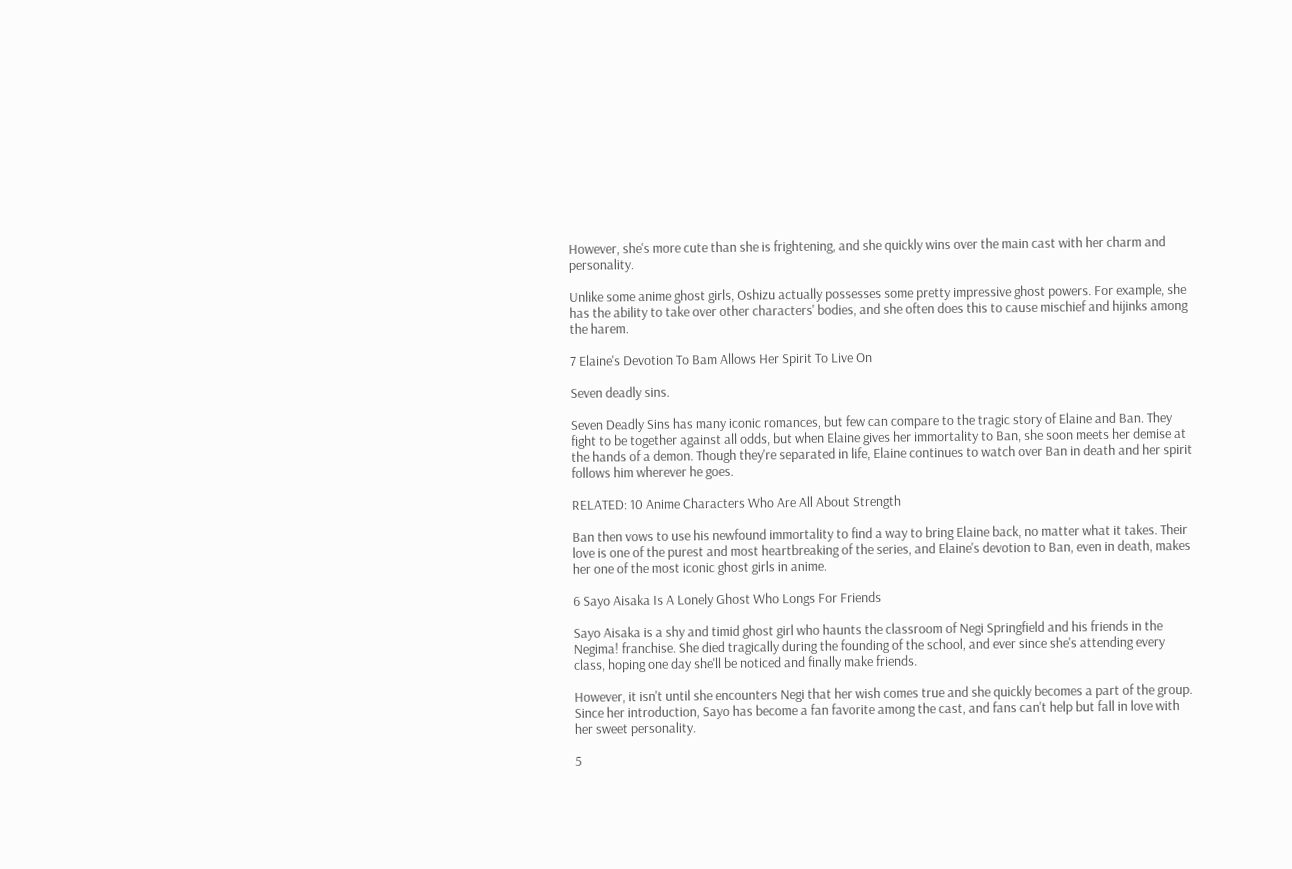However, she's more cute than she is frightening, and she quickly wins over the main cast with her charm and personality.

Unlike some anime ghost girls, Oshizu actually possesses some pretty impressive ghost powers. For example, she has the ability to take over other characters' bodies, and she often does this to cause mischief and hijinks among the harem.

7 Elaine's Devotion To Bam Allows Her Spirit To Live On

Seven deadly sins.

Seven Deadly Sins has many iconic romances, but few can compare to the tragic story of Elaine and Ban. They fight to be together against all odds, but when Elaine gives her immortality to Ban, she soon meets her demise at the hands of a demon. Though they're separated in life, Elaine continues to watch over Ban in death and her spirit follows him wherever he goes.

RELATED: 10 Anime Characters Who Are All About Strength

Ban then vows to use his newfound immortality to find a way to bring Elaine back, no matter what it takes. Their love is one of the purest and most heartbreaking of the series, and Elaine's devotion to Ban, even in death, makes her one of the most iconic ghost girls in anime.

6 Sayo Aisaka Is A Lonely Ghost Who Longs For Friends

Sayo Aisaka is a shy and timid ghost girl who haunts the classroom of Negi Springfield and his friends in the Negima! franchise. She died tragically during the founding of the school, and ever since she's attending every class, hoping one day she'll be noticed and finally make friends.

However, it isn't until she encounters Negi that her wish comes true and she quickly becomes a part of the group. Since her introduction, Sayo has become a fan favorite among the cast, and fans can't help but fall in love with her sweet personality.

5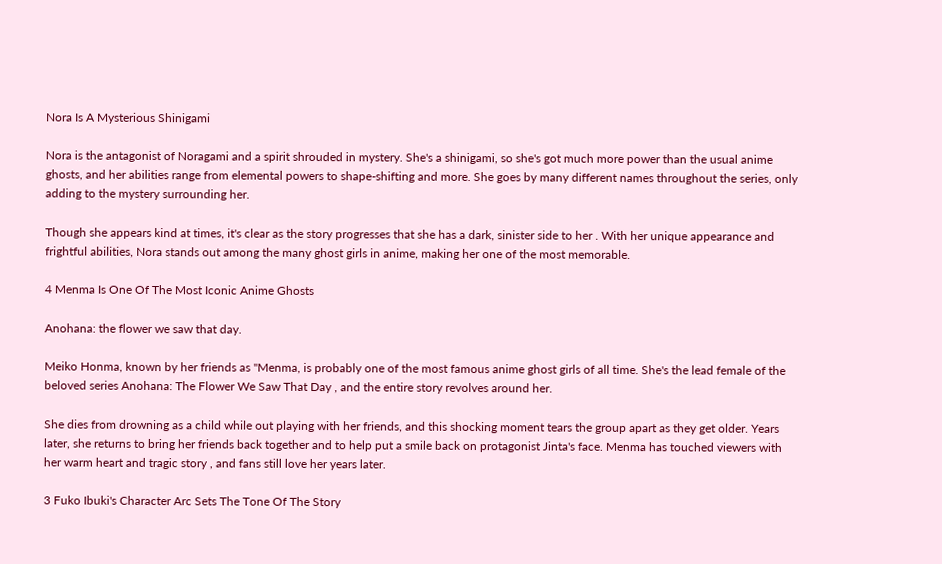Nora Is A Mysterious Shinigami

Nora is the antagonist of Noragami and a spirit shrouded in mystery. She's a shinigami, so she's got much more power than the usual anime ghosts, and her abilities range from elemental powers to shape-shifting and more. She goes by many different names throughout the series, only adding to the mystery surrounding her.

Though she appears kind at times, it's clear as the story progresses that she has a dark, sinister side to her . With her unique appearance and frightful abilities, Nora stands out among the many ghost girls in anime, making her one of the most memorable.

4 Menma Is One Of The Most Iconic Anime Ghosts

Anohana: the flower we saw that day.

Meiko Honma, known by her friends as "Menma, is probably one of the most famous anime ghost girls of all time. She's the lead female of the beloved series Anohana: The Flower We Saw That Day , and the entire story revolves around her.

She dies from drowning as a child while out playing with her friends, and this shocking moment tears the group apart as they get older. Years later, she returns to bring her friends back together and to help put a smile back on protagonist Jinta's face. Menma has touched viewers with her warm heart and tragic story , and fans still love her years later.

3 Fuko Ibuki's Character Arc Sets The Tone Of The Story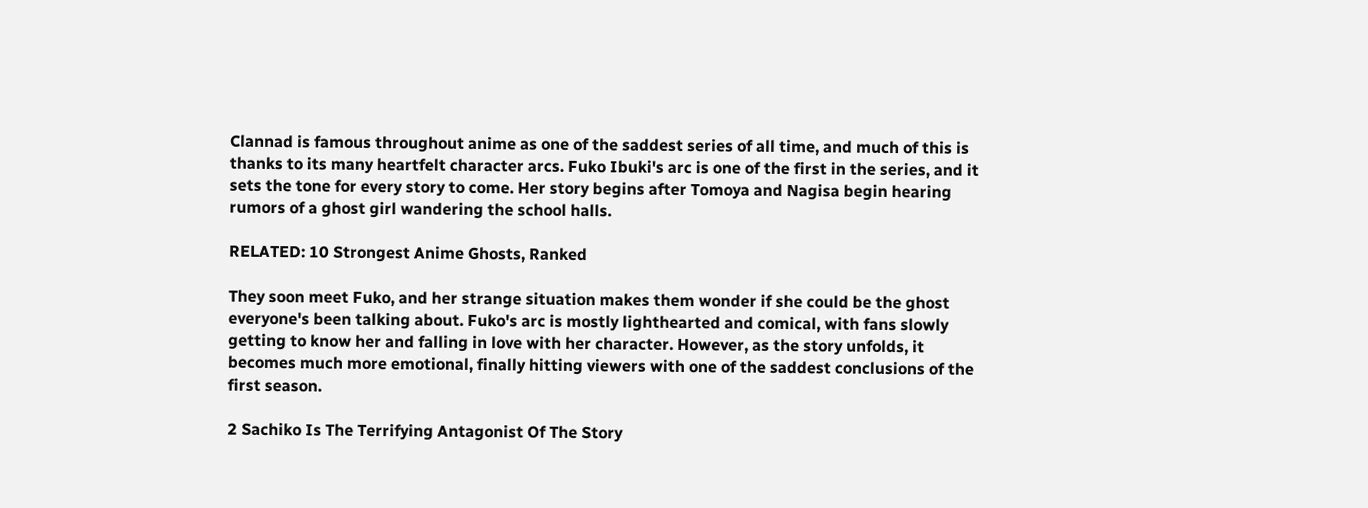Clannad is famous throughout anime as one of the saddest series of all time, and much of this is thanks to its many heartfelt character arcs. Fuko Ibuki's arc is one of the first in the series, and it sets the tone for every story to come. Her story begins after Tomoya and Nagisa begin hearing rumors of a ghost girl wandering the school halls.

RELATED: 10 Strongest Anime Ghosts, Ranked

They soon meet Fuko, and her strange situation makes them wonder if she could be the ghost everyone's been talking about. Fuko's arc is mostly lighthearted and comical, with fans slowly getting to know her and falling in love with her character. However, as the story unfolds, it becomes much more emotional, finally hitting viewers with one of the saddest conclusions of the first season.

2 Sachiko Is The Terrifying Antagonist Of The Story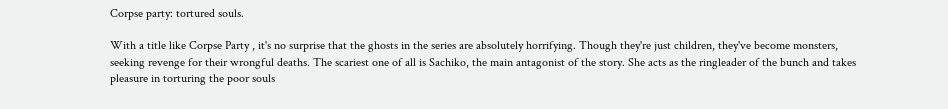Corpse party: tortured souls.

With a title like Corpse Party , it's no surprise that the ghosts in the series are absolutely horrifying. Though they're just children, they've become monsters, seeking revenge for their wrongful deaths. The scariest one of all is Sachiko, the main antagonist of the story. She acts as the ringleader of the bunch and takes pleasure in torturing the poor souls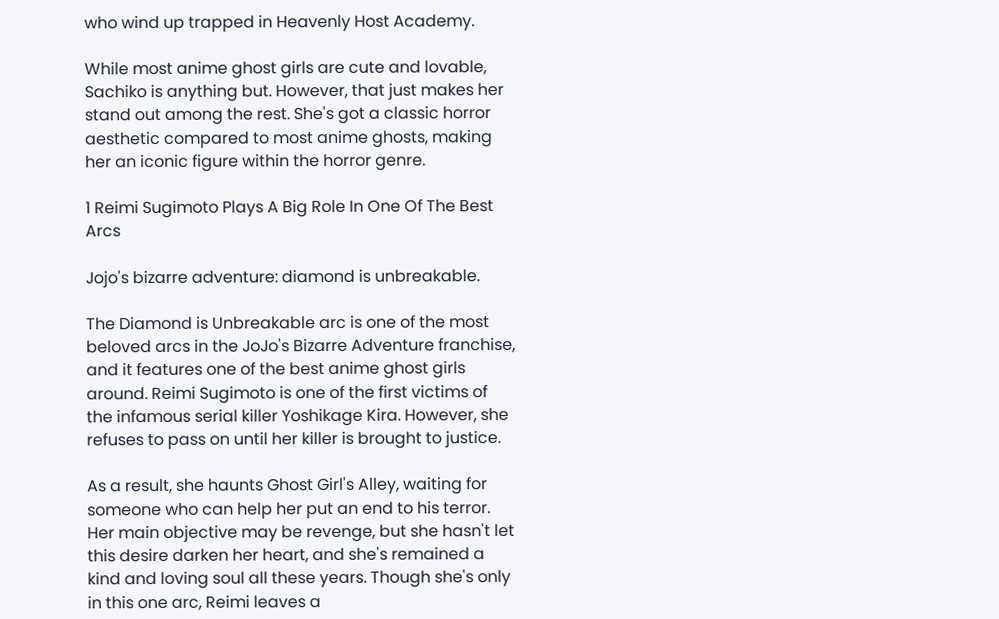who wind up trapped in Heavenly Host Academy.

While most anime ghost girls are cute and lovable, Sachiko is anything but. However, that just makes her stand out among the rest. She's got a classic horror aesthetic compared to most anime ghosts, making her an iconic figure within the horror genre.

1 Reimi Sugimoto Plays A Big Role In One Of The Best Arcs

Jojo's bizarre adventure: diamond is unbreakable.

The Diamond is Unbreakable arc is one of the most beloved arcs in the JoJo's Bizarre Adventure franchise, and it features one of the best anime ghost girls around. Reimi Sugimoto is one of the first victims of the infamous serial killer Yoshikage Kira. However, she refuses to pass on until her killer is brought to justice.

As a result, she haunts Ghost Girl's Alley, waiting for someone who can help her put an end to his terror. Her main objective may be revenge, but she hasn't let this desire darken her heart, and she's remained a kind and loving soul all these years. Though she's only in this one arc, Reimi leaves a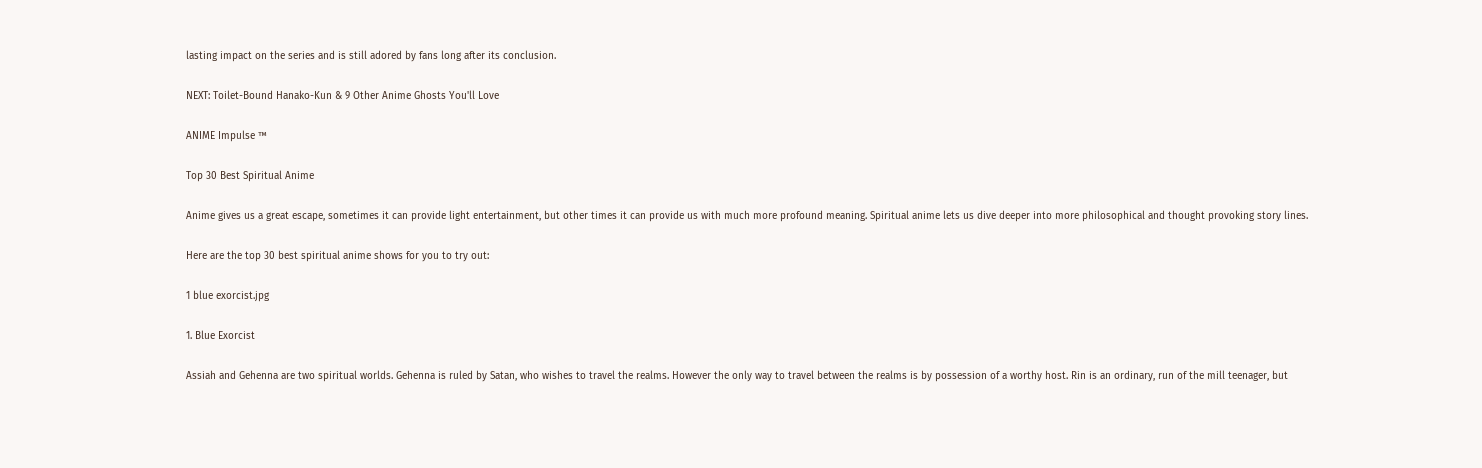lasting impact on the series and is still adored by fans long after its conclusion.

NEXT: Toilet-Bound Hanako-Kun & 9 Other Anime Ghosts You'll Love

ANIME Impulse ™

Top 30 Best Spiritual Anime

Anime gives us a great escape, sometimes it can provide light entertainment, but other times it can provide us with much more profound meaning. Spiritual anime lets us dive deeper into more philosophical and thought provoking story lines.

Here are the top 30 best spiritual anime shows for you to try out:

1 blue exorcist.jpg

1. Blue Exorcist

Assiah and Gehenna are two spiritual worlds. Gehenna is ruled by Satan, who wishes to travel the realms. However the only way to travel between the realms is by possession of a worthy host. Rin is an ordinary, run of the mill teenager, but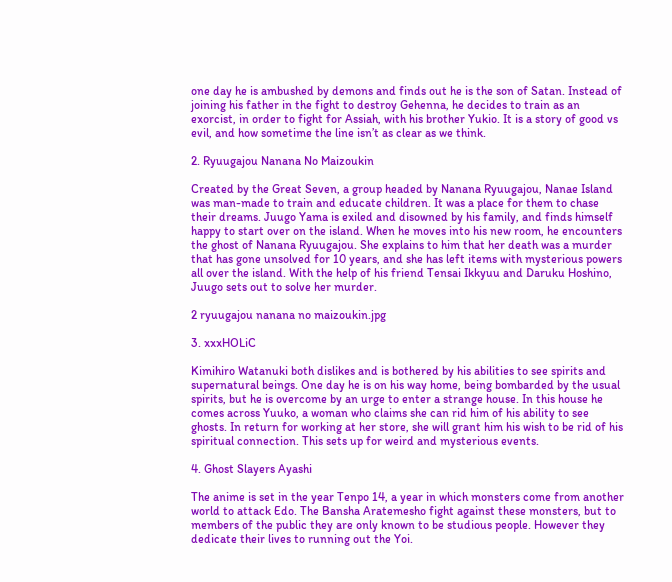one day he is ambushed by demons and finds out he is the son of Satan. Instead of joining his father in the fight to destroy Gehenna, he decides to train as an exorcist, in order to fight for Assiah, with his brother Yukio. It is a story of good vs evil, and how sometime the line isn’t as clear as we think.

2. Ryuugajou Nanana No Maizoukin

Created by the Great Seven, a group headed by Nanana Ryuugajou, Nanae Island was man-made to train and educate children. It was a place for them to chase their dreams. Juugo Yama is exiled and disowned by his family, and finds himself happy to start over on the island. When he moves into his new room, he encounters the ghost of Nanana Ryuugajou. She explains to him that her death was a murder that has gone unsolved for 10 years, and she has left items with mysterious powers all over the island. With the help of his friend Tensai Ikkyuu and Daruku Hoshino, Juugo sets out to solve her murder.

2 ryuugajou nanana no maizoukin.jpg

3. xxxHOLiC

Kimihiro Watanuki both dislikes and is bothered by his abilities to see spirits and supernatural beings. One day he is on his way home, being bombarded by the usual spirits, but he is overcome by an urge to enter a strange house. In this house he comes across Yuuko, a woman who claims she can rid him of his ability to see ghosts. In return for working at her store, she will grant him his wish to be rid of his spiritual connection. This sets up for weird and mysterious events.

4. Ghost Slayers Ayashi

The anime is set in the year Tenpo 14, a year in which monsters come from another world to attack Edo. The Bansha Aratemesho fight against these monsters, but to members of the public they are only known to be studious people. However they dedicate their lives to running out the Yoi.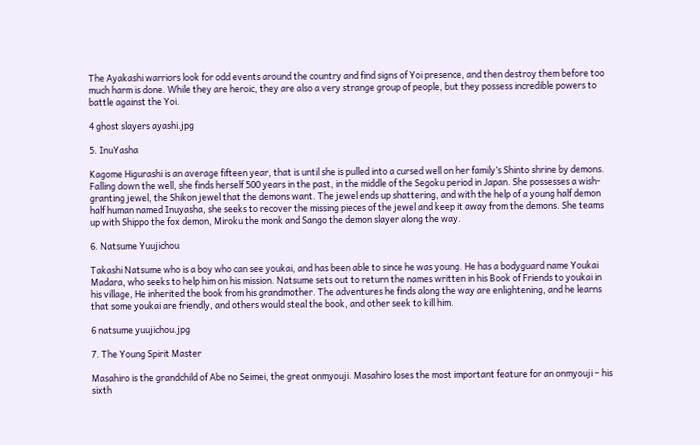The Ayakashi warriors look for odd events around the country and find signs of Yoi presence, and then destroy them before too much harm is done. While they are heroic, they are also a very strange group of people, but they possess incredible powers to battle against the Yoi.

4 ghost slayers ayashi.jpg

5. InuYasha

Kagome Higurashi is an average fifteen year, that is until she is pulled into a cursed well on her family’s Shinto shrine by demons. Falling down the well, she finds herself 500 years in the past, in the middle of the Segoku period in Japan. She possesses a wish-granting jewel, the Shikon jewel that the demons want. The jewel ends up shattering, and with the help of a young half demon half human named Inuyasha, she seeks to recover the missing pieces of the jewel and keep it away from the demons. She teams up with Shippo the fox demon, Miroku the monk and Sango the demon slayer along the way.

6. Natsume Yuujichou

Takashi Natsume who is a boy who can see youkai, and has been able to since he was young. He has a bodyguard name Youkai Madara, who seeks to help him on his mission. Natsume sets out to return the names written in his Book of Friends to youkai in his village, He inherited the book from his grandmother. The adventures he finds along the way are enlightening, and he learns that some youkai are friendly, and others would steal the book, and other seek to kill him.

6 natsume yuujichou.jpg

7. The Young Spirit Master

Masahiro is the grandchild of Abe no Seimei, the great onmyouji. Masahiro loses the most important feature for an onmyouji – his sixth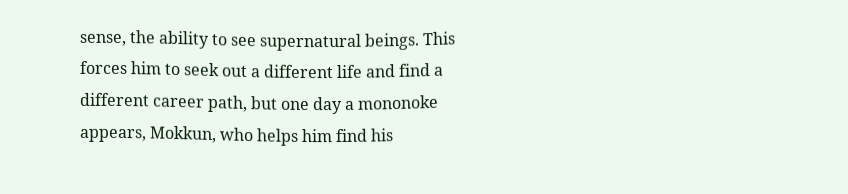sense, the ability to see supernatural beings. This forces him to seek out a different life and find a different career path, but one day a mononoke appears, Mokkun, who helps him find his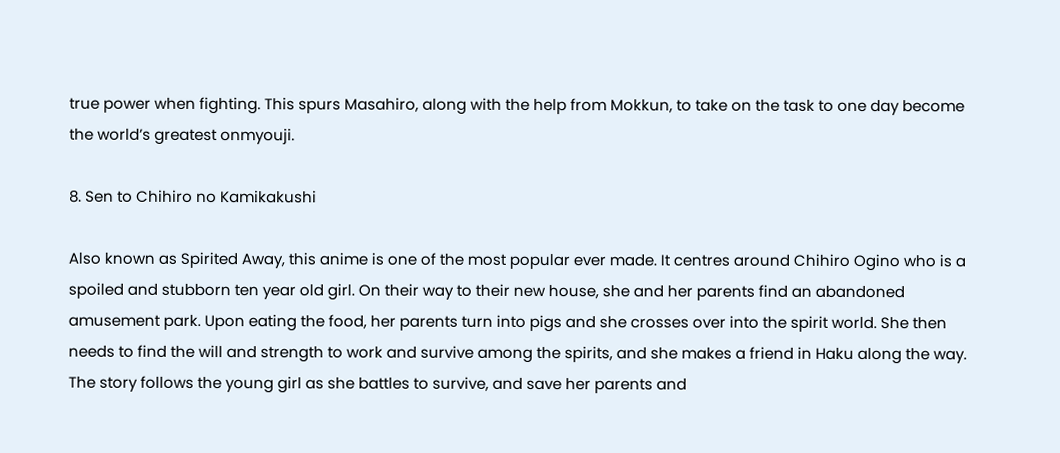true power when fighting. This spurs Masahiro, along with the help from Mokkun, to take on the task to one day become the world’s greatest onmyouji.

8. Sen to Chihiro no Kamikakushi

Also known as Spirited Away, this anime is one of the most popular ever made. It centres around Chihiro Ogino who is a spoiled and stubborn ten year old girl. On their way to their new house, she and her parents find an abandoned amusement park. Upon eating the food, her parents turn into pigs and she crosses over into the spirit world. She then needs to find the will and strength to work and survive among the spirits, and she makes a friend in Haku along the way. The story follows the young girl as she battles to survive, and save her parents and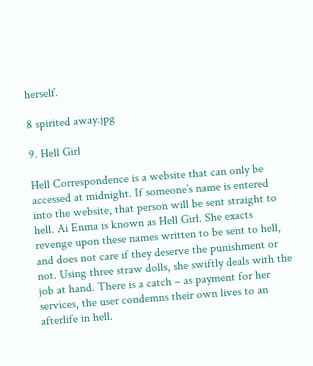herself.

8 spirited away.jpg

9. Hell Girl

Hell Correspondence is a website that can only be accessed at midnight. If someone’s name is entered into the website, that person will be sent straight to hell. Ai Enma is known as Hell Girl. She exacts revenge upon these names written to be sent to hell, and does not care if they deserve the punishment or not. Using three straw dolls, she swiftly deals with the job at hand. There is a catch – as payment for her services, the user condemns their own lives to an afterlife in hell.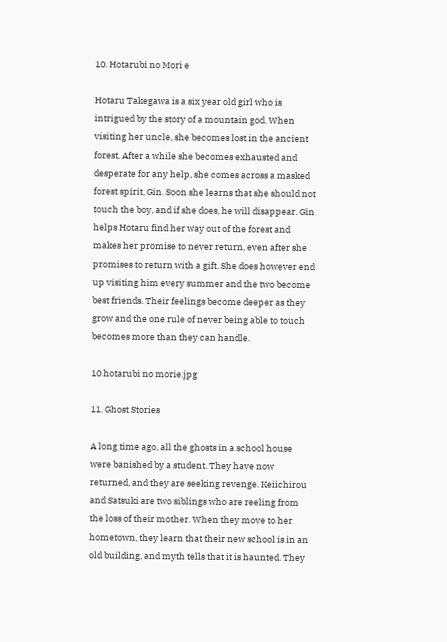10. Hotarubi no Mori e

Hotaru Takegawa is a six year old girl who is intrigued by the story of a mountain god. When visiting her uncle, she becomes lost in the ancient forest. After a while she becomes exhausted and desperate for any help, she comes across a masked forest spirit, Gin. Soon she learns that she should not touch the boy, and if she does, he will disappear. Gin helps Hotaru find her way out of the forest and makes her promise to never return, even after she promises to return with a gift. She does however end up visiting him every summer and the two become best friends. Their feelings become deeper as they grow and the one rule of never being able to touch becomes more than they can handle.

10 hotarubi no morie.jpg

11. Ghost Stories

A long time ago, all the ghosts in a school house were banished by a student. They have now returned, and they are seeking revenge. Keiichirou and Satsuki are two siblings who are reeling from the loss of their mother. When they move to her hometown, they learn that their new school is in an old building, and myth tells that it is haunted. They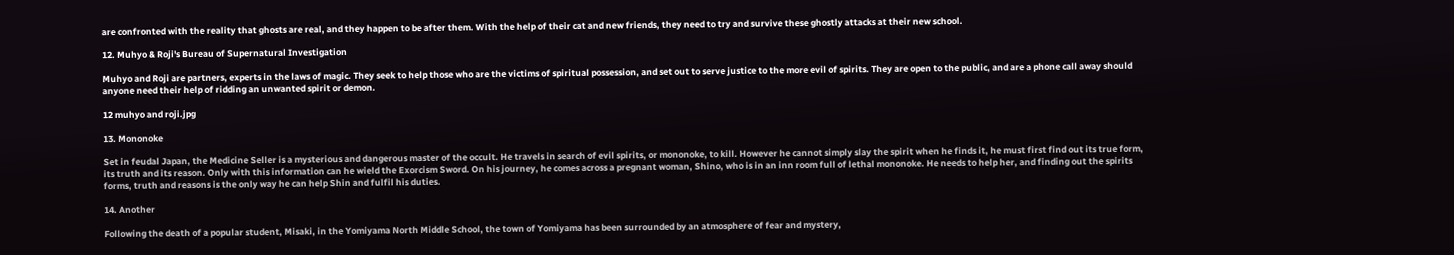are confronted with the reality that ghosts are real, and they happen to be after them. With the help of their cat and new friends, they need to try and survive these ghostly attacks at their new school.

12. Muhyo & Roji's Bureau of Supernatural Investigation

Muhyo and Roji are partners, experts in the laws of magic. They seek to help those who are the victims of spiritual possession, and set out to serve justice to the more evil of spirits. They are open to the public, and are a phone call away should anyone need their help of ridding an unwanted spirit or demon.

12 muhyo and roji.jpg

13. Mononoke

Set in feudal Japan, the Medicine Seller is a mysterious and dangerous master of the occult. He travels in search of evil spirits, or mononoke, to kill. However he cannot simply slay the spirit when he finds it, he must first find out its true form, its truth and its reason. Only with this information can he wield the Exorcism Sword. On his journey, he comes across a pregnant woman, Shino, who is in an inn room full of lethal mononoke. He needs to help her, and finding out the spirits forms, truth and reasons is the only way he can help Shin and fulfil his duties.

14. Another

Following the death of a popular student, Misaki, in the Yomiyama North Middle School, the town of Yomiyama has been surrounded by an atmosphere of fear and mystery,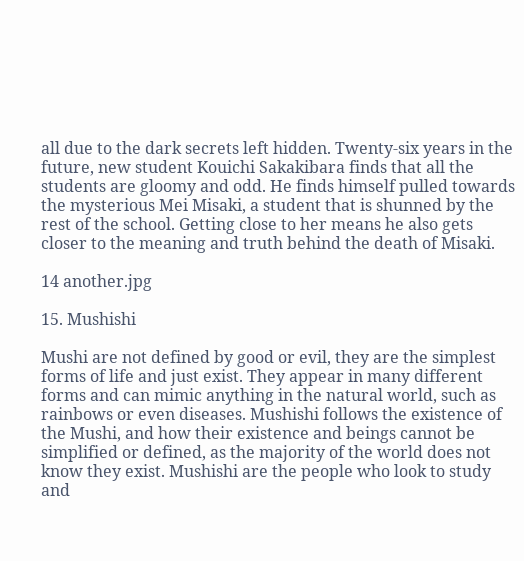all due to the dark secrets left hidden. Twenty-six years in the future, new student Kouichi Sakakibara finds that all the students are gloomy and odd. He finds himself pulled towards the mysterious Mei Misaki, a student that is shunned by the rest of the school. Getting close to her means he also gets closer to the meaning and truth behind the death of Misaki.

14 another.jpg

15. Mushishi

Mushi are not defined by good or evil, they are the simplest forms of life and just exist. They appear in many different forms and can mimic anything in the natural world, such as rainbows or even diseases. Mushishi follows the existence of the Mushi, and how their existence and beings cannot be simplified or defined, as the majority of the world does not know they exist. Mushishi are the people who look to study and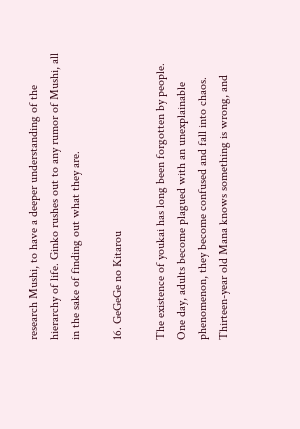research Mushi, to have a deeper understanding of the hierarchy of life. Ginko rushes out to any rumor of Mushi, all in the sake of finding out what they are.

16. GeGeGe no Kitarou

The existence of youkai has long been forgotten by people. One day, adults become plagued with an unexplainable phenomenon, they become confused and fall into chaos. Thirteen-year old Mana knows something is wrong, and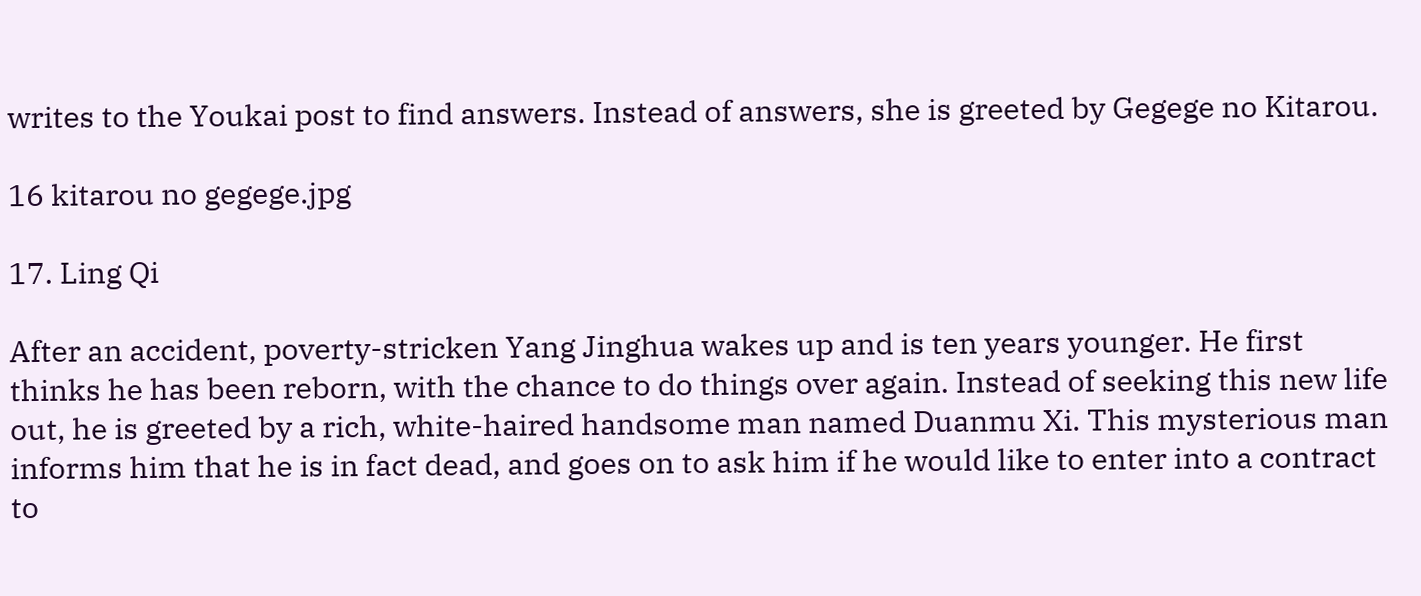writes to the Youkai post to find answers. Instead of answers, she is greeted by Gegege no Kitarou.

16 kitarou no gegege.jpg

17. Ling Qi

After an accident, poverty-stricken Yang Jinghua wakes up and is ten years younger. He first thinks he has been reborn, with the chance to do things over again. Instead of seeking this new life out, he is greeted by a rich, white-haired handsome man named Duanmu Xi. This mysterious man informs him that he is in fact dead, and goes on to ask him if he would like to enter into a contract to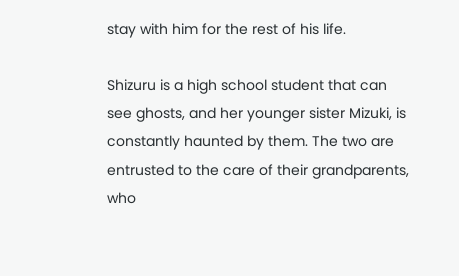stay with him for the rest of his life.

Shizuru is a high school student that can see ghosts, and her younger sister Mizuki, is constantly haunted by them. The two are entrusted to the care of their grandparents, who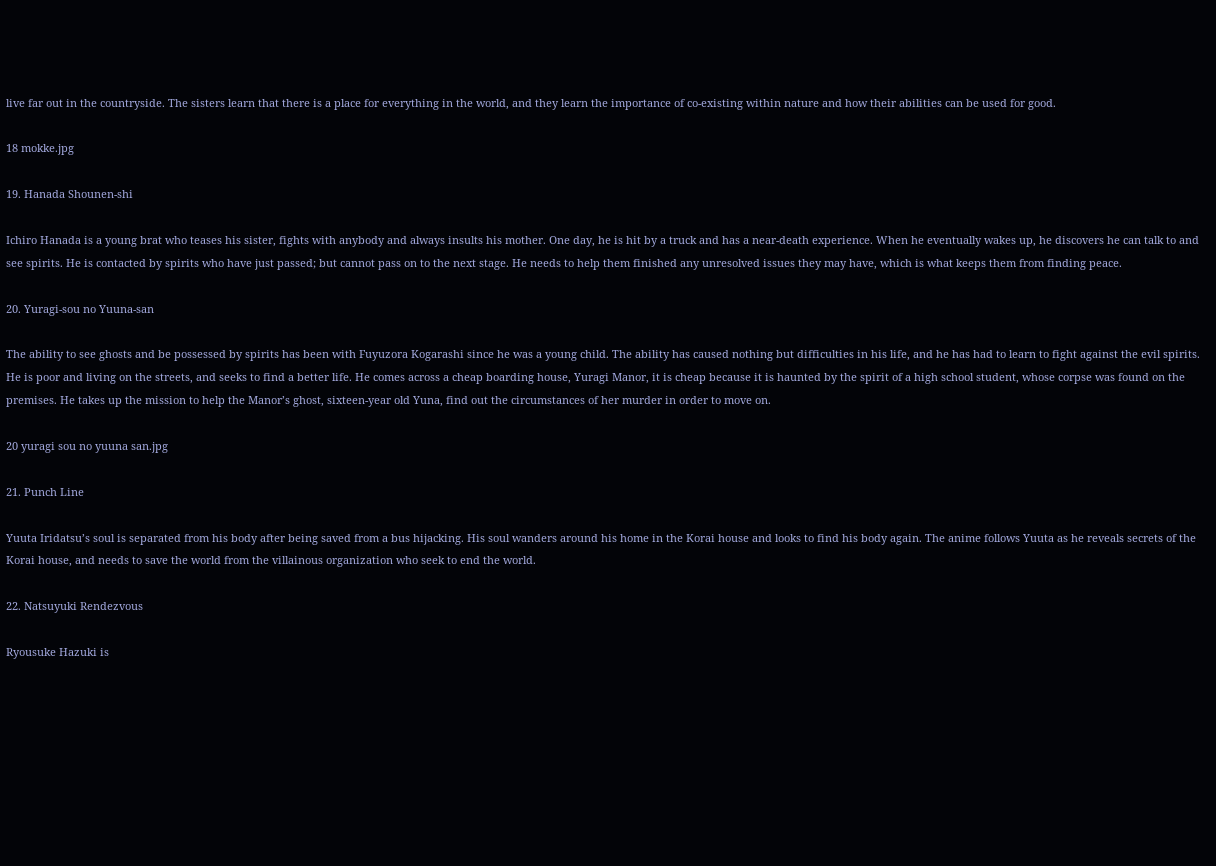live far out in the countryside. The sisters learn that there is a place for everything in the world, and they learn the importance of co-existing within nature and how their abilities can be used for good.

18 mokke.jpg

19. Hanada Shounen-shi

Ichiro Hanada is a young brat who teases his sister, fights with anybody and always insults his mother. One day, he is hit by a truck and has a near-death experience. When he eventually wakes up, he discovers he can talk to and see spirits. He is contacted by spirits who have just passed; but cannot pass on to the next stage. He needs to help them finished any unresolved issues they may have, which is what keeps them from finding peace.

20. Yuragi-sou no Yuuna-san

The ability to see ghosts and be possessed by spirits has been with Fuyuzora Kogarashi since he was a young child. The ability has caused nothing but difficulties in his life, and he has had to learn to fight against the evil spirits. He is poor and living on the streets, and seeks to find a better life. He comes across a cheap boarding house, Yuragi Manor, it is cheap because it is haunted by the spirit of a high school student, whose corpse was found on the premises. He takes up the mission to help the Manor’s ghost, sixteen-year old Yuna, find out the circumstances of her murder in order to move on.

20 yuragi sou no yuuna san.jpg

21. Punch Line

Yuuta Iridatsu’s soul is separated from his body after being saved from a bus hijacking. His soul wanders around his home in the Korai house and looks to find his body again. The anime follows Yuuta as he reveals secrets of the Korai house, and needs to save the world from the villainous organization who seek to end the world.

22. Natsuyuki Rendezvous

Ryousuke Hazuki is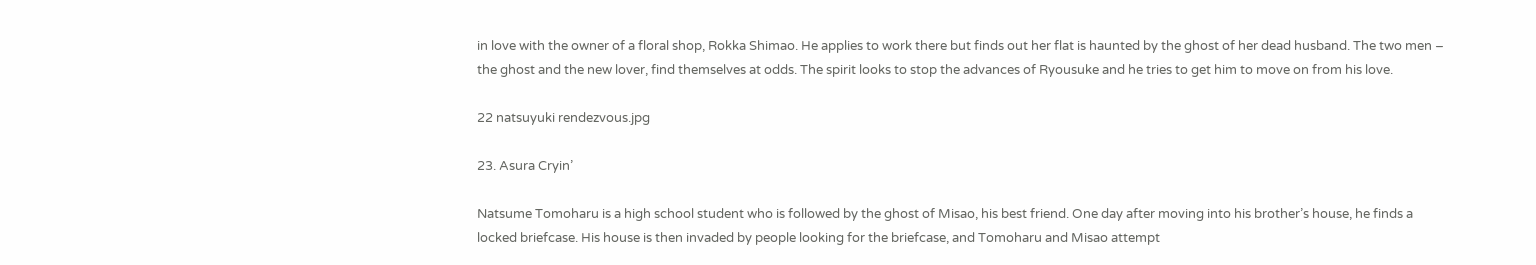in love with the owner of a floral shop, Rokka Shimao. He applies to work there but finds out her flat is haunted by the ghost of her dead husband. The two men – the ghost and the new lover, find themselves at odds. The spirit looks to stop the advances of Ryousuke and he tries to get him to move on from his love.

22 natsuyuki rendezvous.jpg

23. Asura Cryin’

Natsume Tomoharu is a high school student who is followed by the ghost of Misao, his best friend. One day after moving into his brother’s house, he finds a locked briefcase. His house is then invaded by people looking for the briefcase, and Tomoharu and Misao attempt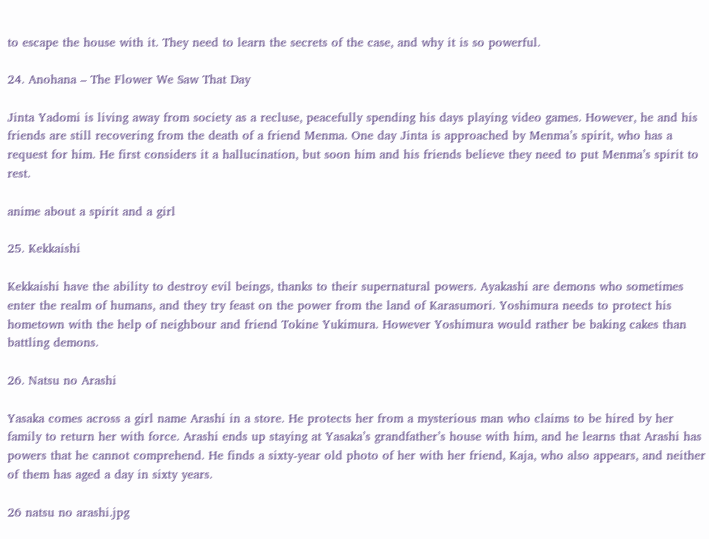to escape the house with it. They need to learn the secrets of the case, and why it is so powerful.

24. Anohana – The Flower We Saw That Day

Jinta Yadomi is living away from society as a recluse, peacefully spending his days playing video games. However, he and his friends are still recovering from the death of a friend Menma. One day Jinta is approached by Menma’s spirit, who has a request for him. He first considers it a hallucination, but soon him and his friends believe they need to put Menma’s spirit to rest.

anime about a spirit and a girl

25. Kekkaishi

Kekkaishi have the ability to destroy evil beings, thanks to their supernatural powers. Ayakashi are demons who sometimes enter the realm of humans, and they try feast on the power from the land of Karasumori. Yoshimura needs to protect his hometown with the help of neighbour and friend Tokine Yukimura. However Yoshimura would rather be baking cakes than battling demons.

26. Natsu no Arashi

Yasaka comes across a girl name Arashi in a store. He protects her from a mysterious man who claims to be hired by her family to return her with force. Arashi ends up staying at Yasaka’s grandfather’s house with him, and he learns that Arashi has powers that he cannot comprehend. He finds a sixty-year old photo of her with her friend, Kaja, who also appears, and neither of them has aged a day in sixty years.

26 natsu no arashi.jpg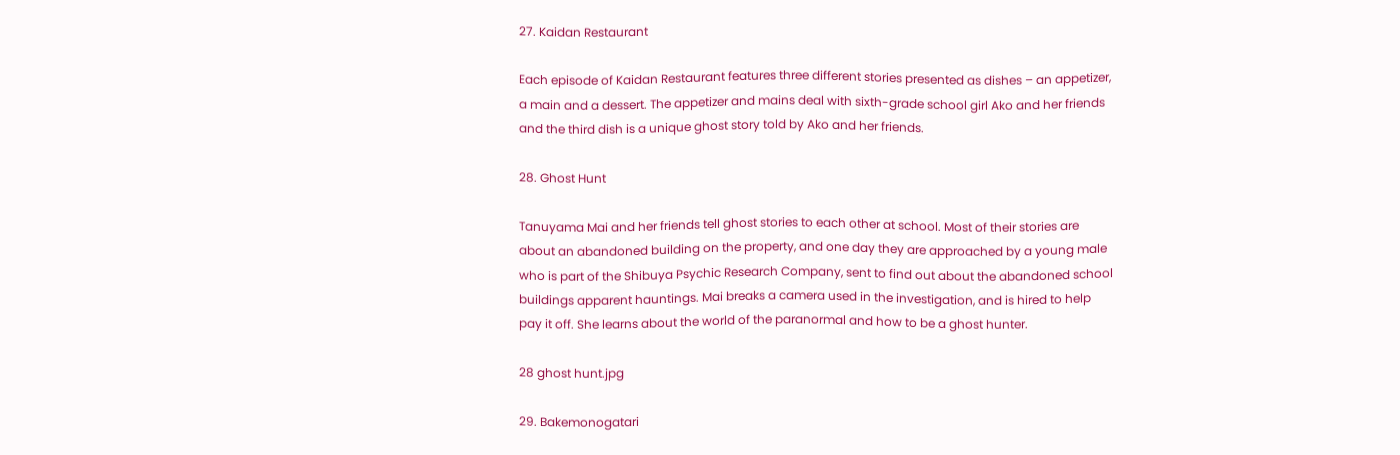27. Kaidan Restaurant

Each episode of Kaidan Restaurant features three different stories presented as dishes – an appetizer, a main and a dessert. The appetizer and mains deal with sixth-grade school girl Ako and her friends and the third dish is a unique ghost story told by Ako and her friends.

28. Ghost Hunt

Tanuyama Mai and her friends tell ghost stories to each other at school. Most of their stories are about an abandoned building on the property, and one day they are approached by a young male who is part of the Shibuya Psychic Research Company, sent to find out about the abandoned school buildings apparent hauntings. Mai breaks a camera used in the investigation, and is hired to help pay it off. She learns about the world of the paranormal and how to be a ghost hunter.

28 ghost hunt.jpg

29. Bakemonogatari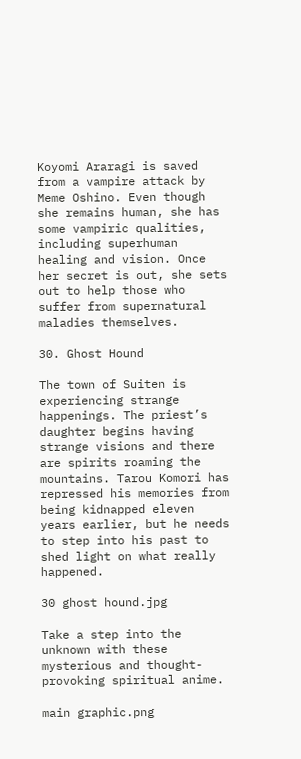Koyomi Araragi is saved from a vampire attack by Meme Oshino. Even though she remains human, she has some vampiric qualities, including superhuman healing and vision. Once her secret is out, she sets out to help those who suffer from supernatural maladies themselves.

30. Ghost Hound

The town of Suiten is experiencing strange happenings. The priest’s daughter begins having strange visions and there are spirits roaming the mountains. Tarou Komori has repressed his memories from being kidnapped eleven years earlier, but he needs to step into his past to shed light on what really happened.

30 ghost hound.jpg

Take a step into the unknown with these mysterious and thought-provoking spiritual anime.

main graphic.png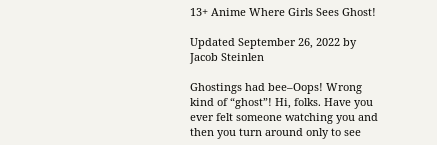13+ Anime Where Girls Sees Ghost!

Updated September 26, 2022 by Jacob Steinlen

Ghostings had bee–Oops! Wrong kind of “ghost”! Hi, folks. Have you ever felt someone watching you and then you turn around only to see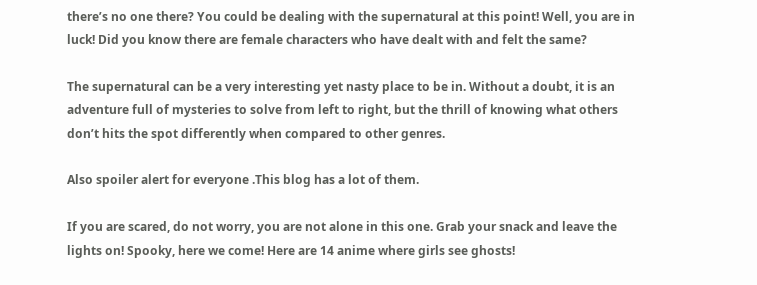there’s no one there? You could be dealing with the supernatural at this point! Well, you are in luck! Did you know there are female characters who have dealt with and felt the same?

The supernatural can be a very interesting yet nasty place to be in. Without a doubt, it is an adventure full of mysteries to solve from left to right, but the thrill of knowing what others don’t hits the spot differently when compared to other genres.

Also spoiler alert for everyone .This blog has a lot of them.

If you are scared, do not worry, you are not alone in this one. Grab your snack and leave the lights on! Spooky, here we come! Here are 14 anime where girls see ghosts!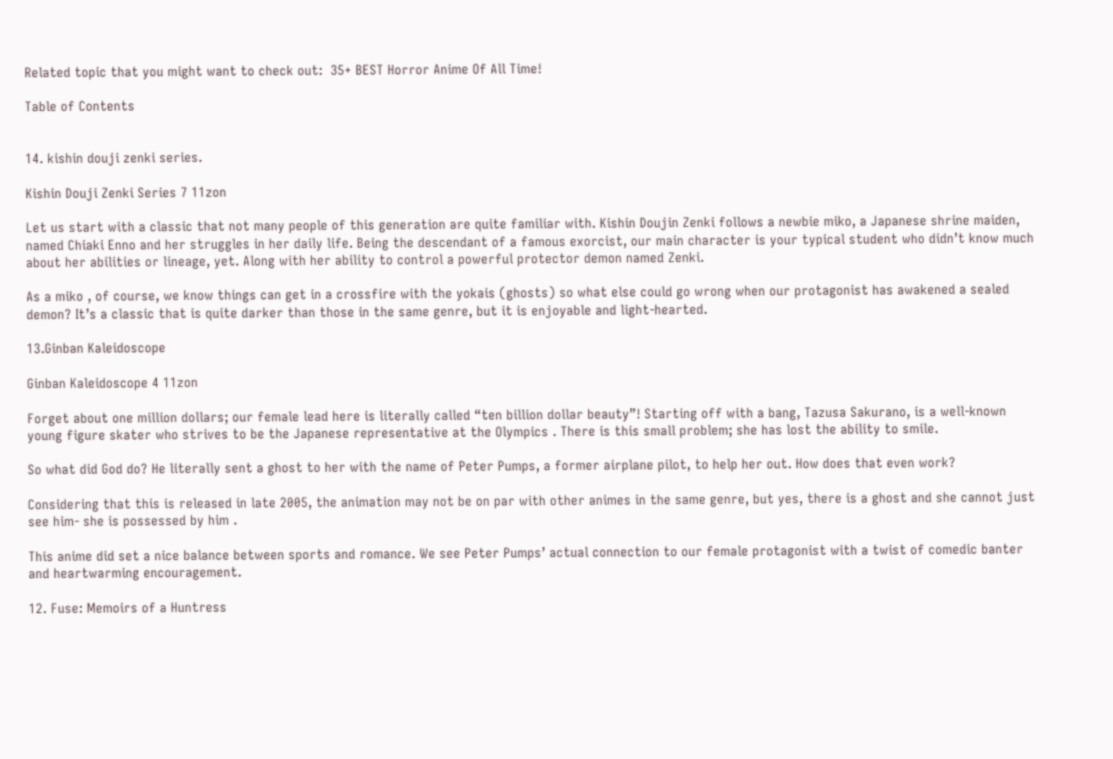Related topic that you might want to check out:  35+ BEST Horror Anime Of All Time!

Table of Contents


14. kishin douji zenki series.

Kishin Douji Zenki Series 7 11zon

Let us start with a classic that not many people of this generation are quite familiar with. Kishin Doujin Zenki follows a newbie miko, a Japanese shrine maiden, named Chiaki Enno and her struggles in her daily life. Being the descendant of a famous exorcist, our main character is your typical student who didn’t know much about her abilities or lineage, yet. Along with her ability to control a powerful protector demon named Zenki.

As a miko , of course, we know things can get in a crossfire with the yokais (ghosts) so what else could go wrong when our protagonist has awakened a sealed demon? It’s a classic that is quite darker than those in the same genre, but it is enjoyable and light-hearted.

13.Ginban Kaleidoscope

Ginban Kaleidoscope 4 11zon

Forget about one million dollars; our female lead here is literally called “ten billion dollar beauty”! Starting off with a bang, Tazusa Sakurano, is a well-known young figure skater who strives to be the Japanese representative at the Olympics . There is this small problem; she has lost the ability to smile.

So what did God do? He literally sent a ghost to her with the name of Peter Pumps, a former airplane pilot, to help her out. How does that even work?

Considering that this is released in late 2005, the animation may not be on par with other animes in the same genre, but yes, there is a ghost and she cannot just see him- she is possessed by him .

This anime did set a nice balance between sports and romance. We see Peter Pumps’ actual connection to our female protagonist with a twist of comedic banter and heartwarming encouragement.

12. Fuse: Memoirs of a Huntress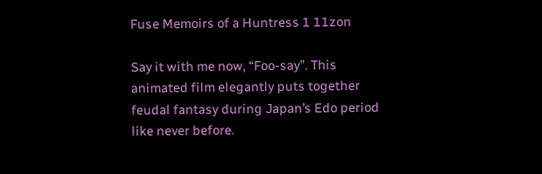Fuse Memoirs of a Huntress 1 11zon

Say it with me now, “Foo-say”. This animated film elegantly puts together feudal fantasy during Japan’s Edo period like never before.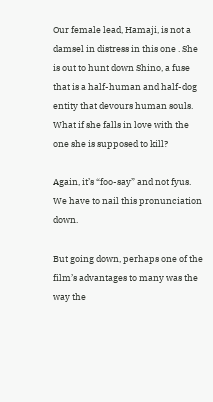Our female lead, Hamaji, is not a damsel in distress in this one . She is out to hunt down Shino, a fuse that is a half-human and half-dog entity that devours human souls. What if she falls in love with the one she is supposed to kill?

Again, it’s “foo-say” and not fyus. We have to nail this pronunciation down.

But going down, perhaps one of the film’s advantages to many was the way the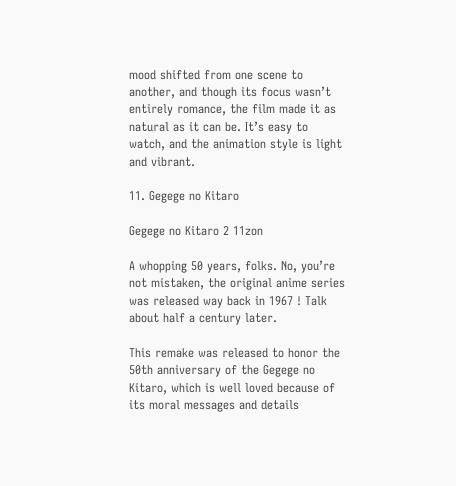mood shifted from one scene to another, and though its focus wasn’t entirely romance, the film made it as natural as it can be. It’s easy to watch, and the animation style is light and vibrant.

11. Gegege no Kitaro

Gegege no Kitaro 2 11zon

A whopping 50 years, folks. No, you’re not mistaken, the original anime series was released way back in 1967 ! Talk about half a century later.

This remake was released to honor the 50th anniversary of the Gegege no Kitaro, which is well loved because of its moral messages and details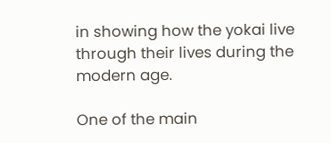in showing how the yokai live through their lives during the modern age.

One of the main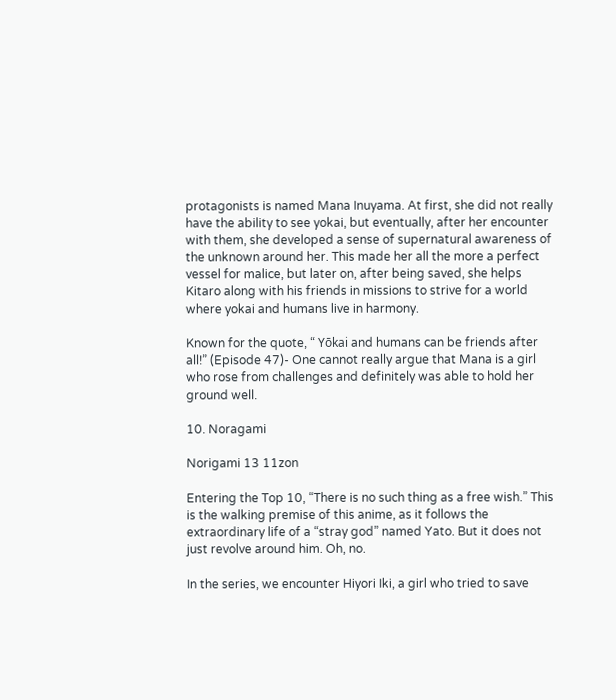protagonists is named Mana Inuyama. At first, she did not really have the ability to see yokai, but eventually, after her encounter with them, she developed a sense of supernatural awareness of the unknown around her. This made her all the more a perfect vessel for malice, but later on, after being saved, she helps Kitaro along with his friends in missions to strive for a world where yokai and humans live in harmony.

Known for the quote, “ Yōkai and humans can be friends after all!” (Episode 47)- One cannot really argue that Mana is a girl who rose from challenges and definitely was able to hold her ground well.

10. Noragami

Norigami 13 11zon

Entering the Top 10, “There is no such thing as a free wish.” This is the walking premise of this anime, as it follows the extraordinary life of a “stray god” named Yato. But it does not just revolve around him. Oh, no.

In the series, we encounter Hiyori Iki, a girl who tried to save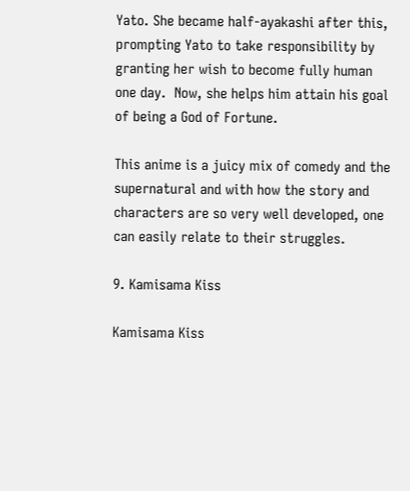Yato. She became half-ayakashi after this, prompting Yato to take responsibility by granting her wish to become fully human one day.  Now, she helps him attain his goal of being a God of Fortune.

This anime is a juicy mix of comedy and the supernatural and with how the story and characters are so very well developed, one can easily relate to their struggles.

9. Kamisama Kiss

Kamisama Kiss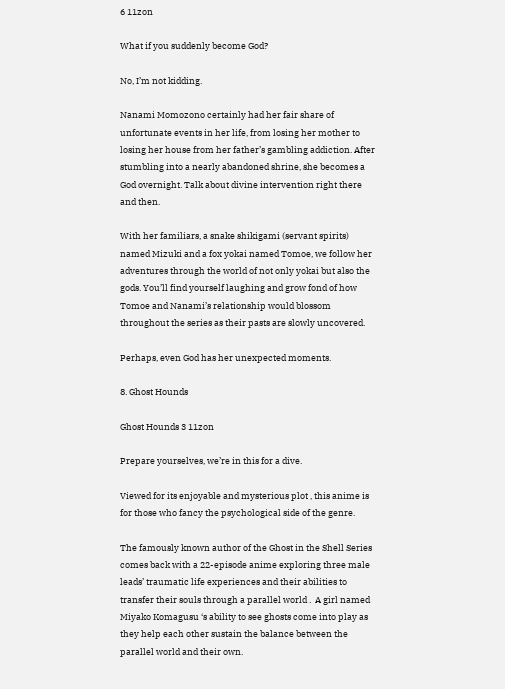6 11zon

What if you suddenly become God?

No, I’m not kidding.

Nanami Momozono certainly had her fair share of unfortunate events in her life, from losing her mother to losing her house from her father’s gambling addiction. After stumbling into a nearly abandoned shrine, she becomes a God overnight. Talk about divine intervention right there and then.

With her familiars, a snake shikigami (servant spirits) named Mizuki and a fox yokai named Tomoe, we follow her adventures through the world of not only yokai but also the gods. You’ll find yourself laughing and grow fond of how Tomoe and Nanami’s relationship would blossom throughout the series as their pasts are slowly uncovered.

Perhaps, even God has her unexpected moments.

8. Ghost Hounds

Ghost Hounds 3 11zon

Prepare yourselves, we’re in this for a dive.

Viewed for its enjoyable and mysterious plot , this anime is for those who fancy the psychological side of the genre.

The famously known author of the Ghost in the Shell Series comes back with a 22-episode anime exploring three male leads’ traumatic life experiences and their abilities to transfer their souls through a parallel world .  A girl named Miyako Komagusu ‘s ability to see ghosts come into play as they help each other sustain the balance between the parallel world and their own.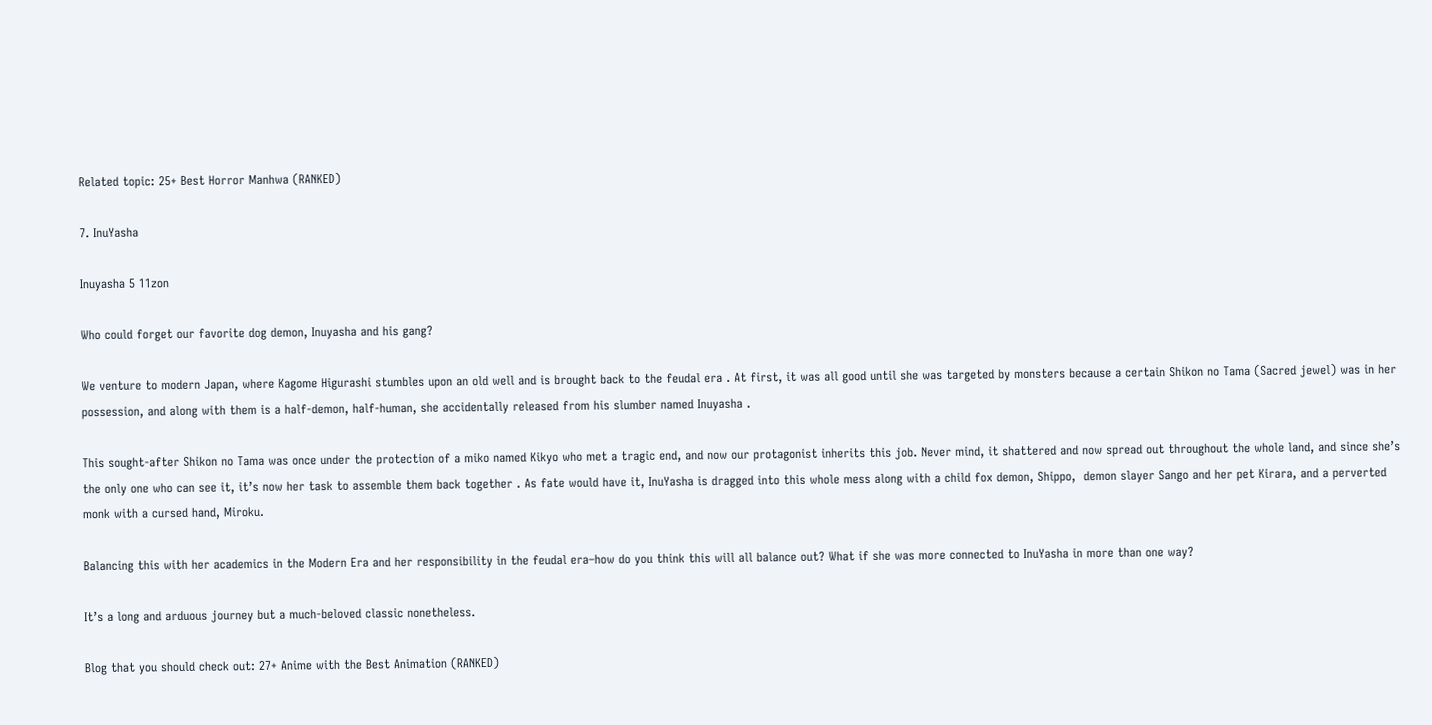Related topic: 25+ Best Horror Manhwa (RANKED)

7. InuYasha

Inuyasha 5 11zon

Who could forget our favorite dog demon, Inuyasha and his gang?

We venture to modern Japan, where Kagome Higurashi stumbles upon an old well and is brought back to the feudal era . At first, it was all good until she was targeted by monsters because a certain Shikon no Tama (Sacred jewel) was in her possession, and along with them is a half-demon, half-human, she accidentally released from his slumber named Inuyasha .

This sought-after Shikon no Tama was once under the protection of a miko named Kikyo who met a tragic end, and now our protagonist inherits this job. Never mind, it shattered and now spread out throughout the whole land, and since she’s the only one who can see it, it’s now her task to assemble them back together . As fate would have it, InuYasha is dragged into this whole mess along with a child fox demon, Shippo,  demon slayer Sango and her pet Kirara, and a perverted monk with a cursed hand, Miroku.

Balancing this with her academics in the Modern Era and her responsibility in the feudal era–how do you think this will all balance out? What if she was more connected to InuYasha in more than one way?

It’s a long and arduous journey but a much-beloved classic nonetheless.

Blog that you should check out: 27+ Anime with the Best Animation (RANKED)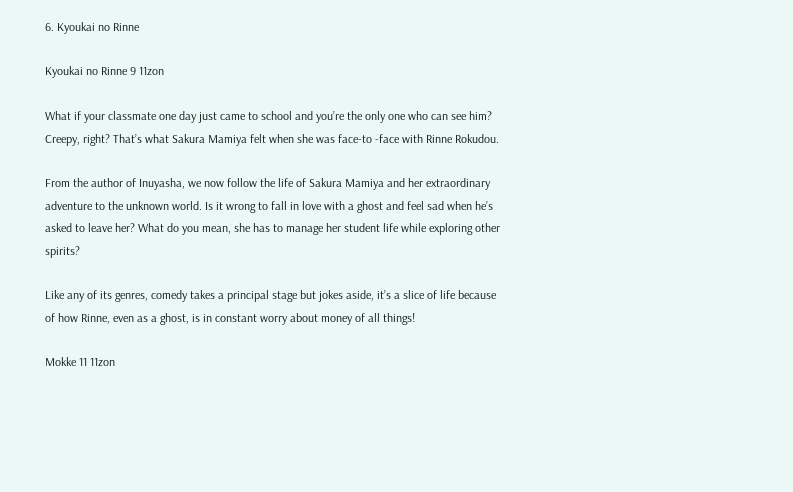6. Kyoukai no Rinne

Kyoukai no Rinne 9 11zon

What if your classmate one day just came to school and you’re the only one who can see him? Creepy, right? That’s what Sakura Mamiya felt when she was face-to -face with Rinne Rokudou.

From the author of Inuyasha, we now follow the life of Sakura Mamiya and her extraordinary adventure to the unknown world. Is it wrong to fall in love with a ghost and feel sad when he’s asked to leave her? What do you mean, she has to manage her student life while exploring other spirits?

Like any of its genres, comedy takes a principal stage but jokes aside, it’s a slice of life because of how Rinne, even as a ghost, is in constant worry about money of all things!

Mokke 11 11zon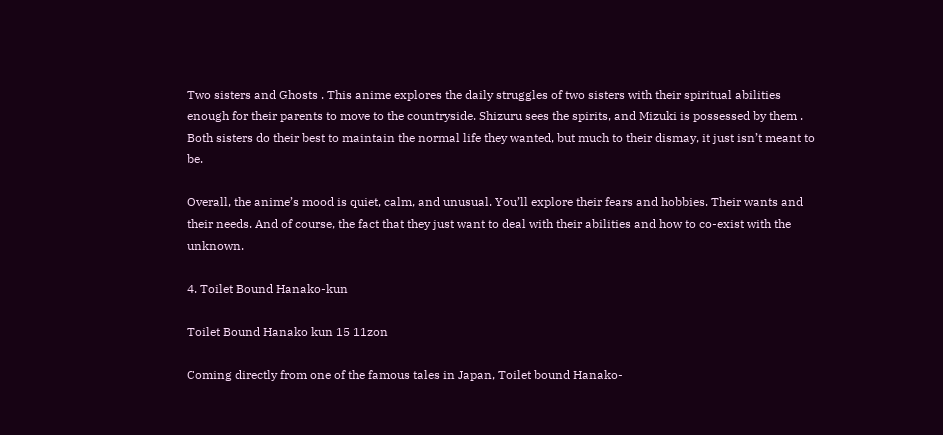Two sisters and Ghosts . This anime explores the daily struggles of two sisters with their spiritual abilities enough for their parents to move to the countryside. Shizuru sees the spirits, and Mizuki is possessed by them . Both sisters do their best to maintain the normal life they wanted, but much to their dismay, it just isn’t meant to be.

Overall, the anime’s mood is quiet, calm, and unusual. You’ll explore their fears and hobbies. Their wants and their needs. And of course, the fact that they just want to deal with their abilities and how to co-exist with the unknown.

4. Toilet Bound Hanako-kun

Toilet Bound Hanako kun 15 11zon

Coming directly from one of the famous tales in Japan, Toilet bound Hanako-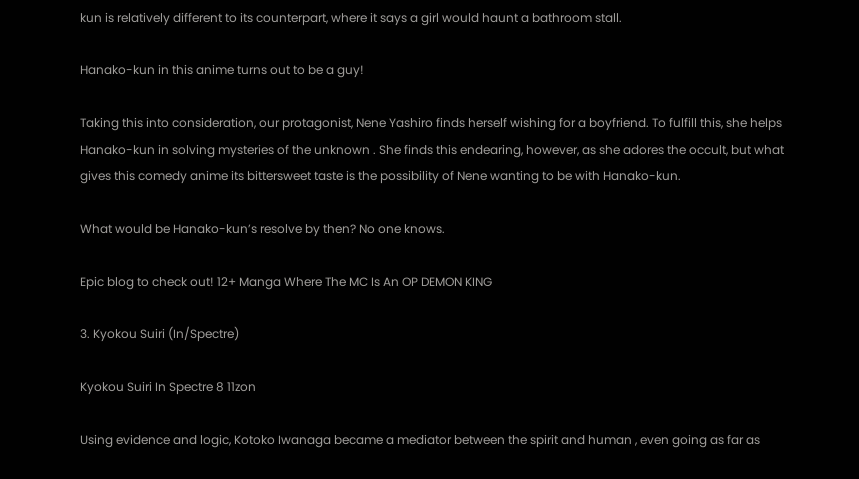kun is relatively different to its counterpart, where it says a girl would haunt a bathroom stall.

Hanako-kun in this anime turns out to be a guy!

Taking this into consideration, our protagonist, Nene Yashiro finds herself wishing for a boyfriend. To fulfill this, she helps Hanako-kun in solving mysteries of the unknown . She finds this endearing, however, as she adores the occult, but what gives this comedy anime its bittersweet taste is the possibility of Nene wanting to be with Hanako-kun.

What would be Hanako-kun’s resolve by then? No one knows.

Epic blog to check out! 12+ Manga Where The MC Is An OP DEMON KING

3. Kyokou Suiri (In/Spectre)

Kyokou Suiri In Spectre 8 11zon

Using evidence and logic, Kotoko Iwanaga became a mediator between the spirit and human , even going as far as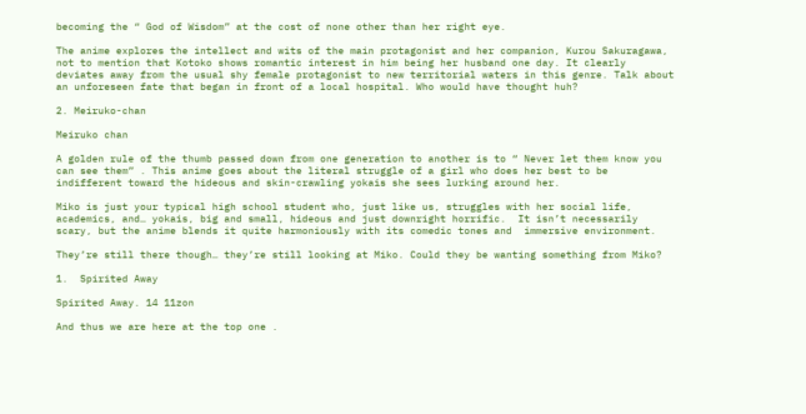becoming the “ God of Wisdom” at the cost of none other than her right eye.

The anime explores the intellect and wits of the main protagonist and her companion, Kurou Sakuragawa, not to mention that Kotoko shows romantic interest in him being her husband one day. It clearly deviates away from the usual shy female protagonist to new territorial waters in this genre. Talk about an unforeseen fate that began in front of a local hospital. Who would have thought huh?

2. Meiruko-chan

Meiruko chan

A golden rule of the thumb passed down from one generation to another is to “ Never let them know you can see them” . This anime goes about the literal struggle of a girl who does her best to be indifferent toward the hideous and skin-crawling yokais she sees lurking around her.

Miko is just your typical high school student who, just like us, struggles with her social life, academics, and… yokais, big and small, hideous and just downright horrific.  It isn’t necessarily scary, but the anime blends it quite harmoniously with its comedic tones and  immersive environment.

They’re still there though… they’re still looking at Miko. Could they be wanting something from Miko?

1.  Spirited Away

Spirited Away. 14 11zon

And thus we are here at the top one .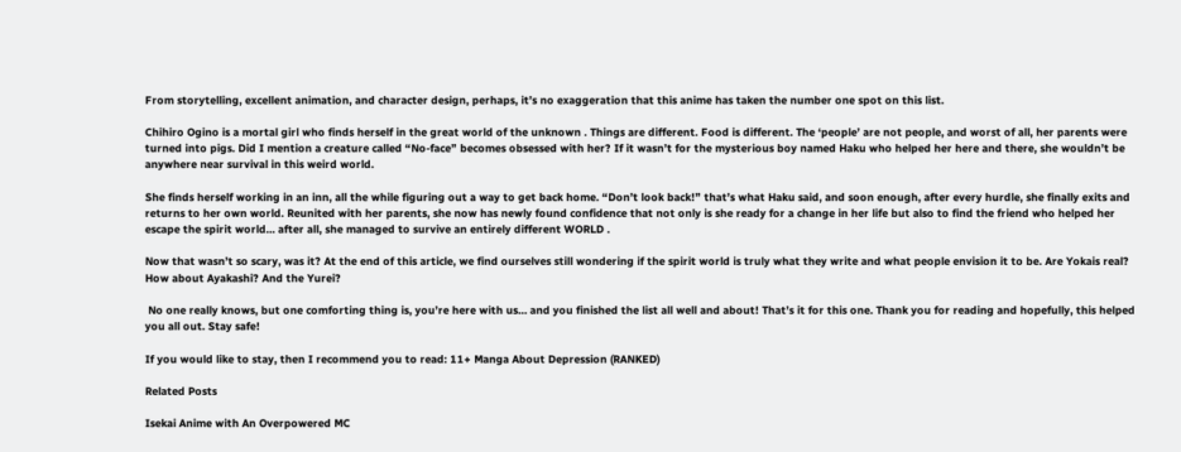From storytelling, excellent animation, and character design, perhaps, it’s no exaggeration that this anime has taken the number one spot on this list.

Chihiro Ogino is a mortal girl who finds herself in the great world of the unknown . Things are different. Food is different. The ‘people’ are not people, and worst of all, her parents were turned into pigs. Did I mention a creature called “No-face” becomes obsessed with her? If it wasn’t for the mysterious boy named Haku who helped her here and there, she wouldn’t be anywhere near survival in this weird world.

She finds herself working in an inn, all the while figuring out a way to get back home. “Don’t look back!” that’s what Haku said, and soon enough, after every hurdle, she finally exits and returns to her own world. Reunited with her parents, she now has newly found confidence that not only is she ready for a change in her life but also to find the friend who helped her escape the spirit world… after all, she managed to survive an entirely different WORLD .

Now that wasn’t so scary, was it? At the end of this article, we find ourselves still wondering if the spirit world is truly what they write and what people envision it to be. Are Yokais real? How about Ayakashi? And the Yurei?

 No one really knows, but one comforting thing is, you’re here with us… and you finished the list all well and about! That’s it for this one. Thank you for reading and hopefully, this helped you all out. Stay safe!

If you would like to stay, then I recommend you to read: 11+ Manga About Depression (RANKED)

Related Posts

Isekai Anime with An Overpowered MC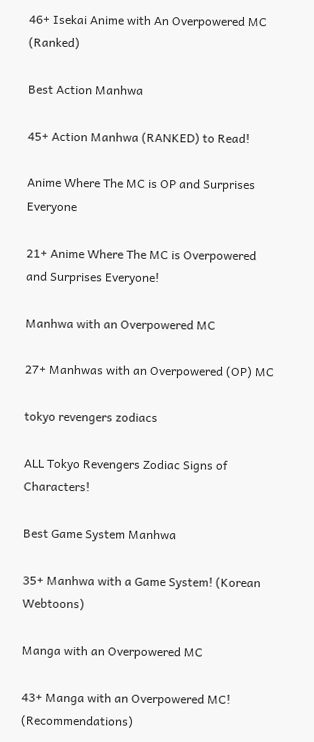46+ Isekai Anime with An Overpowered MC (Ranked)

Best Action Manhwa

45+ Action Manhwa (RANKED) to Read!

Anime Where The MC is OP and Surprises Everyone

21+ Anime Where The MC is Overpowered and Surprises Everyone!

Manhwa with an Overpowered MC

27+ Manhwas with an Overpowered (OP) MC

tokyo revengers zodiacs

ALL Tokyo Revengers Zodiac Signs of Characters!

Best Game System Manhwa

35+ Manhwa with a Game System! (Korean Webtoons)

Manga with an Overpowered MC

43+ Manga with an Overpowered MC! (Recommendations)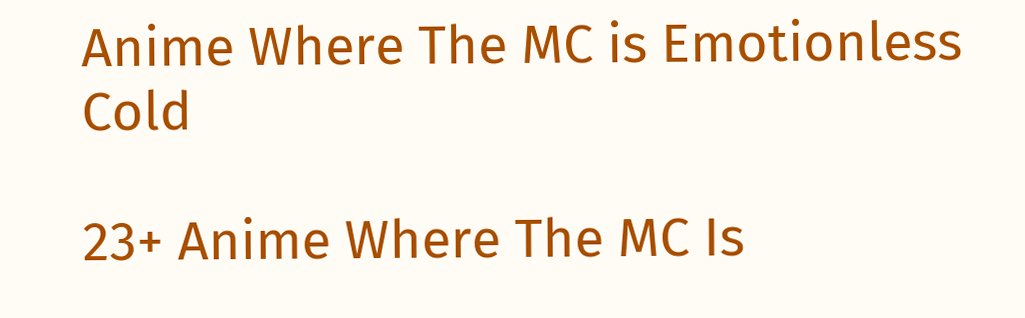Anime Where The MC is Emotionless Cold

23+ Anime Where The MC Is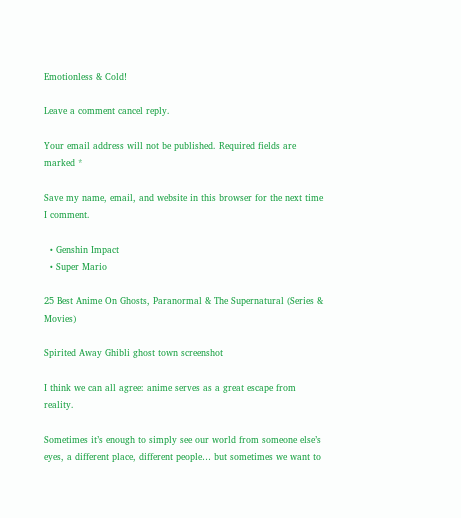Emotionless & Cold!

Leave a comment cancel reply.

Your email address will not be published. Required fields are marked *

Save my name, email, and website in this browser for the next time I comment.

  • Genshin Impact
  • Super Mario

25 Best Anime On Ghosts, Paranormal & The Supernatural (Series & Movies)

Spirited Away Ghibli ghost town screenshot

I think we can all agree: anime serves as a great escape from reality.

Sometimes it’s enough to simply see our world from someone else’s eyes, a different place, different people… but sometimes we want to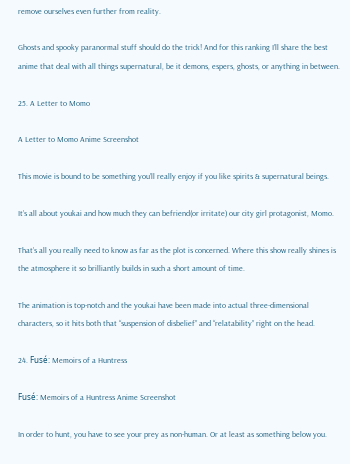remove ourselves even further from reality.

Ghosts and spooky paranormal stuff should do the trick! And for this ranking I’ll share the best anime that deal with all things supernatural, be it demons, espers, ghosts, or anything in between.

25. A Letter to Momo

A Letter to Momo Anime Screenshot

This movie is bound to be something you’ll really enjoy if you like spirits & supernatural beings.

It’s all about youkai and how much they can befriend(or irritate) our city girl protagonist, Momo.

That’s all you really need to know as far as the plot is concerned. Where this show really shines is the atmosphere it so brilliantly builds in such a short amount of time.

The animation is top-notch and the youkai have been made into actual three-dimensional characters, so it hits both that “suspension of disbelief” and “relatability” right on the head.

24. Fusé: Memoirs of a Huntress

Fusé: Memoirs of a Huntress Anime Screenshot

In order to hunt, you have to see your prey as non-human. Or at least as something below you.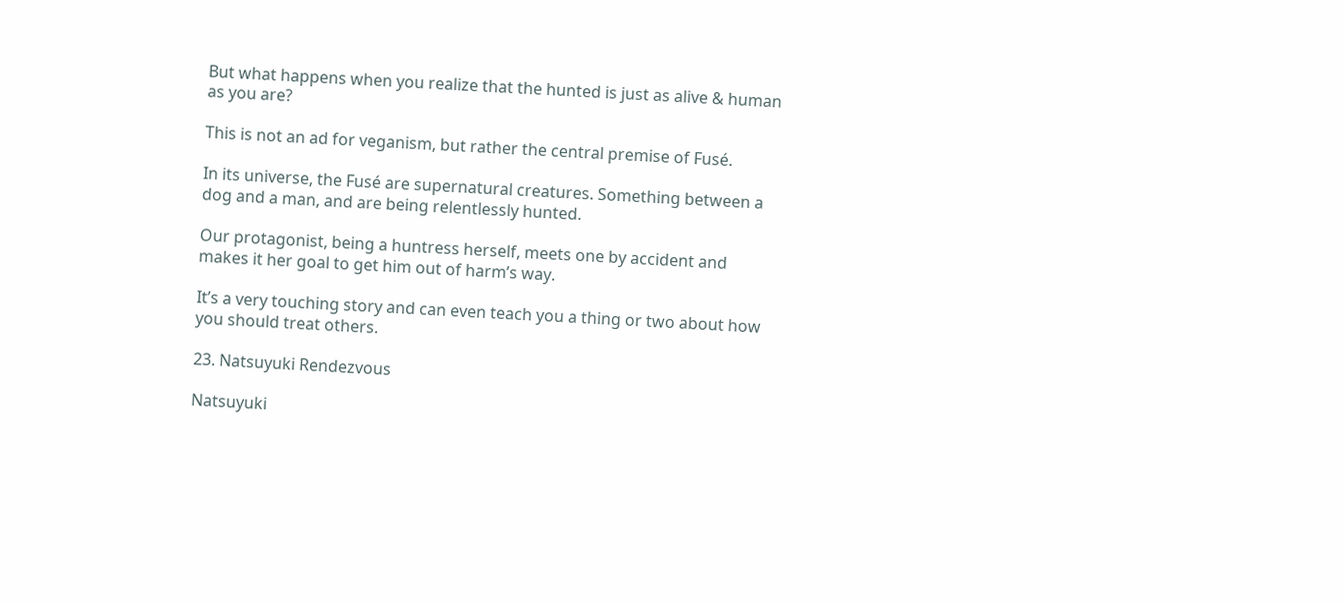But what happens when you realize that the hunted is just as alive & human as you are?

This is not an ad for veganism, but rather the central premise of Fusé.

In its universe, the Fusé are supernatural creatures. Something between a dog and a man, and are being relentlessly hunted.

Our protagonist, being a huntress herself, meets one by accident and makes it her goal to get him out of harm’s way.

It’s a very touching story and can even teach you a thing or two about how you should treat others.

23. Natsuyuki Rendezvous

Natsuyuki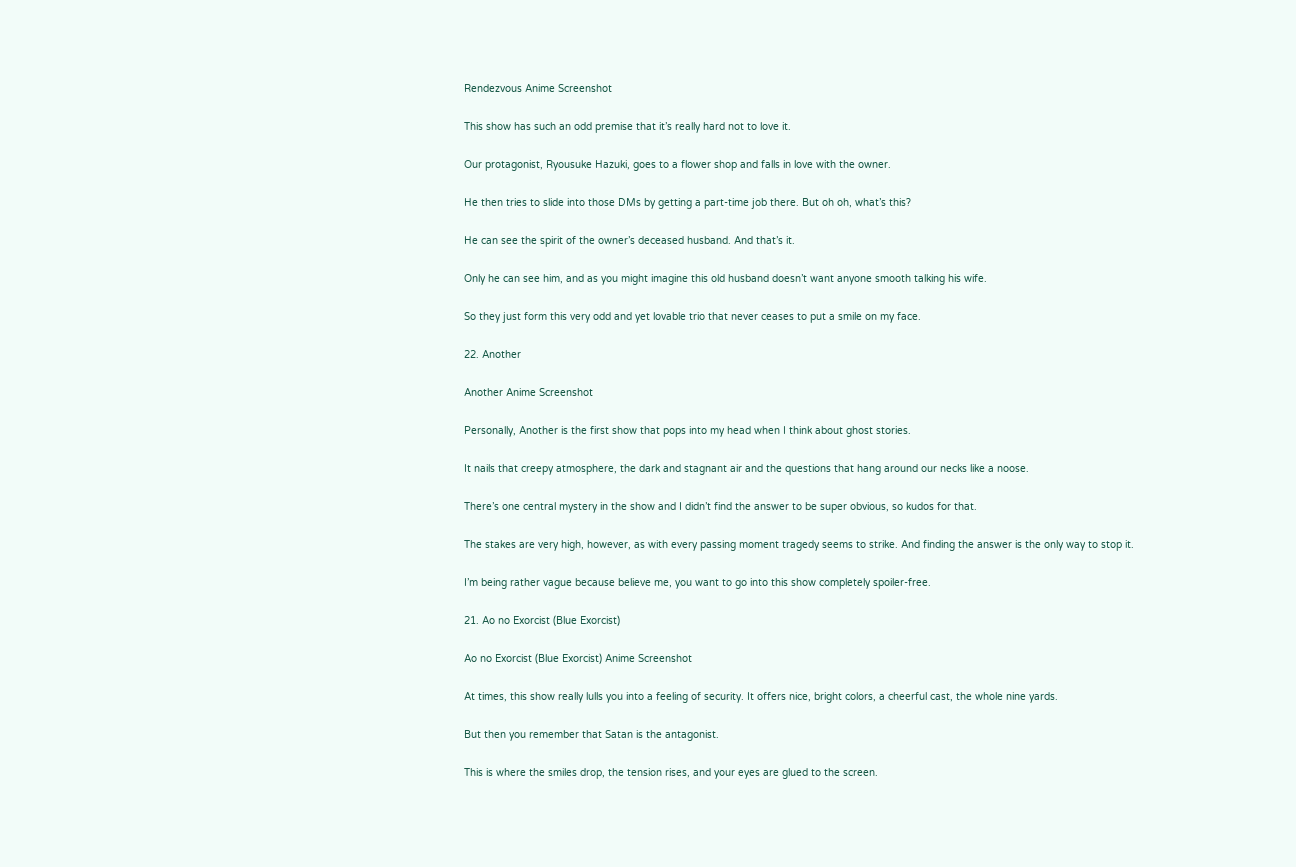Rendezvous Anime Screenshot

This show has such an odd premise that it’s really hard not to love it.

Our protagonist, Ryousuke Hazuki, goes to a flower shop and falls in love with the owner.

He then tries to slide into those DMs by getting a part-time job there. But oh oh, what’s this?

He can see the spirit of the owner’s deceased husband. And that’s it.

Only he can see him, and as you might imagine this old husband doesn’t want anyone smooth talking his wife.

So they just form this very odd and yet lovable trio that never ceases to put a smile on my face.

22. Another

Another Anime Screenshot

Personally, Another is the first show that pops into my head when I think about ghost stories.

It nails that creepy atmosphere, the dark and stagnant air and the questions that hang around our necks like a noose.

There’s one central mystery in the show and I didn’t find the answer to be super obvious, so kudos for that.

The stakes are very high, however, as with every passing moment tragedy seems to strike. And finding the answer is the only way to stop it.

I’m being rather vague because believe me, you want to go into this show completely spoiler-free.

21. Ao no Exorcist (Blue Exorcist)

Ao no Exorcist (Blue Exorcist) Anime Screenshot

At times, this show really lulls you into a feeling of security. It offers nice, bright colors, a cheerful cast, the whole nine yards.

But then you remember that Satan is the antagonist.

This is where the smiles drop, the tension rises, and your eyes are glued to the screen.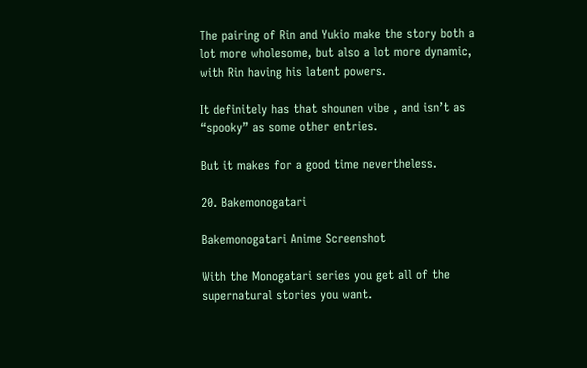The pairing of Rin and Yukio make the story both a lot more wholesome, but also a lot more dynamic, with Rin having his latent powers.

It definitely has that shounen vibe , and isn’t as “spooky” as some other entries.

But it makes for a good time nevertheless.

20. Bakemonogatari

Bakemonogatari Anime Screenshot

With the Monogatari series you get all of the supernatural stories you want.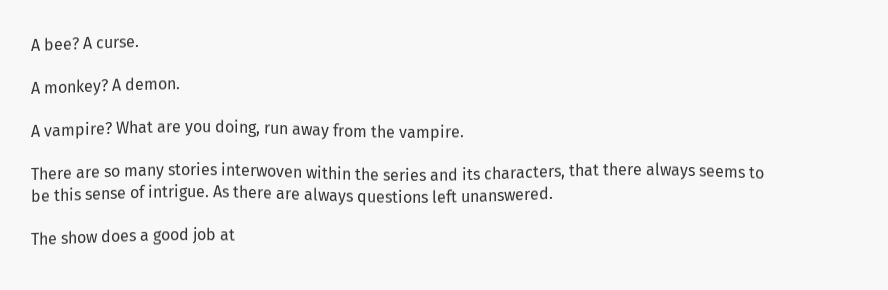A bee? A curse.

A monkey? A demon.

A vampire? What are you doing, run away from the vampire.

There are so many stories interwoven within the series and its characters, that there always seems to be this sense of intrigue. As there are always questions left unanswered.

The show does a good job at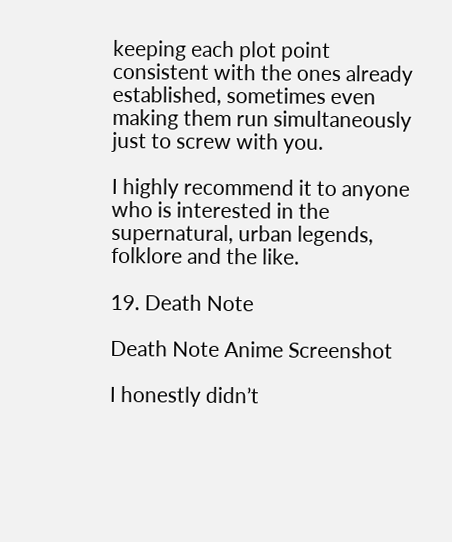keeping each plot point consistent with the ones already established, sometimes even making them run simultaneously just to screw with you.

I highly recommend it to anyone who is interested in the supernatural, urban legends, folklore and the like.

19. Death Note

Death Note Anime Screenshot

I honestly didn’t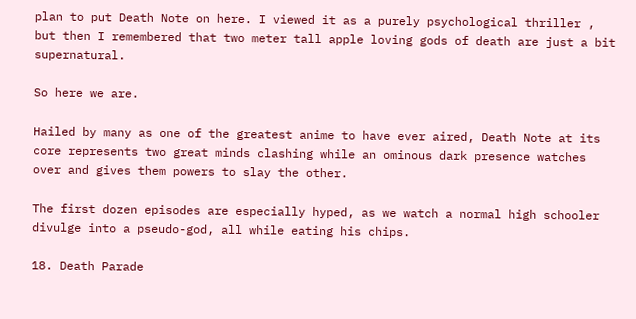plan to put Death Note on here. I viewed it as a purely psychological thriller , but then I remembered that two meter tall apple loving gods of death are just a bit supernatural.

So here we are.

Hailed by many as one of the greatest anime to have ever aired, Death Note at its core represents two great minds clashing while an ominous dark presence watches over and gives them powers to slay the other.

The first dozen episodes are especially hyped, as we watch a normal high schooler divulge into a pseudo-god, all while eating his chips.

18. Death Parade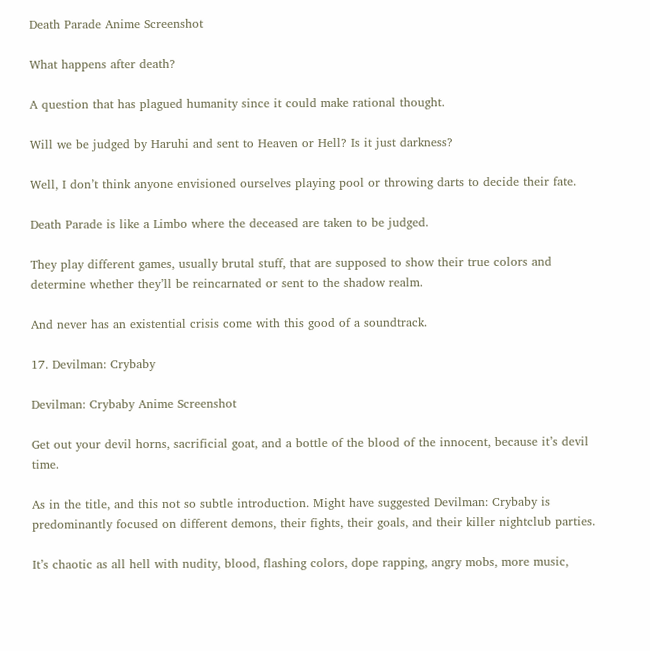Death Parade Anime Screenshot

What happens after death?

A question that has plagued humanity since it could make rational thought.

Will we be judged by Haruhi and sent to Heaven or Hell? Is it just darkness?

Well, I don’t think anyone envisioned ourselves playing pool or throwing darts to decide their fate.

Death Parade is like a Limbo where the deceased are taken to be judged.

They play different games, usually brutal stuff, that are supposed to show their true colors and determine whether they’ll be reincarnated or sent to the shadow realm.

And never has an existential crisis come with this good of a soundtrack.

17. Devilman: Crybaby

Devilman: Crybaby Anime Screenshot

Get out your devil horns, sacrificial goat, and a bottle of the blood of the innocent, because it’s devil time.

As in the title, and this not so subtle introduction. Might have suggested Devilman: Crybaby is predominantly focused on different demons, their fights, their goals, and their killer nightclub parties.

It’s chaotic as all hell with nudity, blood, flashing colors, dope rapping, angry mobs, more music,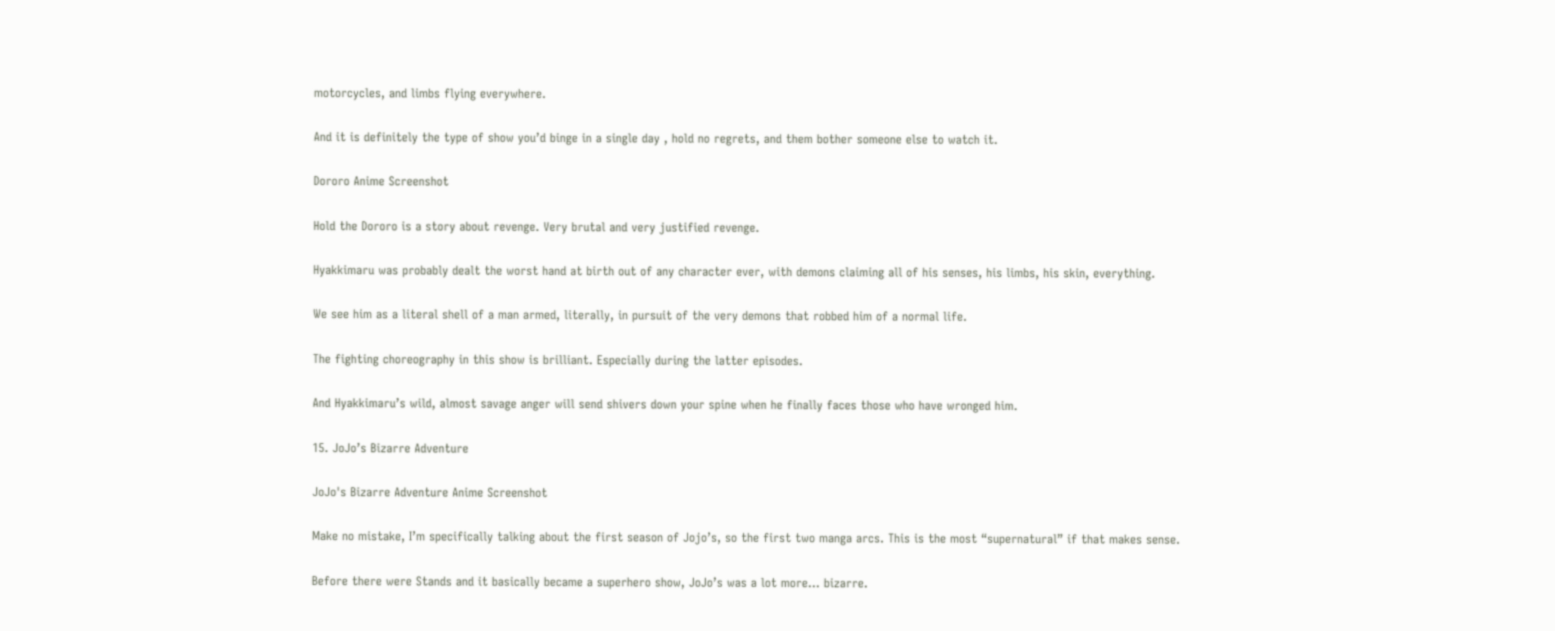motorcycles, and limbs flying everywhere.

And it is definitely the type of show you’d binge in a single day , hold no regrets, and them bother someone else to watch it.

Dororo Anime Screenshot

Hold the Dororo is a story about revenge. Very brutal and very justified revenge.

Hyakkimaru was probably dealt the worst hand at birth out of any character ever, with demons claiming all of his senses, his limbs, his skin, everything.

We see him as a literal shell of a man armed, literally, in pursuit of the very demons that robbed him of a normal life.

The fighting choreography in this show is brilliant. Especially during the latter episodes.

And Hyakkimaru’s wild, almost savage anger will send shivers down your spine when he finally faces those who have wronged him.

15. JoJo’s Bizarre Adventure

JoJo's Bizarre Adventure Anime Screenshot

Make no mistake, I’m specifically talking about the first season of Jojo’s, so the first two manga arcs. This is the most “supernatural” if that makes sense.

Before there were Stands and it basically became a superhero show, JoJo’s was a lot more… bizarre.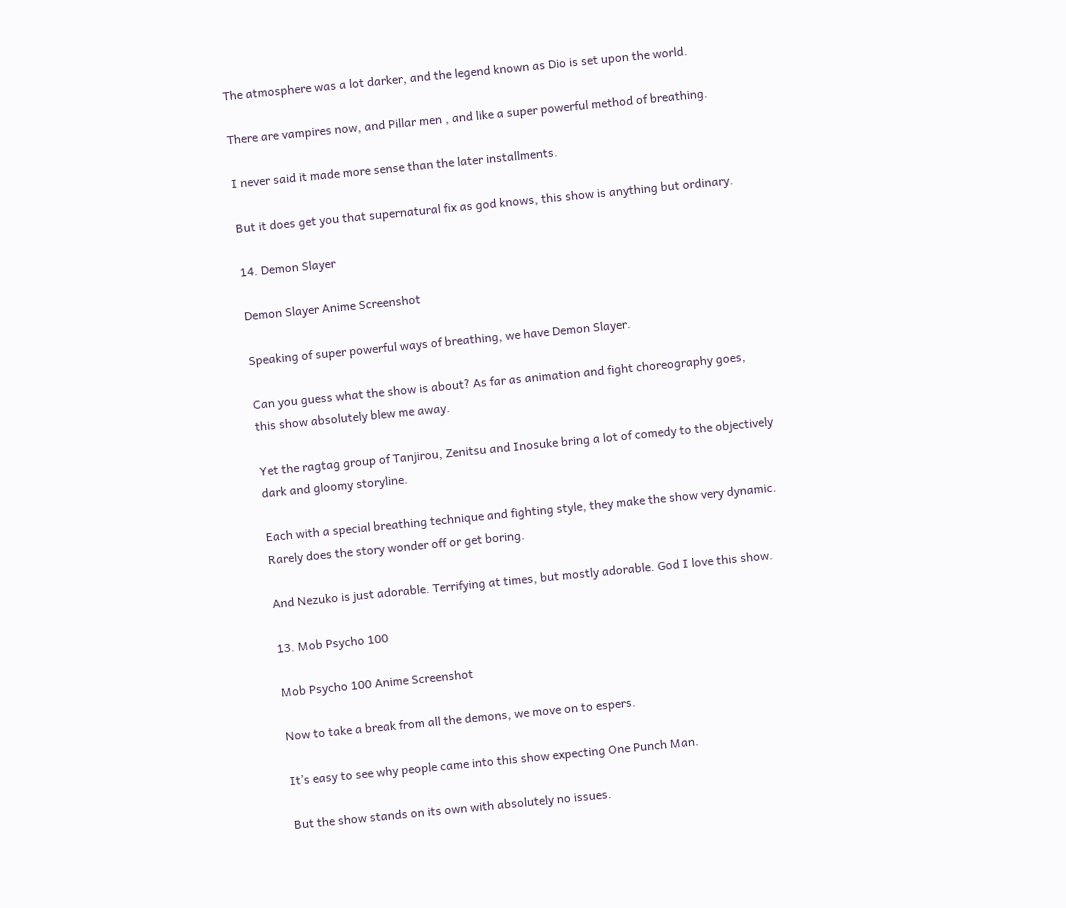The atmosphere was a lot darker, and the legend known as Dio is set upon the world.

There are vampires now, and Pillar men , and like a super powerful method of breathing.

I never said it made more sense than the later installments.

But it does get you that supernatural fix as god knows, this show is anything but ordinary.

14. Demon Slayer

Demon Slayer Anime Screenshot

Speaking of super powerful ways of breathing, we have Demon Slayer.

Can you guess what the show is about? As far as animation and fight choreography goes, this show absolutely blew me away.

Yet the ragtag group of Tanjirou, Zenitsu and Inosuke bring a lot of comedy to the objectively dark and gloomy storyline.

Each with a special breathing technique and fighting style, they make the show very dynamic. Rarely does the story wonder off or get boring.

And Nezuko is just adorable. Terrifying at times, but mostly adorable. God I love this show.

13. Mob Psycho 100

Mob Psycho 100 Anime Screenshot

Now to take a break from all the demons, we move on to espers.

It’s easy to see why people came into this show expecting One Punch Man.

But the show stands on its own with absolutely no issues.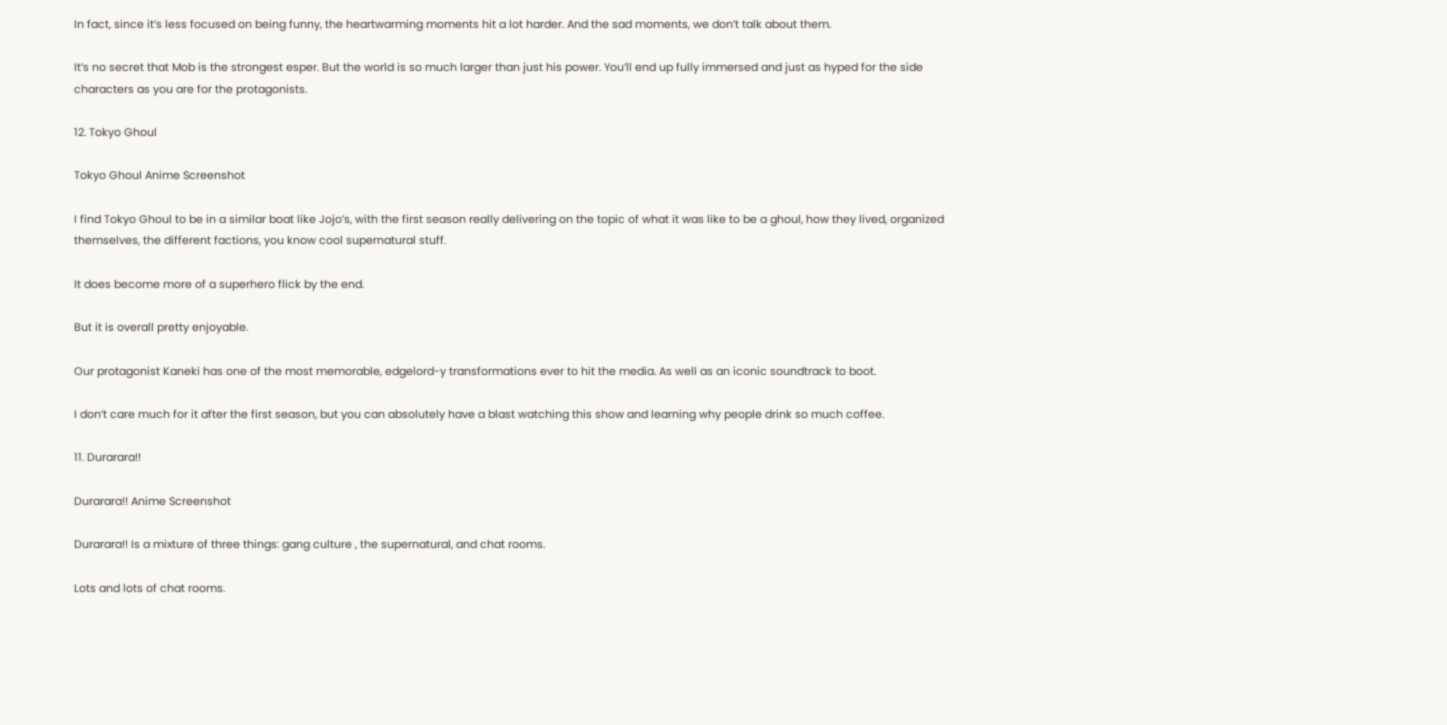In fact, since it’s less focused on being funny, the heartwarming moments hit a lot harder. And the sad moments, we don’t talk about them.

It’s no secret that Mob is the strongest esper. But the world is so much larger than just his power. You’ll end up fully immersed and just as hyped for the side characters as you are for the protagonists.

12. Tokyo Ghoul

Tokyo Ghoul Anime Screenshot

I find Tokyo Ghoul to be in a similar boat like Jojo’s, with the first season really delivering on the topic of what it was like to be a ghoul, how they lived, organized themselves, the different factions, you know cool supernatural stuff.

It does become more of a superhero flick by the end.

But it is overall pretty enjoyable.

Our protagonist Kaneki has one of the most memorable, edgelord-y transformations ever to hit the media. As well as an iconic soundtrack to boot.

I don’t care much for it after the first season, but you can absolutely have a blast watching this show and learning why people drink so much coffee.

11. Durarara!!

Durarara!! Anime Screenshot

Durarara!! Is a mixture of three things: gang culture , the supernatural, and chat rooms.

Lots and lots of chat rooms.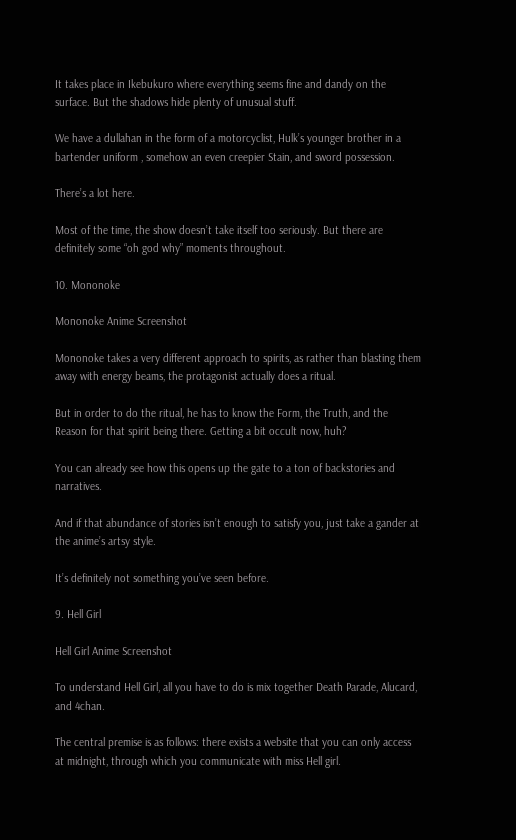It takes place in Ikebukuro where everything seems fine and dandy on the surface. But the shadows hide plenty of unusual stuff.

We have a dullahan in the form of a motorcyclist, Hulk’s younger brother in a bartender uniform , somehow an even creepier Stain, and sword possession.

There’s a lot here.

Most of the time, the show doesn’t take itself too seriously. But there are definitely some “oh god why” moments throughout.

10. Mononoke

Mononoke Anime Screenshot

Mononoke takes a very different approach to spirits, as rather than blasting them away with energy beams, the protagonist actually does a ritual.

But in order to do the ritual, he has to know the Form, the Truth, and the Reason for that spirit being there. Getting a bit occult now, huh?

You can already see how this opens up the gate to a ton of backstories and narratives.

And if that abundance of stories isn’t enough to satisfy you, just take a gander at the anime’s artsy style.

It’s definitely not something you’ve seen before.

9. Hell Girl

Hell Girl Anime Screenshot

To understand Hell Girl, all you have to do is mix together Death Parade, Alucard, and 4chan.

The central premise is as follows: there exists a website that you can only access at midnight, through which you communicate with miss Hell girl.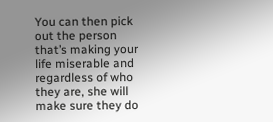You can then pick out the person that’s making your life miserable and regardless of who they are, she will make sure they do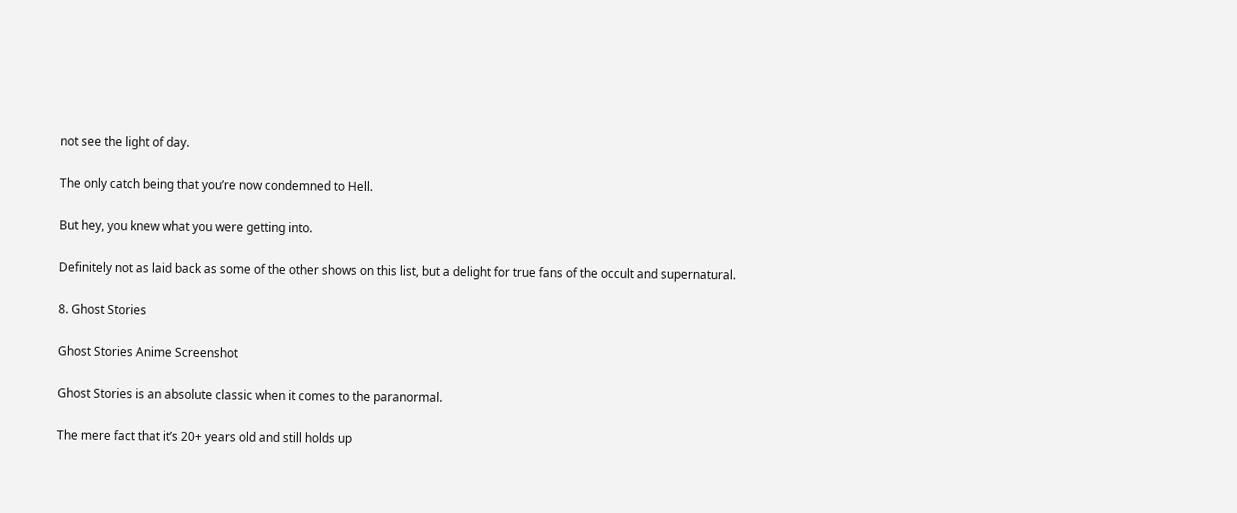not see the light of day.

The only catch being that you’re now condemned to Hell.

But hey, you knew what you were getting into.

Definitely not as laid back as some of the other shows on this list, but a delight for true fans of the occult and supernatural.

8. Ghost Stories

Ghost Stories Anime Screenshot

Ghost Stories is an absolute classic when it comes to the paranormal.

The mere fact that it’s 20+ years old and still holds up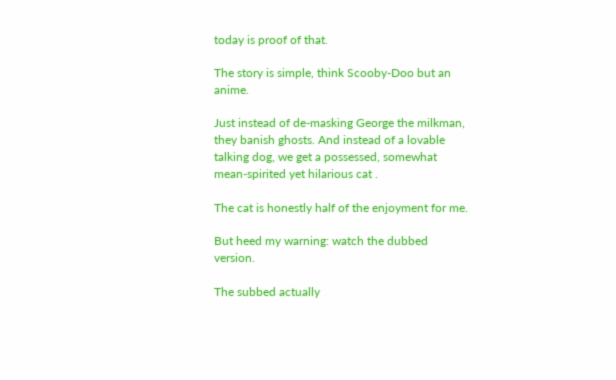today is proof of that.

The story is simple, think Scooby-Doo but an anime.

Just instead of de-masking George the milkman, they banish ghosts. And instead of a lovable talking dog, we get a possessed, somewhat mean-spirited yet hilarious cat .

The cat is honestly half of the enjoyment for me.

But heed my warning: watch the dubbed version.

The subbed actually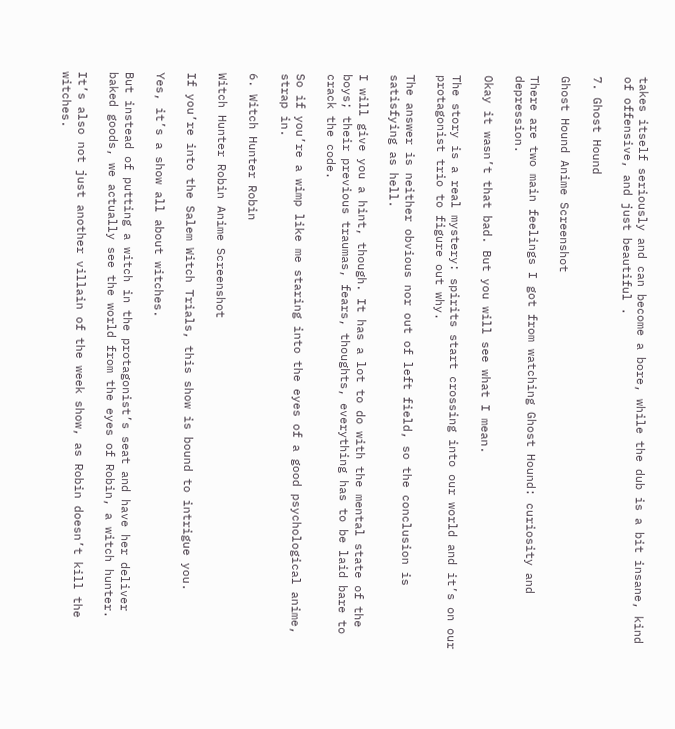takes itself seriously and can become a bore, while the dub is a bit insane, kind of offensive, and just beautiful .

7. Ghost Hound

Ghost Hound Anime Screenshot

There are two main feelings I got from watching Ghost Hound: curiosity and depression.

Okay it wasn’t that bad. But you will see what I mean.

The story is a real mystery: spirits start crossing into our world and it’s on our protagonist trio to figure out why.

The answer is neither obvious nor out of left field, so the conclusion is satisfying as hell.

I will give you a hint, though. It has a lot to do with the mental state of the boys; their previous traumas, fears, thoughts, everything has to be laid bare to crack the code.

So if you’re a wimp like me staring into the eyes of a good psychological anime, strap in.

6. Witch Hunter Robin

Witch Hunter Robin Anime Screenshot

If you’re into the Salem Witch Trials, this show is bound to intrigue you.

Yes, it’s a show all about witches.

But instead of putting a witch in the protagonist’s seat and have her deliver baked goods, we actually see the world from the eyes of Robin, a witch hunter.

It’s also not just another villain of the week show, as Robin doesn’t kill the witches.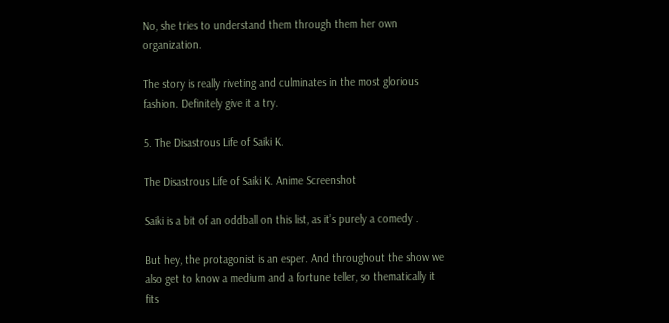No, she tries to understand them through them her own organization.

The story is really riveting and culminates in the most glorious fashion. Definitely give it a try.

5. The Disastrous Life of Saiki K.

The Disastrous Life of Saiki K. Anime Screenshot

Saiki is a bit of an oddball on this list, as it’s purely a comedy .

But hey, the protagonist is an esper. And throughout the show we also get to know a medium and a fortune teller, so thematically it fits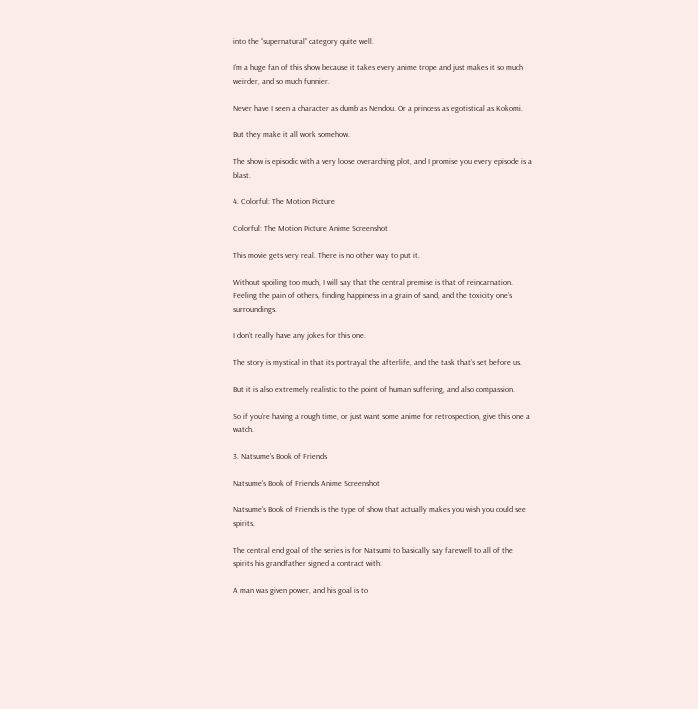into the “supernatural” category quite well.

I’m a huge fan of this show because it takes every anime trope and just makes it so much weirder, and so much funnier.

Never have I seen a character as dumb as Nendou. Or a princess as egotistical as Kokomi.

But they make it all work somehow.

The show is episodic with a very loose overarching plot, and I promise you every episode is a blast.

4. Colorful: The Motion Picture

Colorful: The Motion Picture Anime Screenshot

This movie gets very real. There is no other way to put it.

Without spoiling too much, I will say that the central premise is that of reincarnation. Feeling the pain of others, finding happiness in a grain of sand, and the toxicity one’s surroundings.

I don’t really have any jokes for this one.

The story is mystical in that its portrayal the afterlife, and the task that’s set before us.

But it is also extremely realistic to the point of human suffering, and also compassion.

So if you’re having a rough time, or just want some anime for retrospection, give this one a watch.

3. Natsume’s Book of Friends

Natsume's Book of Friends Anime Screenshot

Natsume’s Book of Friends is the type of show that actually makes you wish you could see spirits.

The central end goal of the series is for Natsumi to basically say farewell to all of the spirits his grandfather signed a contract with.

A man was given power, and his goal is to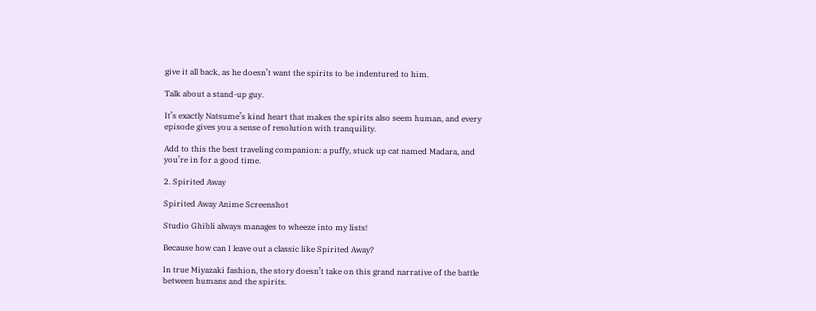give it all back, as he doesn’t want the spirits to be indentured to him.

Talk about a stand-up guy.

It’s exactly Natsume’s kind heart that makes the spirits also seem human, and every episode gives you a sense of resolution with tranquility.

Add to this the best traveling companion: a puffy, stuck up cat named Madara, and you’re in for a good time.

2. Spirited Away

Spirited Away Anime Screenshot

Studio Ghibli always manages to wheeze into my lists!

Because how can I leave out a classic like Spirited Away?

In true Miyazaki fashion, the story doesn’t take on this grand narrative of the battle between humans and the spirits.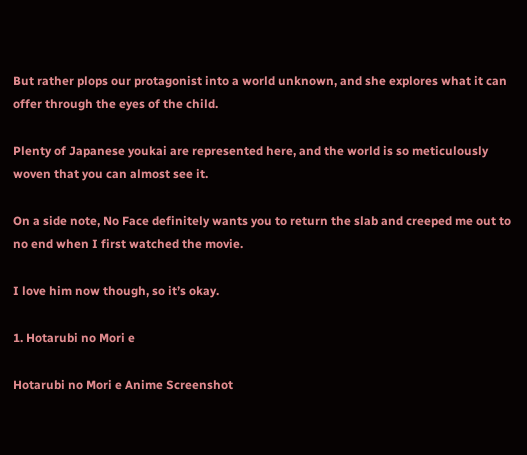But rather plops our protagonist into a world unknown, and she explores what it can offer through the eyes of the child.

Plenty of Japanese youkai are represented here, and the world is so meticulously woven that you can almost see it.

On a side note, No Face definitely wants you to return the slab and creeped me out to no end when I first watched the movie.

I love him now though, so it’s okay.

1. Hotarubi no Mori e

Hotarubi no Mori e Anime Screenshot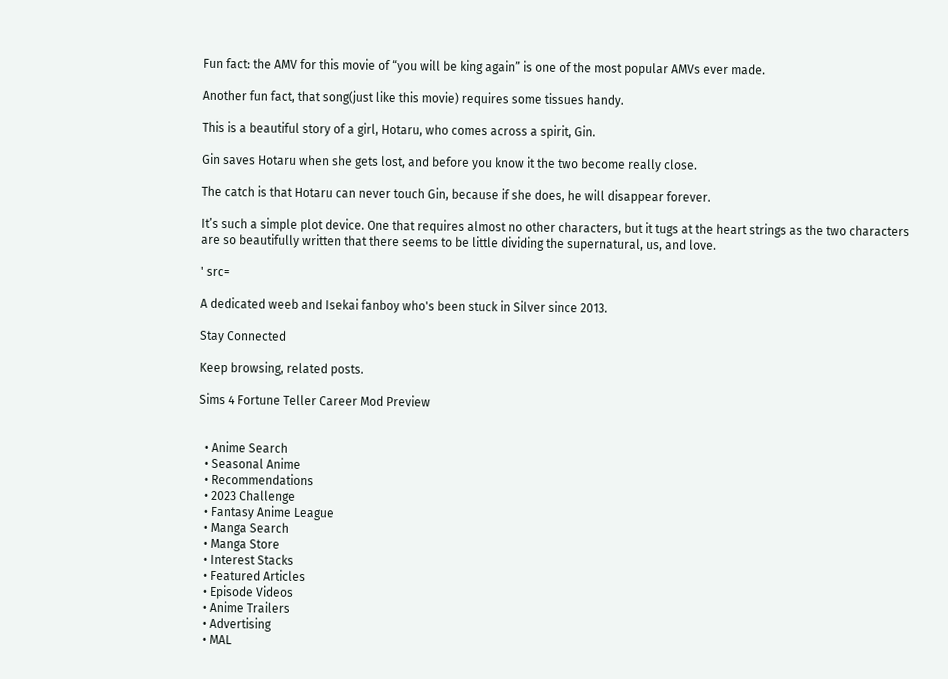Fun fact: the AMV for this movie of “you will be king again” is one of the most popular AMVs ever made.

Another fun fact, that song(just like this movie) requires some tissues handy.

This is a beautiful story of a girl, Hotaru, who comes across a spirit, Gin.

Gin saves Hotaru when she gets lost, and before you know it the two become really close.

The catch is that Hotaru can never touch Gin, because if she does, he will disappear forever.

It’s such a simple plot device. One that requires almost no other characters, but it tugs at the heart strings as the two characters are so beautifully written that there seems to be little dividing the supernatural, us, and love.

' src=

A dedicated weeb and Isekai fanboy who's been stuck in Silver since 2013.

Stay Connected

Keep browsing, related posts.

Sims 4 Fortune Teller Career Mod Preview


  • Anime Search
  • Seasonal Anime
  • Recommendations
  • 2023 Challenge
  • Fantasy Anime League
  • Manga Search
  • Manga Store
  • Interest Stacks
  • Featured Articles
  • Episode Videos
  • Anime Trailers
  • Advertising
  • MAL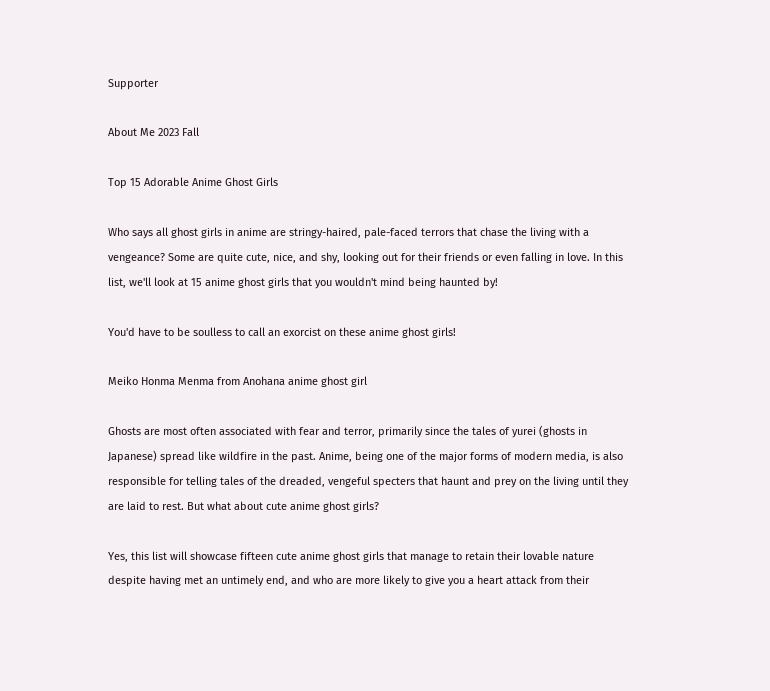Supporter

About Me 2023 Fall

Top 15 Adorable Anime Ghost Girls

Who says all ghost girls in anime are stringy-haired, pale-faced terrors that chase the living with a vengeance? Some are quite cute, nice, and shy, looking out for their friends or even falling in love. In this list, we'll look at 15 anime ghost girls that you wouldn't mind being haunted by!

You'd have to be soulless to call an exorcist on these anime ghost girls!

Meiko Honma Menma from Anohana anime ghost girl

Ghosts are most often associated with fear and terror, primarily since the tales of yurei (ghosts in Japanese) spread like wildfire in the past. Anime, being one of the major forms of modern media, is also responsible for telling tales of the dreaded, vengeful specters that haunt and prey on the living until they are laid to rest. But what about cute anime ghost girls?

Yes, this list will showcase fifteen cute anime ghost girls that manage to retain their lovable nature despite having met an untimely end, and who are more likely to give you a heart attack from their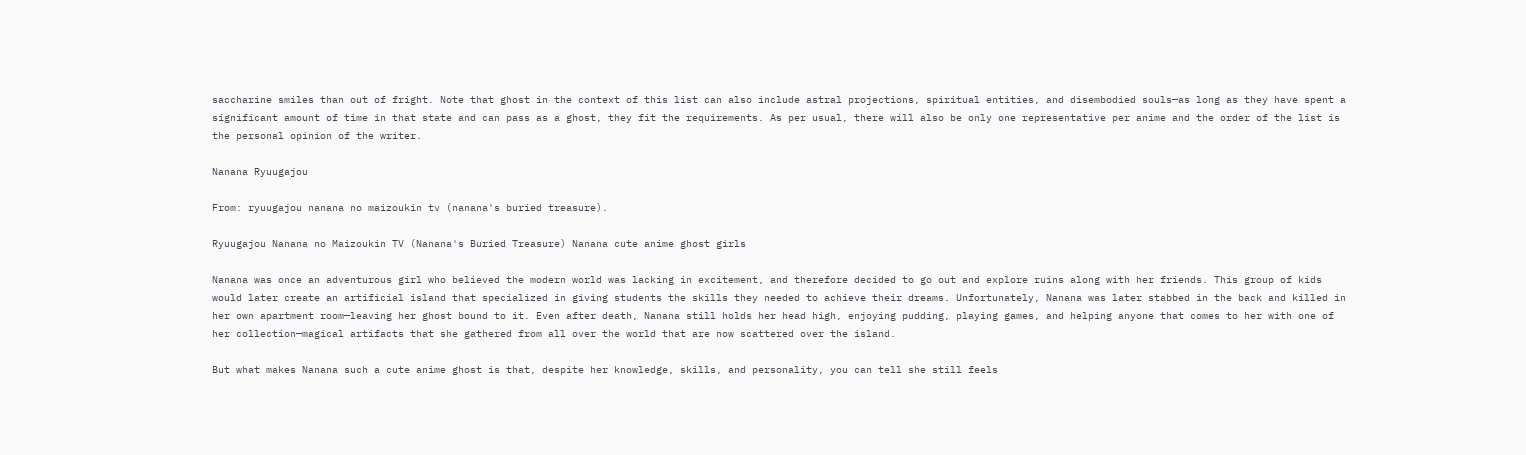saccharine smiles than out of fright. Note that ghost in the context of this list can also include astral projections, spiritual entities, and disembodied souls—as long as they have spent a significant amount of time in that state and can pass as a ghost, they fit the requirements. As per usual, there will also be only one representative per anime and the order of the list is the personal opinion of the writer.

Nanana Ryuugajou

From: ryuugajou nanana no maizoukin tv (nanana's buried treasure).

Ryuugajou Nanana no Maizoukin TV (Nanana's Buried Treasure) Nanana cute anime ghost girls

Nanana was once an adventurous girl who believed the modern world was lacking in excitement, and therefore decided to go out and explore ruins along with her friends. This group of kids would later create an artificial island that specialized in giving students the skills they needed to achieve their dreams. Unfortunately, Nanana was later stabbed in the back and killed in her own apartment room—leaving her ghost bound to it. Even after death, Nanana still holds her head high, enjoying pudding, playing games, and helping anyone that comes to her with one of her collection—magical artifacts that she gathered from all over the world that are now scattered over the island.

But what makes Nanana such a cute anime ghost is that, despite her knowledge, skills, and personality, you can tell she still feels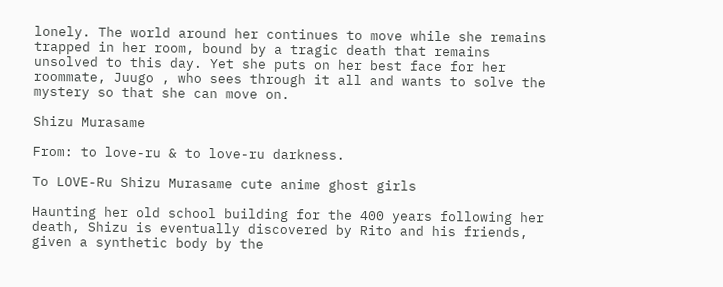lonely. The world around her continues to move while she remains trapped in her room, bound by a tragic death that remains unsolved to this day. Yet she puts on her best face for her roommate, Juugo , who sees through it all and wants to solve the mystery so that she can move on.

Shizu Murasame

From: to love-ru & to love-ru darkness.

To LOVE-Ru Shizu Murasame cute anime ghost girls

Haunting her old school building for the 400 years following her death, Shizu is eventually discovered by Rito and his friends, given a synthetic body by the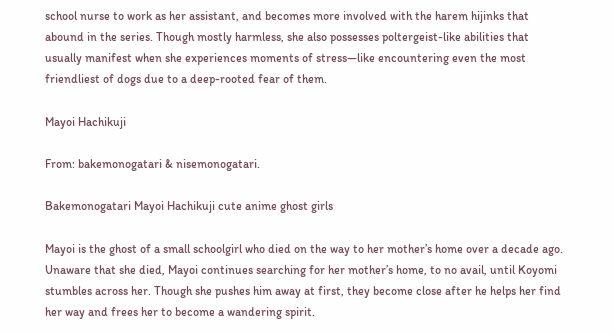school nurse to work as her assistant, and becomes more involved with the harem hijinks that abound in the series. Though mostly harmless, she also possesses poltergeist-like abilities that usually manifest when she experiences moments of stress—like encountering even the most friendliest of dogs due to a deep-rooted fear of them.

Mayoi Hachikuji

From: bakemonogatari & nisemonogatari.

Bakemonogatari Mayoi Hachikuji cute anime ghost girls

Mayoi is the ghost of a small schoolgirl who died on the way to her mother’s home over a decade ago. Unaware that she died, Mayoi continues searching for her mother’s home, to no avail, until Koyomi stumbles across her. Though she pushes him away at first, they become close after he helps her find her way and frees her to become a wandering spirit.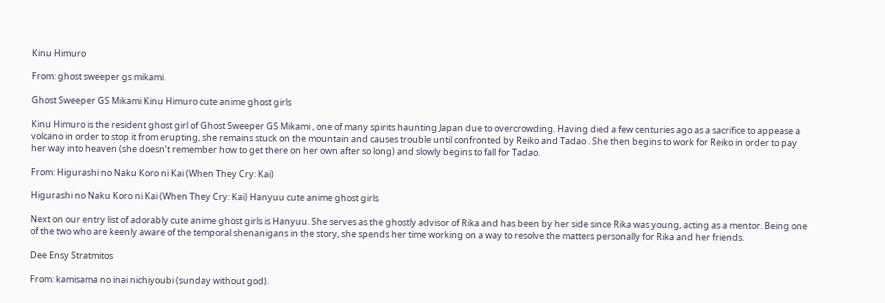Kinu Himuro

From: ghost sweeper gs mikami.

Ghost Sweeper GS Mikami Kinu Himuro cute anime ghost girls

Kinu Himuro is the resident ghost girl of Ghost Sweeper GS Mikami , one of many spirits haunting Japan due to overcrowding. Having died a few centuries ago as a sacrifice to appease a volcano in order to stop it from erupting, she remains stuck on the mountain and causes trouble until confronted by Reiko and Tadao . She then begins to work for Reiko in order to pay her way into heaven (she doesn’t remember how to get there on her own after so long) and slowly begins to fall for Tadao.

From: Higurashi no Naku Koro ni Kai (When They Cry: Kai)

Higurashi no Naku Koro ni Kai (When They Cry: Kai) Hanyuu cute anime ghost girls

Next on our entry list of adorably cute anime ghost girls is Hanyuu. She serves as the ghostly advisor of Rika and has been by her side since Rika was young, acting as a mentor. Being one of the two who are keenly aware of the temporal shenanigans in the story, she spends her time working on a way to resolve the matters personally for Rika and her friends.

Dee Ensy Stratmitos

From: kamisama no inai nichiyoubi (sunday without god).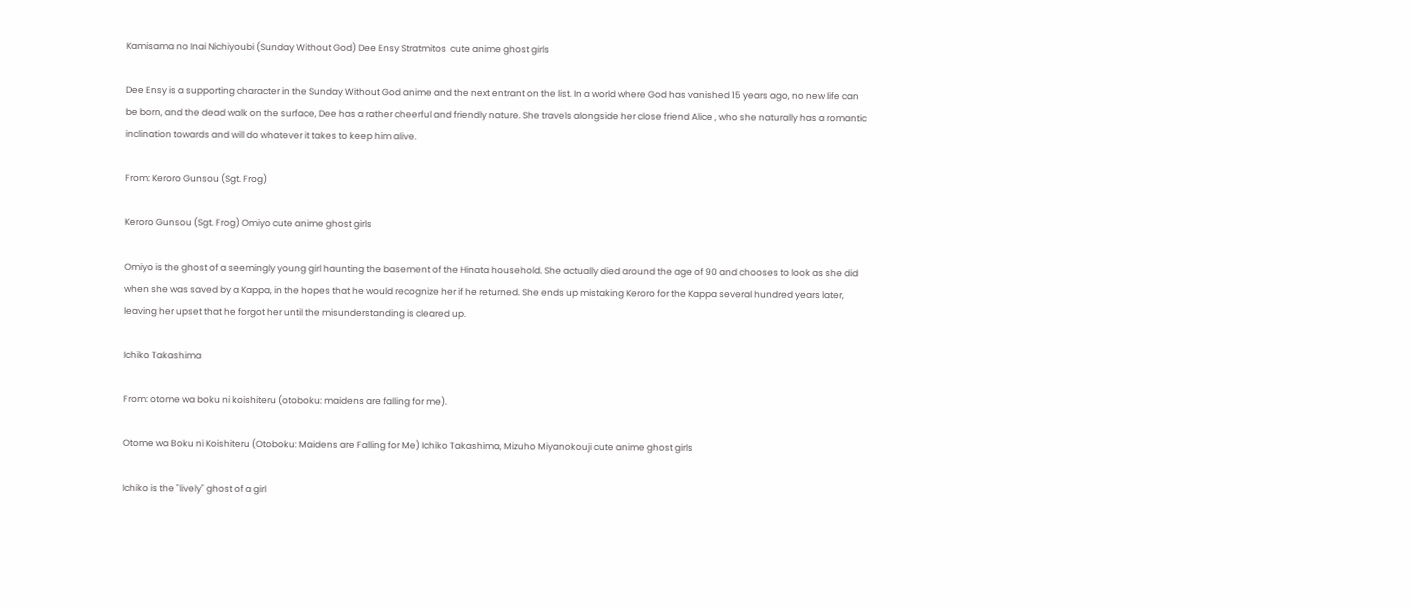Kamisama no Inai Nichiyoubi (Sunday Without God) Dee Ensy Stratmitos  cute anime ghost girls

Dee Ensy is a supporting character in the Sunday Without God anime and the next entrant on the list. In a world where God has vanished 15 years ago, no new life can be born, and the dead walk on the surface, Dee has a rather cheerful and friendly nature. She travels alongside her close friend Alice , who she naturally has a romantic inclination towards and will do whatever it takes to keep him alive.

From: Keroro Gunsou (Sgt. Frog)

Keroro Gunsou (Sgt. Frog) Omiyo cute anime ghost girls

Omiyo is the ghost of a seemingly young girl haunting the basement of the Hinata household. She actually died around the age of 90 and chooses to look as she did when she was saved by a Kappa, in the hopes that he would recognize her if he returned. She ends up mistaking Keroro for the Kappa several hundred years later, leaving her upset that he forgot her until the misunderstanding is cleared up.

Ichiko Takashima

From: otome wa boku ni koishiteru (otoboku: maidens are falling for me).

Otome wa Boku ni Koishiteru (Otoboku: Maidens are Falling for Me) Ichiko Takashima, Mizuho Miyanokouji cute anime ghost girls

Ichiko is the "lively" ghost of a girl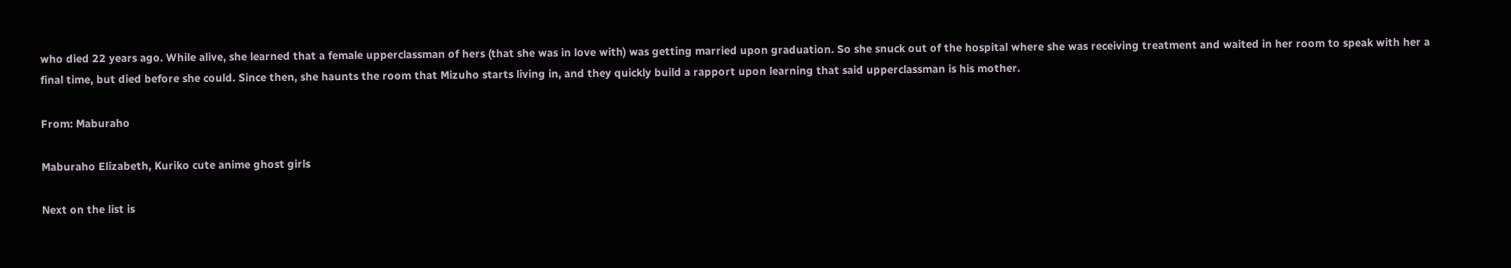who died 22 years ago. While alive, she learned that a female upperclassman of hers (that she was in love with) was getting married upon graduation. So she snuck out of the hospital where she was receiving treatment and waited in her room to speak with her a final time, but died before she could. Since then, she haunts the room that Mizuho starts living in, and they quickly build a rapport upon learning that said upperclassman is his mother.

From: Maburaho

Maburaho Elizabeth, Kuriko cute anime ghost girls

Next on the list is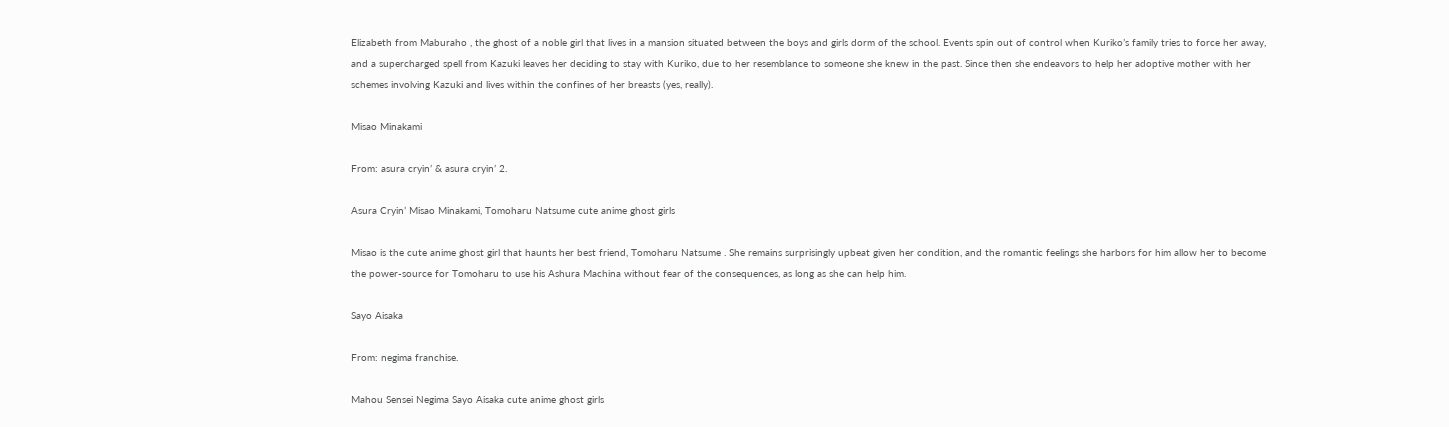Elizabeth from Maburaho , the ghost of a noble girl that lives in a mansion situated between the boys and girls dorm of the school. Events spin out of control when Kuriko’s family tries to force her away, and a supercharged spell from Kazuki leaves her deciding to stay with Kuriko, due to her resemblance to someone she knew in the past. Since then she endeavors to help her adoptive mother with her schemes involving Kazuki and lives within the confines of her breasts (yes, really).

Misao Minakami

From: asura cryin’ & asura cryin’ 2.

Asura Cryin’ Misao Minakami, Tomoharu Natsume cute anime ghost girls

Misao is the cute anime ghost girl that haunts her best friend, Tomoharu Natsume . She remains surprisingly upbeat given her condition, and the romantic feelings she harbors for him allow her to become the power-source for Tomoharu to use his Ashura Machina without fear of the consequences, as long as she can help him.

Sayo Aisaka

From: negima franchise.

Mahou Sensei Negima Sayo Aisaka cute anime ghost girls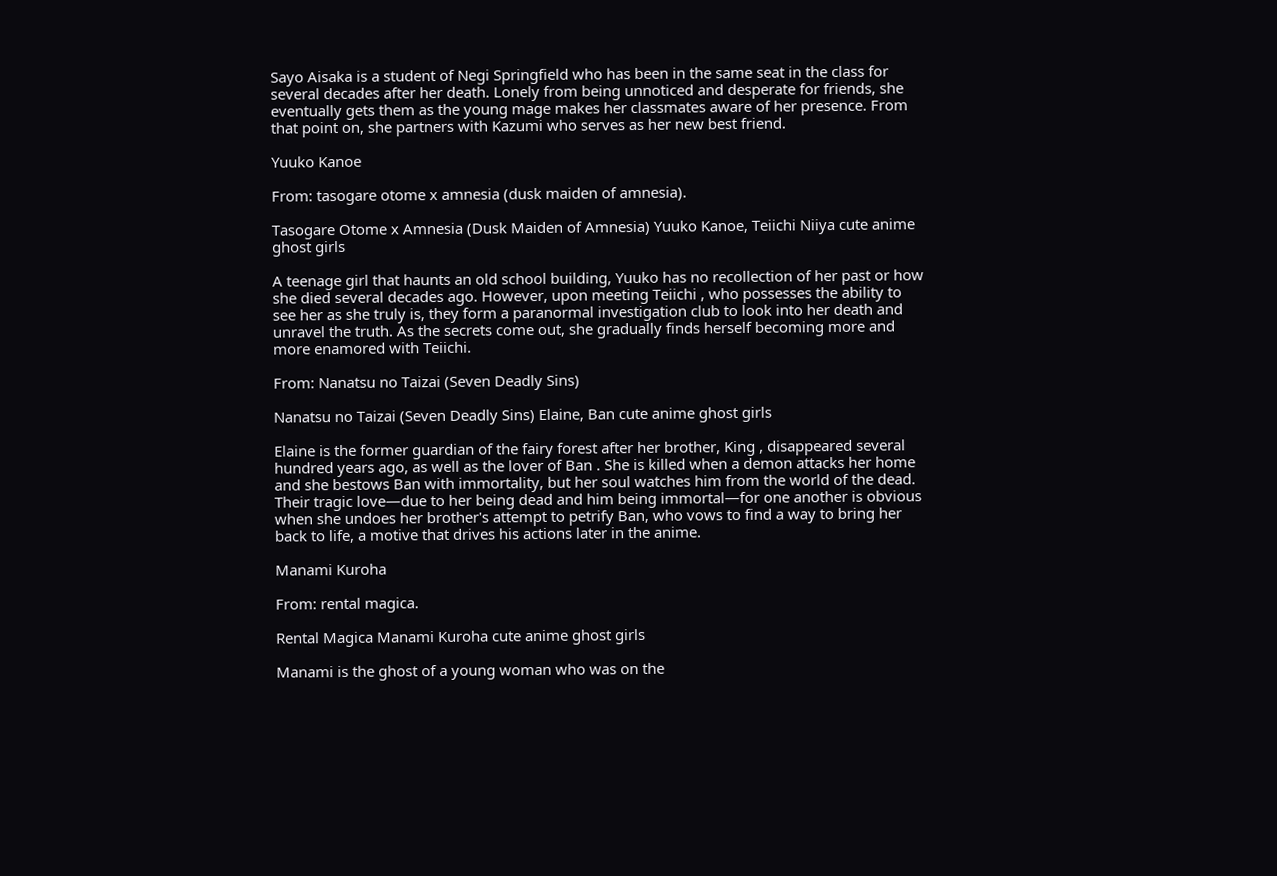Sayo Aisaka is a student of Negi Springfield who has been in the same seat in the class for several decades after her death. Lonely from being unnoticed and desperate for friends, she eventually gets them as the young mage makes her classmates aware of her presence. From that point on, she partners with Kazumi who serves as her new best friend.

Yuuko Kanoe

From: tasogare otome x amnesia (dusk maiden of amnesia).

Tasogare Otome x Amnesia (Dusk Maiden of Amnesia) Yuuko Kanoe, Teiichi Niiya cute anime ghost girls

A teenage girl that haunts an old school building, Yuuko has no recollection of her past or how she died several decades ago. However, upon meeting Teiichi , who possesses the ability to see her as she truly is, they form a paranormal investigation club to look into her death and unravel the truth. As the secrets come out, she gradually finds herself becoming more and more enamored with Teiichi.

From: Nanatsu no Taizai (Seven Deadly Sins)

Nanatsu no Taizai (Seven Deadly Sins) Elaine, Ban cute anime ghost girls

Elaine is the former guardian of the fairy forest after her brother, King , disappeared several hundred years ago, as well as the lover of Ban . She is killed when a demon attacks her home and she bestows Ban with immortality, but her soul watches him from the world of the dead. Their tragic love—due to her being dead and him being immortal—for one another is obvious when she undoes her brother's attempt to petrify Ban, who vows to find a way to bring her back to life, a motive that drives his actions later in the anime.

Manami Kuroha

From: rental magica.

Rental Magica Manami Kuroha cute anime ghost girls

Manami is the ghost of a young woman who was on the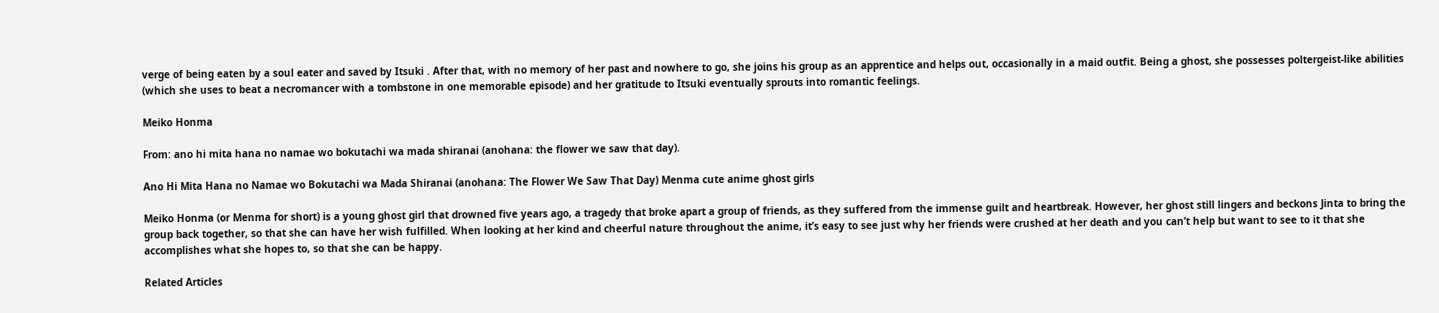verge of being eaten by a soul eater and saved by Itsuki . After that, with no memory of her past and nowhere to go, she joins his group as an apprentice and helps out, occasionally in a maid outfit. Being a ghost, she possesses poltergeist-like abilities (which she uses to beat a necromancer with a tombstone in one memorable episode) and her gratitude to Itsuki eventually sprouts into romantic feelings.

Meiko Honma

From: ano hi mita hana no namae wo bokutachi wa mada shiranai (anohana: the flower we saw that day).

Ano Hi Mita Hana no Namae wo Bokutachi wa Mada Shiranai (anohana: The Flower We Saw That Day) Menma cute anime ghost girls

Meiko Honma (or Menma for short) is a young ghost girl that drowned five years ago, a tragedy that broke apart a group of friends, as they suffered from the immense guilt and heartbreak. However, her ghost still lingers and beckons Jinta to bring the group back together, so that she can have her wish fulfilled. When looking at her kind and cheerful nature throughout the anime, it’s easy to see just why her friends were crushed at her death and you can’t help but want to see to it that she accomplishes what she hopes to, so that she can be happy.

Related Articles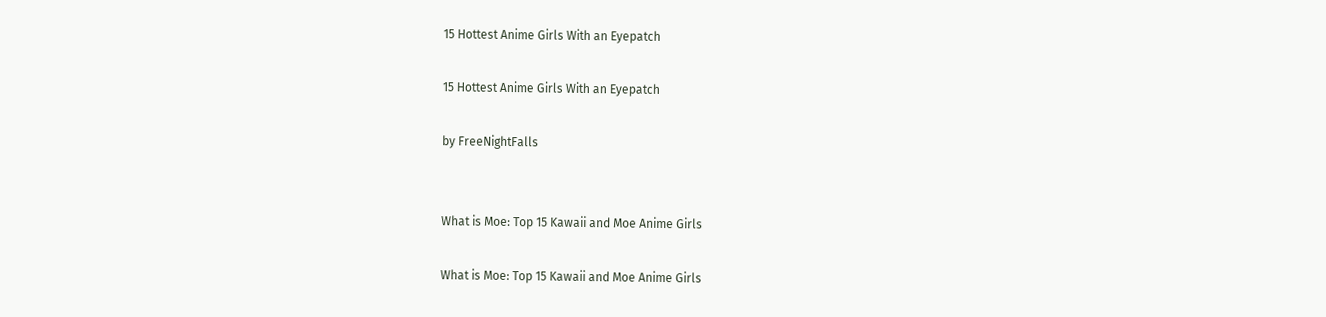15 Hottest Anime Girls With an Eyepatch

15 Hottest Anime Girls With an Eyepatch

by FreeNightFalls


What is Moe: Top 15 Kawaii and Moe Anime Girls

What is Moe: Top 15 Kawaii and Moe Anime Girls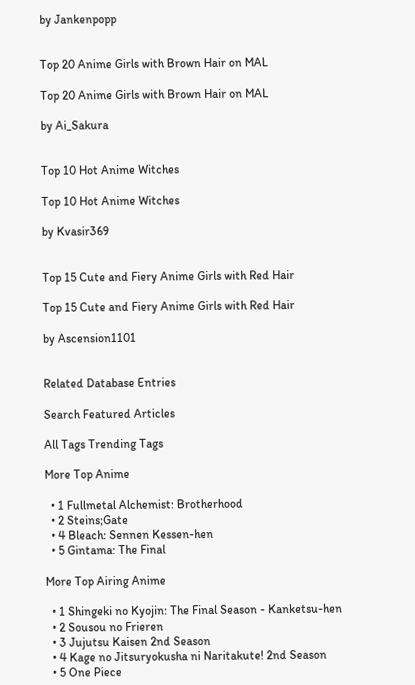by Jankenpopp


Top 20 Anime Girls with Brown Hair on MAL

Top 20 Anime Girls with Brown Hair on MAL

by Ai_Sakura


Top 10 Hot Anime Witches

Top 10 Hot Anime Witches

by Kvasir369


Top 15 Cute and Fiery Anime Girls with Red Hair

Top 15 Cute and Fiery Anime Girls with Red Hair

by Ascension1101


Related Database Entries

Search Featured Articles

All Tags Trending Tags

More Top Anime

  • 1 Fullmetal Alchemist: Brotherhood
  • 2 Steins;Gate
  • 4 Bleach: Sennen Kessen-hen
  • 5 Gintama: The Final

More Top Airing Anime

  • 1 Shingeki no Kyojin: The Final Season - Kanketsu-hen
  • 2 Sousou no Frieren
  • 3 Jujutsu Kaisen 2nd Season
  • 4 Kage no Jitsuryokusha ni Naritakute! 2nd Season
  • 5 One Piece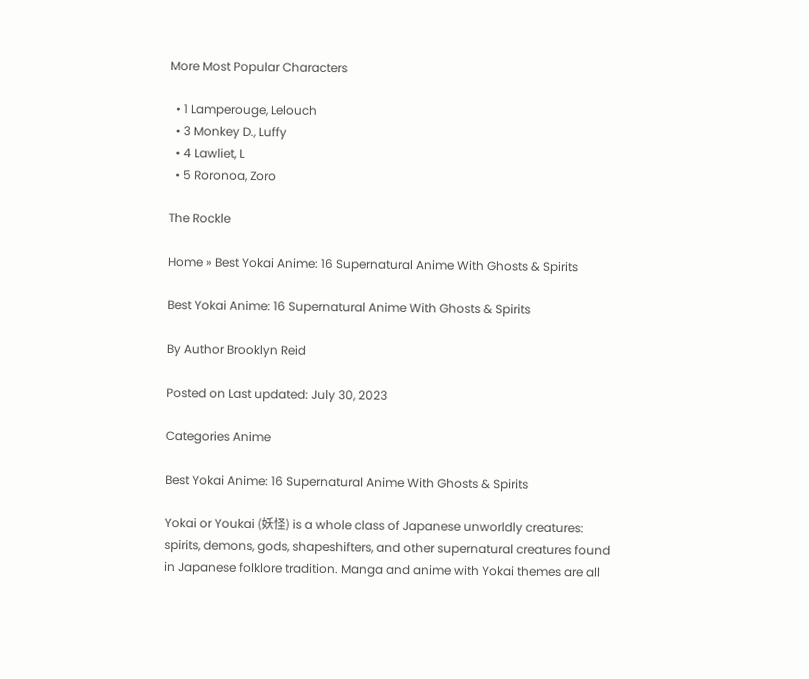More Most Popular Characters

  • 1 Lamperouge, Lelouch
  • 3 Monkey D., Luffy
  • 4 Lawliet, L
  • 5 Roronoa, Zoro

The Rockle

Home » Best Yokai Anime: 16 Supernatural Anime With Ghosts & Spirits

Best Yokai Anime: 16 Supernatural Anime With Ghosts & Spirits

By Author Brooklyn Reid

Posted on Last updated: July 30, 2023

Categories Anime

Best Yokai Anime: 16 Supernatural Anime With Ghosts & Spirits

Yokai or Youkai (妖怪) is a whole class of Japanese unworldly creatures: spirits, demons, gods, shapeshifters, and other supernatural creatures found in Japanese folklore tradition. Manga and anime with Yokai themes are all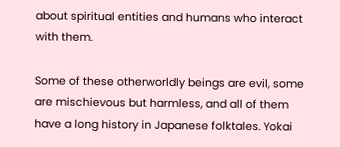about spiritual entities and humans who interact with them.

Some of these otherworldly beings are evil, some are mischievous but harmless, and all of them have a long history in Japanese folktales. Yokai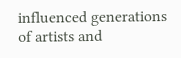influenced generations of artists and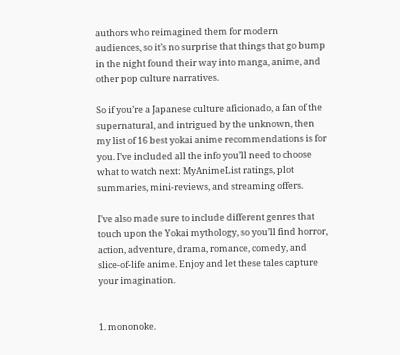authors who reimagined them for modern audiences, so it’s no surprise that things that go bump in the night found their way into manga, anime, and other pop culture narratives.

So if you’re a Japanese culture aficionado, a fan of the supernatural, and intrigued by the unknown, then my list of 16 best yokai anime recommendations is for you. I’ve included all the info you’ll need to choose what to watch next: MyAnimeList ratings, plot summaries, mini-reviews, and streaming offers.

I’ve also made sure to include different genres that touch upon the Yokai mythology, so you’ll find horror, action, adventure, drama, romance, comedy, and slice-of-life anime. Enjoy and let these tales capture your imagination.


1. mononoke.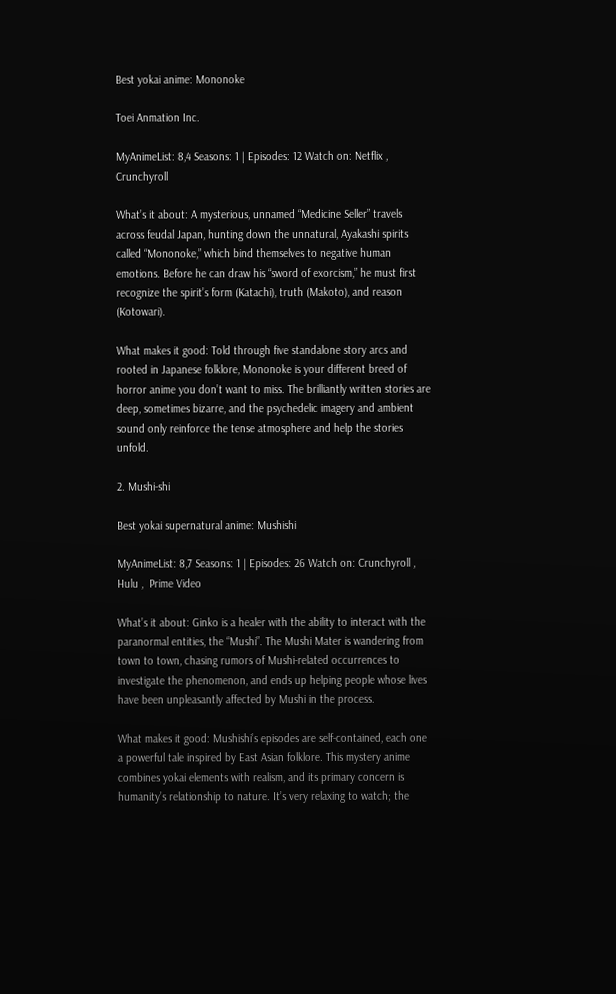Best yokai anime: Mononoke

Toei Anmation Inc.

MyAnimeList: 8,4 Seasons: 1 | Episodes: 12 Watch on: Netflix , Crunchyroll

What’s it about: A mysterious, unnamed “Medicine Seller” travels across feudal Japan, hunting down the unnatural, Ayakashi spirits called “Mononoke,” which bind themselves to negative human emotions. Before he can draw his “sword of exorcism,” he must first recognize the spirit’s form (Katachi), truth (Makoto), and reason (Kotowari).

What makes it good: Told through five standalone story arcs and rooted in Japanese folklore, Mononoke is your different breed of horror anime you don’t want to miss. The brilliantly written stories are deep, sometimes bizarre, and the psychedelic imagery and ambient sound only reinforce the tense atmosphere and help the stories unfold.

2. Mushi-shi

Best yokai supernatural anime: Mushishi

MyAnimeList: 8,7 Seasons: 1 | Episodes: 26 Watch on: Crunchyroll ,  Hulu ,  Prime Video

What’s it about: Ginko is a healer with the ability to interact with the paranormal entities, the “Mushi”. The Mushi Mater is wandering from town to town, chasing rumors of Mushi-related occurrences to investigate the phenomenon, and ends up helping people whose lives have been unpleasantly affected by Mushi in the process.

What makes it good: Mushishi’s episodes are self-contained, each one a powerful tale inspired by East Asian folklore. This mystery anime combines yokai elements with realism, and its primary concern is humanity’s relationship to nature. It’s very relaxing to watch; the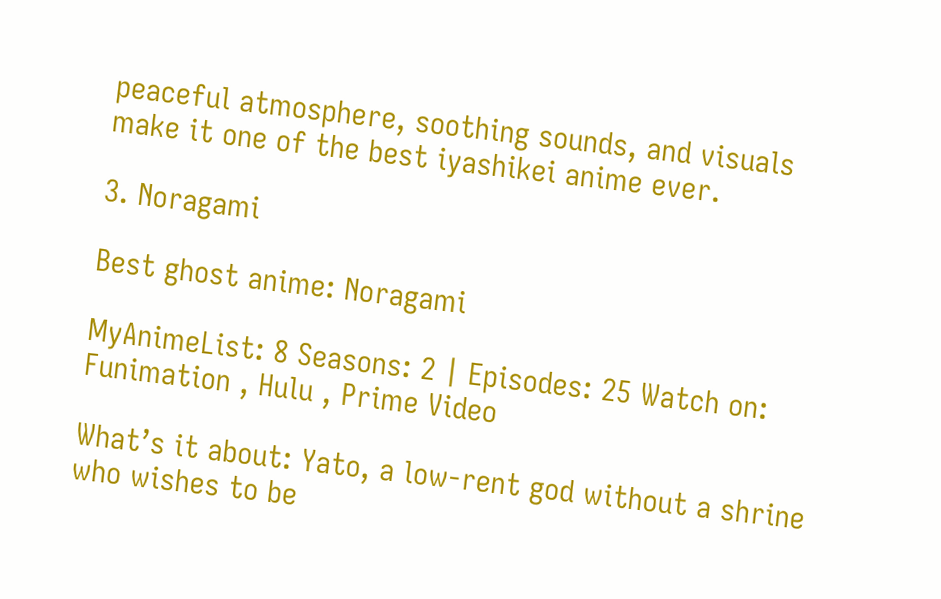peaceful atmosphere, soothing sounds, and visuals make it one of the best iyashikei anime ever.

3. Noragami

Best ghost anime: Noragami

MyAnimeList: 8 Seasons: 2 | Episodes: 25 Watch on: Funimation , Hulu , Prime Video

What’s it about: Yato, a low-rent god without a shrine who wishes to be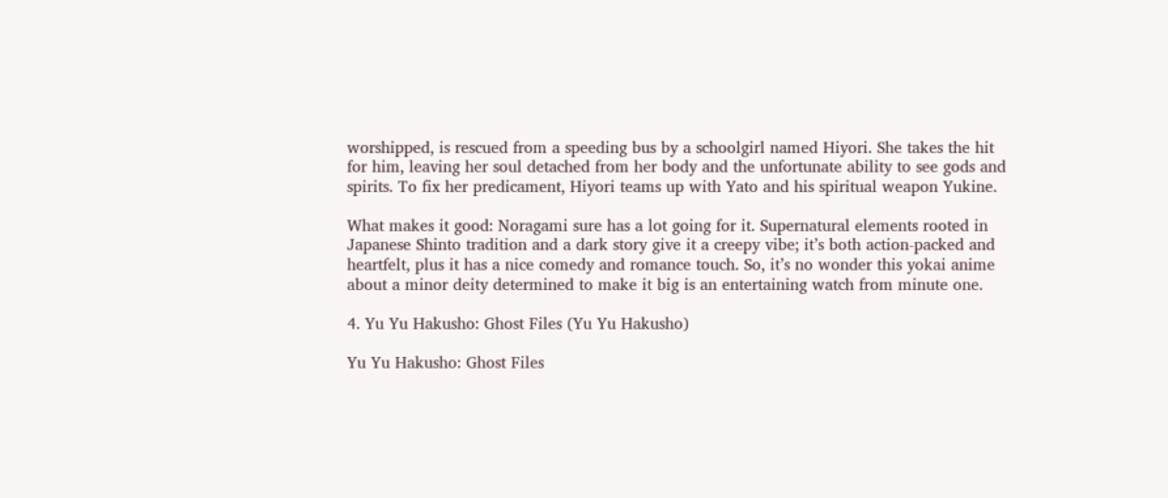worshipped, is rescued from a speeding bus by a schoolgirl named Hiyori. She takes the hit for him, leaving her soul detached from her body and the unfortunate ability to see gods and spirits. To fix her predicament, Hiyori teams up with Yato and his spiritual weapon Yukine.

What makes it good: Noragami sure has a lot going for it. Supernatural elements rooted in Japanese Shinto tradition and a dark story give it a creepy vibe; it’s both action-packed and heartfelt, plus it has a nice comedy and romance touch. So, it’s no wonder this yokai anime about a minor deity determined to make it big is an entertaining watch from minute one.

4. Yu Yu Hakusho: Ghost Files (Yu Yu Hakusho)

Yu Yu Hakusho: Ghost Files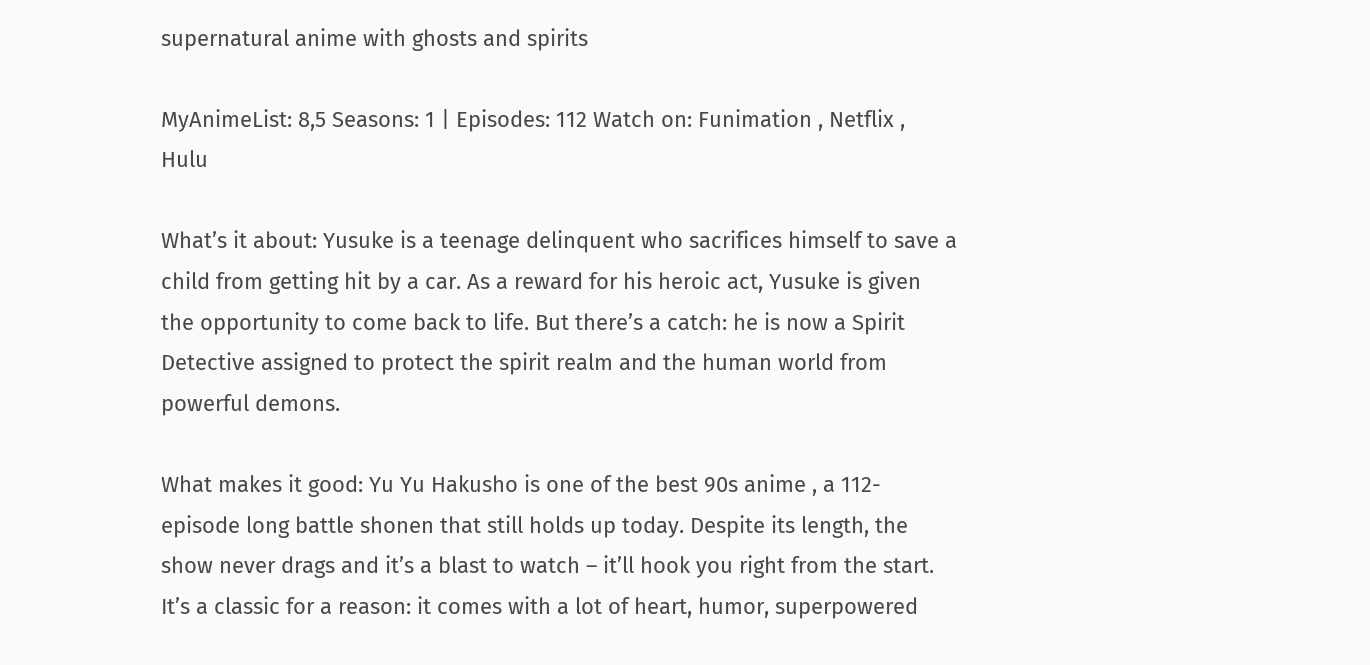supernatural anime with ghosts and spirits

MyAnimeList: 8,5 Seasons: 1 | Episodes: 112 Watch on: Funimation , Netflix , Hulu

What’s it about: Yusuke is a teenage delinquent who sacrifices himself to save a child from getting hit by a car. As a reward for his heroic act, Yusuke is given the opportunity to come back to life. But there’s a catch: he is now a Spirit Detective assigned to protect the spirit realm and the human world from powerful demons.

What makes it good: Yu Yu Hakusho is one of the best 90s anime , a 112-episode long battle shonen that still holds up today. Despite its length, the show never drags and it’s a blast to watch – it’ll hook you right from the start. It’s a classic for a reason: it comes with a lot of heart, humor, superpowered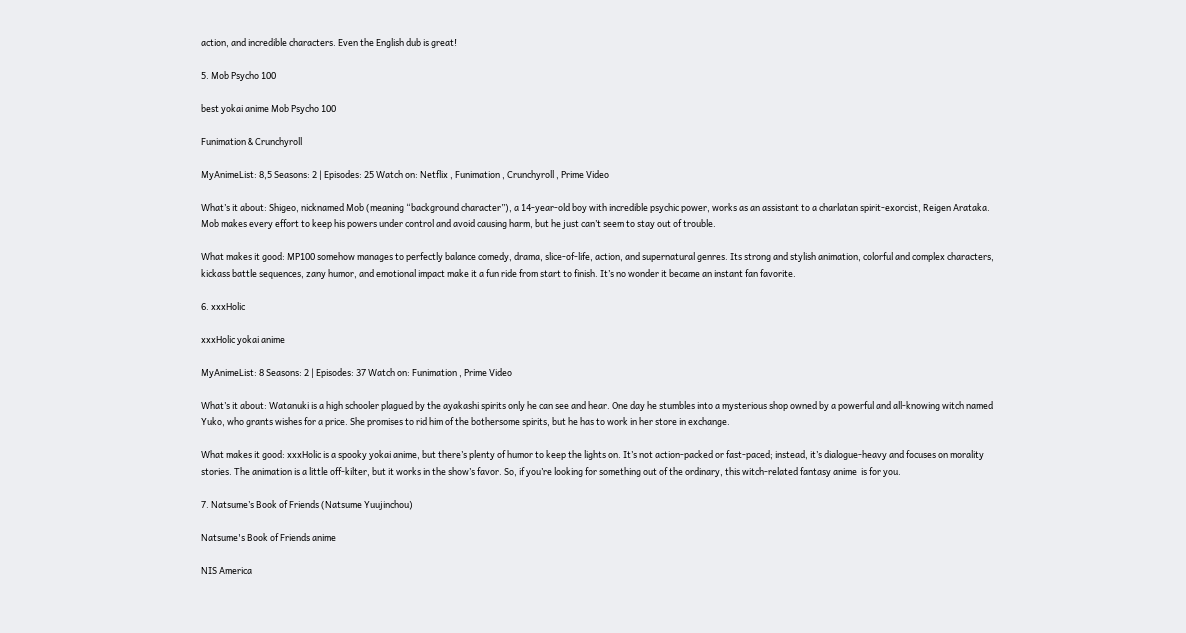action, and incredible characters. Even the English dub is great!

5. Mob Psycho 100

best yokai anime Mob Psycho 100

Funimation & Crunchyroll

MyAnimeList: 8,5 Seasons: 2 | Episodes: 25 Watch on: Netflix , Funimation , Crunchyroll , Prime Video

What’s it about: Shigeo, nicknamed Mob (meaning “background character”), a 14-year-old boy with incredible psychic power, works as an assistant to a charlatan spirit-exorcist, Reigen Arataka. Mob makes every effort to keep his powers under control and avoid causing harm, but he just can’t seem to stay out of trouble.

What makes it good: MP100 somehow manages to perfectly balance comedy, drama, slice-of-life, action, and supernatural genres. Its strong and stylish animation, colorful and complex characters, kickass battle sequences, zany humor, and emotional impact make it a fun ride from start to finish. It’s no wonder it became an instant fan favorite.

6. xxxHolic

xxxHolic yokai anime

MyAnimeList: 8 Seasons: 2 | Episodes: 37 Watch on: Funimation , Prime Video

What’s it about: Watanuki is a high schooler plagued by the ayakashi spirits only he can see and hear. One day he stumbles into a mysterious shop owned by a powerful and all-knowing witch named Yuko, who grants wishes for a price. She promises to rid him of the bothersome spirits, but he has to work in her store in exchange.

What makes it good: xxxHolic is a spooky yokai anime, but there’s plenty of humor to keep the lights on. It’s not action-packed or fast-paced; instead, it’s dialogue-heavy and focuses on morality stories. The animation is a little off-kilter, but it works in the show’s favor. So, if you’re looking for something out of the ordinary, this witch-related fantasy anime  is for you.

7. Natsume’s Book of Friends (Natsume Yuujinchou)

Natsume's Book of Friends anime

NIS America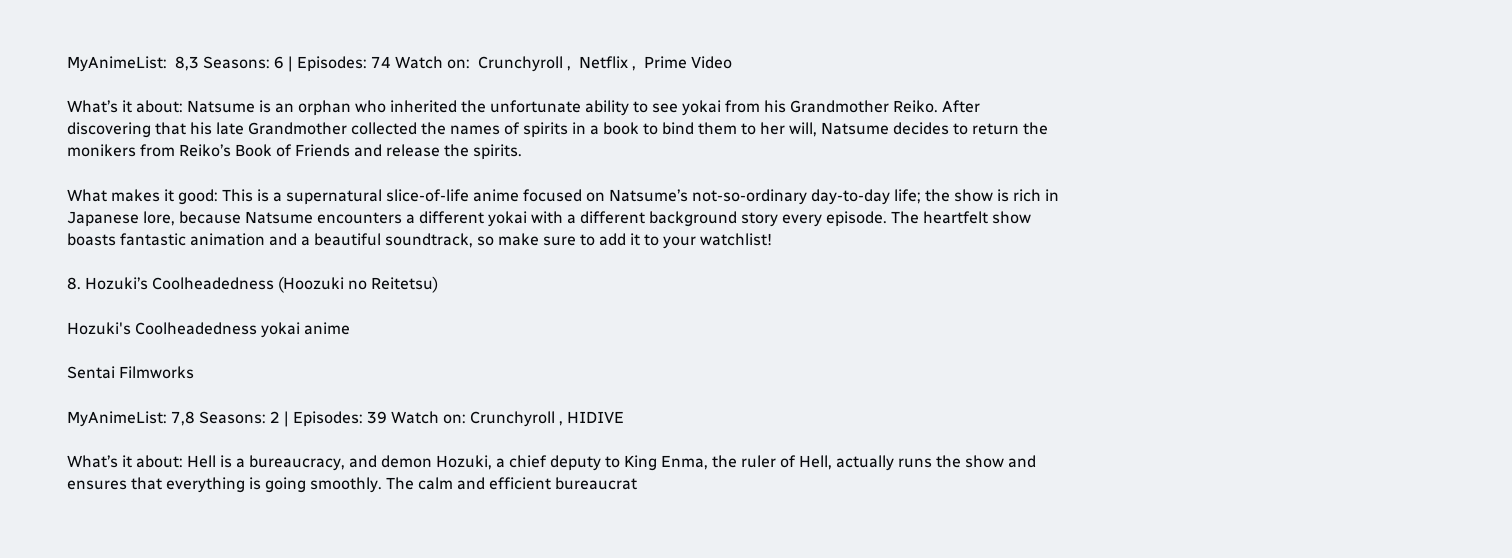MyAnimeList:  8,3 Seasons: 6 | Episodes: 74 Watch on:  Crunchyroll ,  Netflix ,  Prime Video

What’s it about: Natsume is an orphan who inherited the unfortunate ability to see yokai from his Grandmother Reiko. After discovering that his late Grandmother collected the names of spirits in a book to bind them to her will, Natsume decides to return the monikers from Reiko’s Book of Friends and release the spirits.

What makes it good: This is a supernatural slice-of-life anime focused on Natsume’s not-so-ordinary day-to-day life; the show is rich in Japanese lore, because Natsume encounters a different yokai with a different background story every episode. The heartfelt show boasts fantastic animation and a beautiful soundtrack, so make sure to add it to your watchlist!

8. Hozuki’s Coolheadedness (Hoozuki no Reitetsu)

Hozuki's Coolheadedness yokai anime

Sentai Filmworks

MyAnimeList: 7,8 Seasons: 2 | Episodes: 39 Watch on: Crunchyroll , HIDIVE

What’s it about: Hell is a bureaucracy, and demon Hozuki, a chief deputy to King Enma, the ruler of Hell, actually runs the show and ensures that everything is going smoothly. The calm and efficient bureaucrat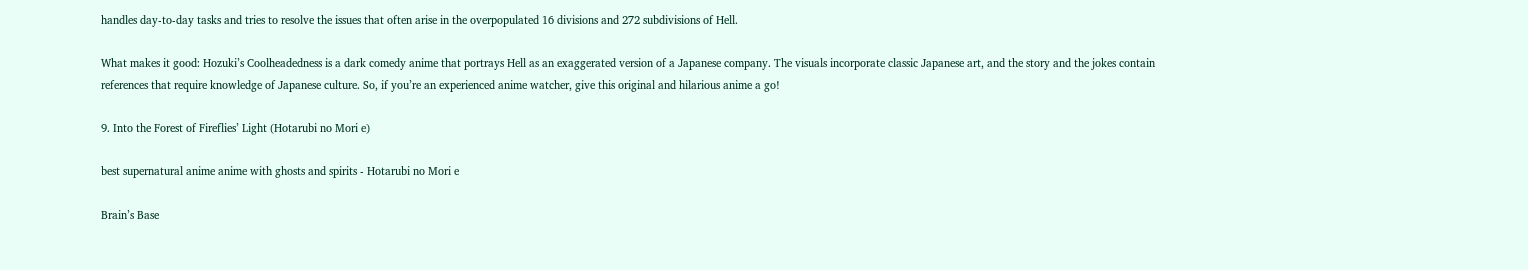handles day-to-day tasks and tries to resolve the issues that often arise in the overpopulated 16 divisions and 272 subdivisions of Hell.

What makes it good: Hozuki’s Coolheadedness is a dark comedy anime that portrays Hell as an exaggerated version of a Japanese company. The visuals incorporate classic Japanese art, and the story and the jokes contain references that require knowledge of Japanese culture. So, if you’re an experienced anime watcher, give this original and hilarious anime a go!

9. Into the Forest of Fireflies’ Light (Hotarubi no Mori e)

best supernatural anime anime with ghosts and spirits - Hotarubi no Mori e

Brain’s Base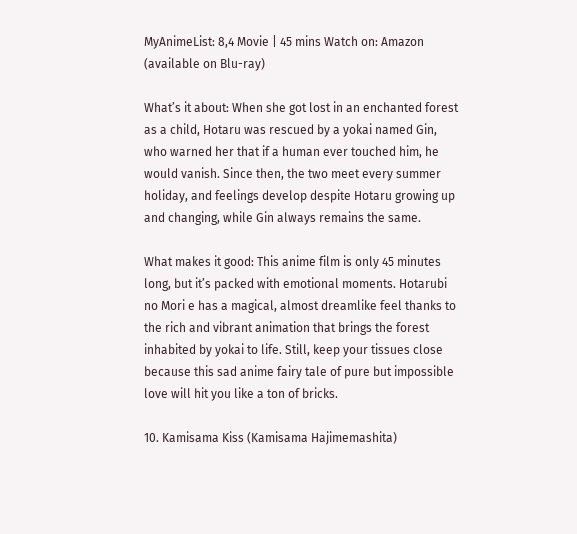MyAnimeList: 8,4 Movie | 45 mins Watch on: Amazon (available on Blu-ray)

What’s it about: When she got lost in an enchanted forest as a child, Hotaru was rescued by a yokai named Gin, who warned her that if a human ever touched him, he would vanish. Since then, the two meet every summer holiday, and feelings develop despite Hotaru growing up and changing, while Gin always remains the same.

What makes it good: This anime film is only 45 minutes long, but it’s packed with emotional moments. Hotarubi no Mori e has a magical, almost dreamlike feel thanks to the rich and vibrant animation that brings the forest inhabited by yokai to life. Still, keep your tissues close because this sad anime fairy tale of pure but impossible love will hit you like a ton of bricks.

10. Kamisama Kiss (Kamisama Hajimemashita)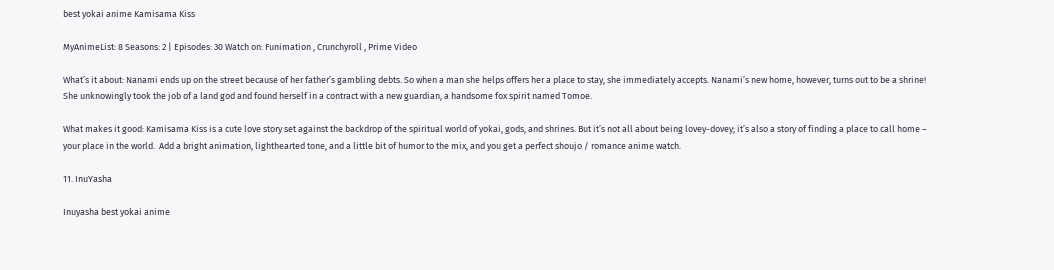best yokai anime Kamisama Kiss

MyAnimeList: 8 Seasons: 2 | Episodes: 30 Watch on: Funimation , Crunchyroll , Prime Video

What’s it about: Nanami ends up on the street because of her father’s gambling debts. So when a man she helps offers her a place to stay, she immediately accepts. Nanami’s new home, however, turns out to be a shrine! She unknowingly took the job of a land god and found herself in a contract with a new guardian, a handsome fox spirit named Tomoe.

What makes it good: Kamisama Kiss is a cute love story set against the backdrop of the spiritual world of yokai, gods, and shrines. But it’s not all about being lovey-dovey; it’s also a story of finding a place to call home – your place in the world.  Add a bright animation, lighthearted tone, and a little bit of humor to the mix, and you get a perfect shoujo / romance anime watch.

11. InuYasha

Inuyasha best yokai anime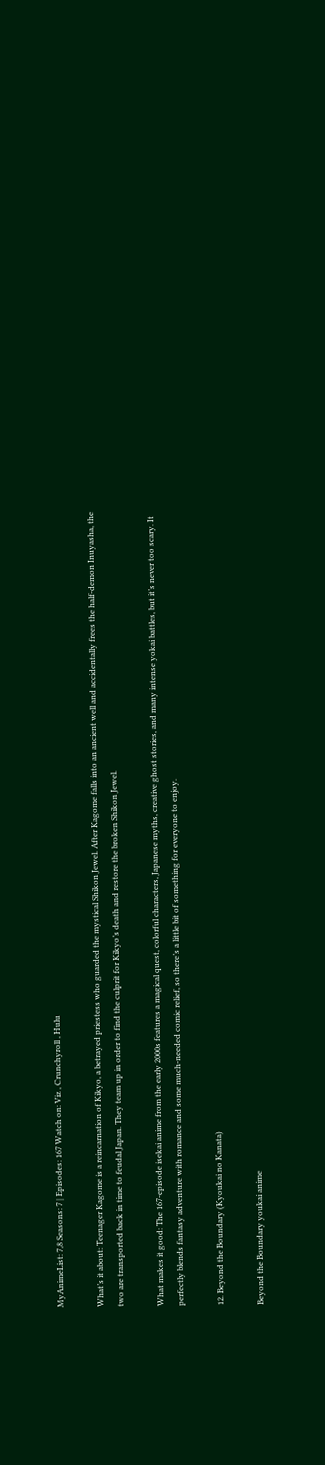MyAnimeList: 7,8 Seasons: 7 | Episodes: 167 Watch on: Viz , Crunchyroll , Hulu

What’s it about: Teenager Kagome is a reincarnation of Kikyo, a betrayed priestess who guarded the mystical Shikon Jewel. After Kagome falls into an ancient well and accidentally frees the half-demon Inuyasha, the two are transported back in time to feudal Japan. They team up in order to find the culprit for Kikyo’s death and restore the broken Shikon Jewel.

What makes it good: The 167-episode isekai anime from the early 2000s features a magical quest, colorful characters, Japanese myths, creative ghost stories, and many intense yokai battles, but it’s never too scary. It perfectly blends fantasy adventure with romance and some much-needed comic relief, so there’s a little bit of something for everyone to enjoy.

12. Beyond the Boundary (Kyoukai no Kanata)

Beyond the Boundary youkai anime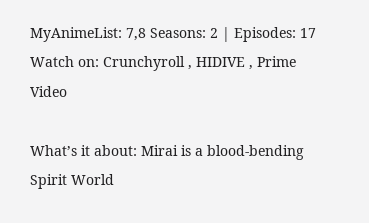MyAnimeList: 7,8 Seasons: 2 | Episodes: 17 Watch on: Crunchyroll , HIDIVE , Prime Video

What’s it about: Mirai is a blood-bending Spirit World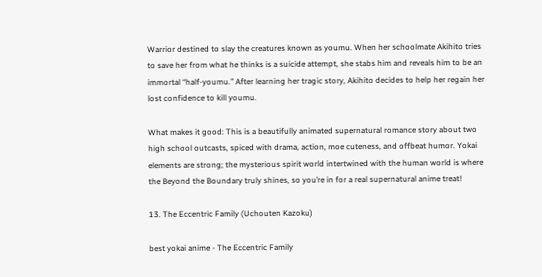Warrior destined to slay the creatures known as youmu. When her schoolmate Akihito tries to save her from what he thinks is a suicide attempt, she stabs him and reveals him to be an immortal “half-youmu.” After learning her tragic story, Akihito decides to help her regain her lost confidence to kill youmu.

What makes it good: This is a beautifully animated supernatural romance story about two high school outcasts, spiced with drama, action, moe cuteness, and offbeat humor. Yokai elements are strong; the mysterious spirit world intertwined with the human world is where the Beyond the Boundary truly shines, so you’re in for a real supernatural anime treat!

13. The Eccentric Family (Uchouten Kazoku)

best yokai anime - The Eccentric Family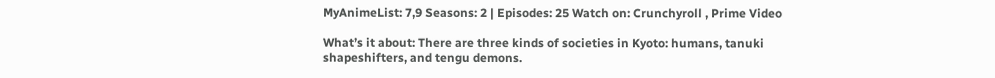MyAnimeList: 7,9 Seasons: 2 | Episodes: 25 Watch on: Crunchyroll , Prime Video

What’s it about: There are three kinds of societies in Kyoto: humans, tanuki shapeshifters, and tengu demons.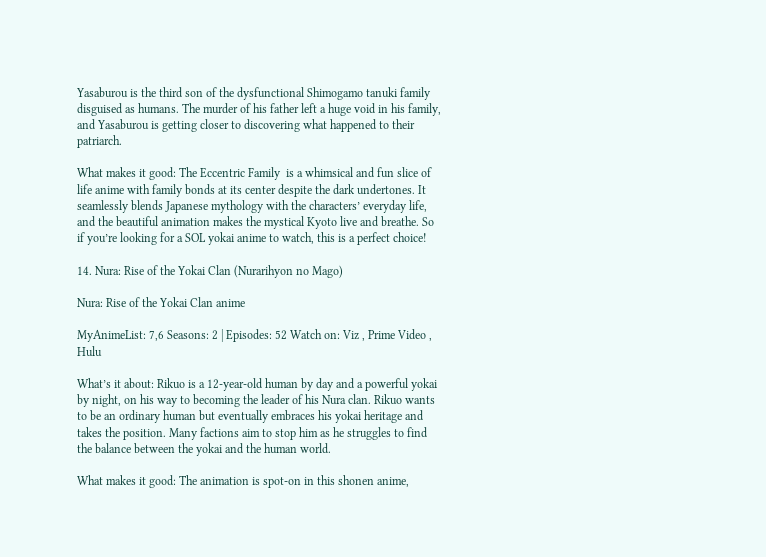Yasaburou is the third son of the dysfunctional Shimogamo tanuki family disguised as humans. The murder of his father left a huge void in his family, and Yasaburou is getting closer to discovering what happened to their patriarch.

What makes it good: The Eccentric Family  is a whimsical and fun slice of life anime with family bonds at its center despite the dark undertones. It seamlessly blends Japanese mythology with the characters’ everyday life, and the beautiful animation makes the mystical Kyoto live and breathe. So if you’re looking for a SOL yokai anime to watch, this is a perfect choice!

14. Nura: Rise of the Yokai Clan (Nurarihyon no Mago)

Nura: Rise of the Yokai Clan anime

MyAnimeList: 7,6 Seasons: 2 | Episodes: 52 Watch on: Viz , Prime Video , Hulu

What’s it about: Rikuo is a 12-year-old human by day and a powerful yokai by night, on his way to becoming the leader of his Nura clan. Rikuo wants to be an ordinary human but eventually embraces his yokai heritage and takes the position. Many factions aim to stop him as he struggles to find the balance between the yokai and the human world.

What makes it good: The animation is spot-on in this shonen anime,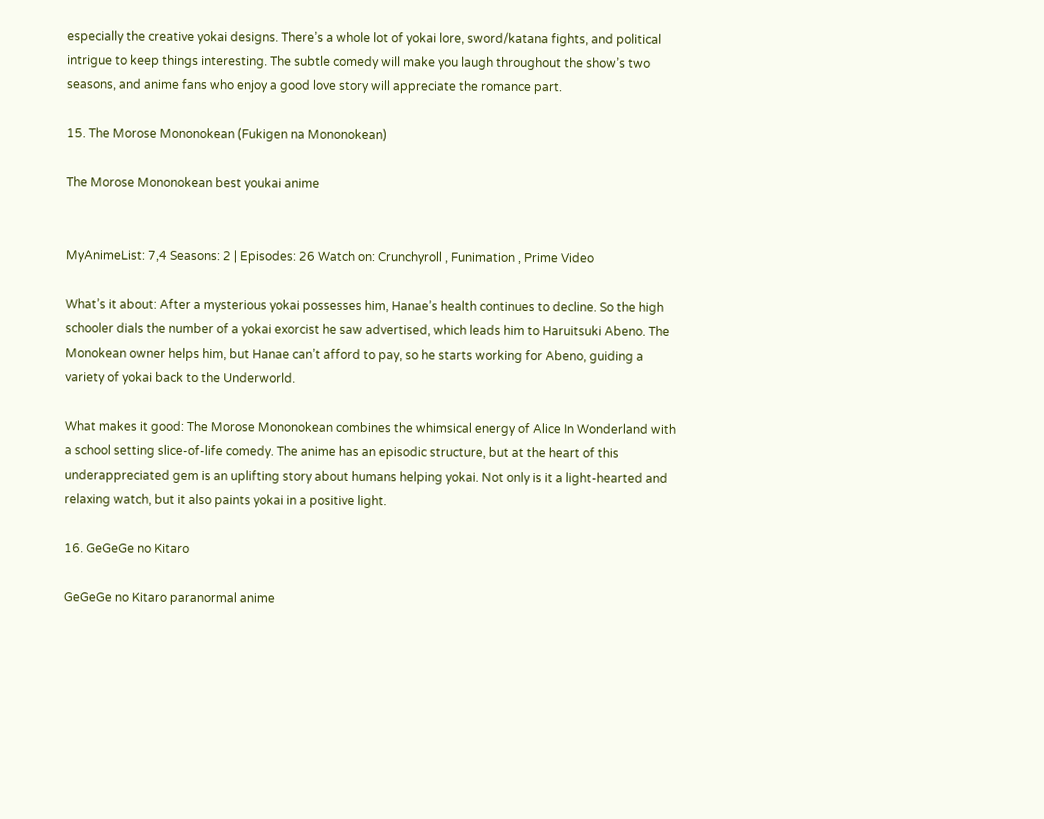especially the creative yokai designs. There’s a whole lot of yokai lore, sword/katana fights, and political intrigue to keep things interesting. The subtle comedy will make you laugh throughout the show’s two seasons, and anime fans who enjoy a good love story will appreciate the romance part.

15. The Morose Mononokean (Fukigen na Mononokean)

The Morose Mononokean best youkai anime


MyAnimeList: 7,4 Seasons: 2 | Episodes: 26 Watch on: Crunchyroll , Funimation , Prime Video

What’s it about: After a mysterious yokai possesses him, Hanae’s health continues to decline. So the high schooler dials the number of a yokai exorcist he saw advertised, which leads him to Haruitsuki Abeno. The Monokean owner helps him, but Hanae can’t afford to pay, so he starts working for Abeno, guiding a variety of yokai back to the Underworld.

What makes it good: The Morose Mononokean combines the whimsical energy of Alice In Wonderland with a school setting slice-of-life comedy. The anime has an episodic structure, but at the heart of this underappreciated gem is an uplifting story about humans helping yokai. Not only is it a light-hearted and relaxing watch, but it also paints yokai in a positive light.

16. GeGeGe no Kitaro

GeGeGe no Kitaro paranormal anime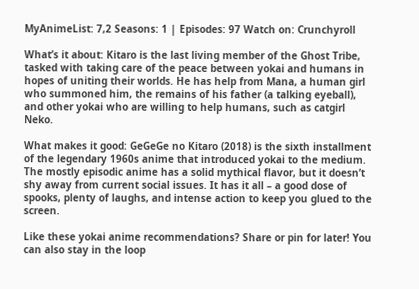MyAnimeList: 7,2 Seasons: 1 | Episodes: 97 Watch on: Crunchyroll

What’s it about: Kitaro is the last living member of the Ghost Tribe, tasked with taking care of the peace between yokai and humans in hopes of uniting their worlds. He has help from Mana, a human girl who summoned him, the remains of his father (a talking eyeball), and other yokai who are willing to help humans, such as catgirl Neko.

What makes it good: GeGeGe no Kitaro (2018) is the sixth installment of the legendary 1960s anime that introduced yokai to the medium. The mostly episodic anime has a solid mythical flavor, but it doesn’t shy away from current social issues. It has it all – a good dose of spooks, plenty of laughs, and intense action to keep you glued to the screen.

Like these yokai anime recommendations? Share or pin for later! You can also stay in the loop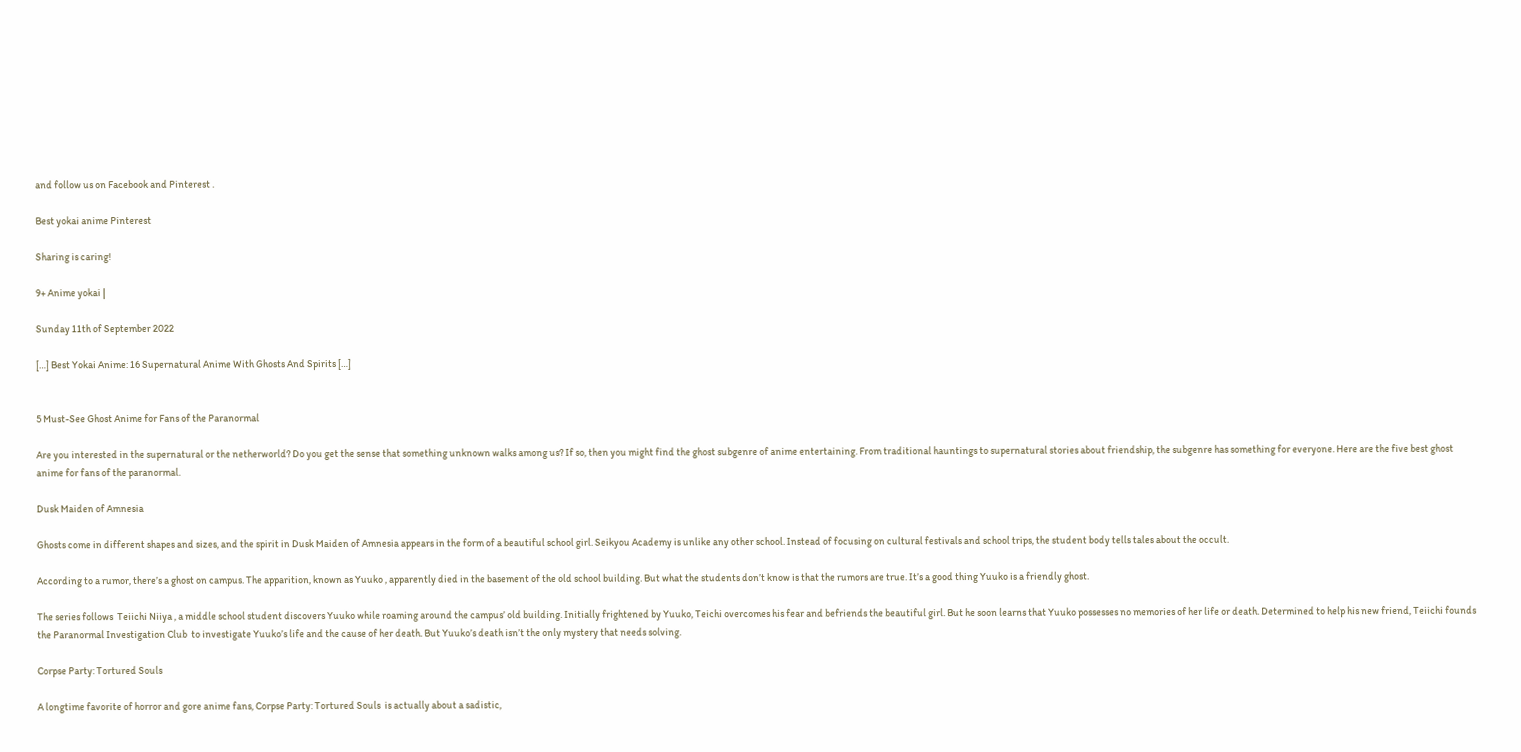and follow us on Facebook and Pinterest .

Best yokai anime Pinterest

Sharing is caring!

9+ Anime yokai |

Sunday 11th of September 2022

[…] Best Yokai Anime: 16 Supernatural Anime With Ghosts And Spirits […]


5 Must-See Ghost Anime for Fans of the Paranormal

Are you interested in the supernatural or the netherworld? Do you get the sense that something unknown walks among us? If so, then you might find the ghost subgenre of anime entertaining. From traditional hauntings to supernatural stories about friendship, the subgenre has something for everyone. Here are the five best ghost anime for fans of the paranormal.

Dusk Maiden of Amnesia

Ghosts come in different shapes and sizes, and the spirit in Dusk Maiden of Amnesia appears in the form of a beautiful school girl. Seikyou Academy is unlike any other school. Instead of focusing on cultural festivals and school trips, the student body tells tales about the occult.

According to a rumor, there’s a ghost on campus. The apparition, known as Yuuko , apparently died in the basement of the old school building. But what the students don’t know is that the rumors are true. It’s a good thing Yuuko is a friendly ghost.

The series follows  Teiichi Niiya , a middle school student discovers Yuuko while roaming around the campus’ old building. Initially frightened by Yuuko, Teichi overcomes his fear and befriends the beautiful girl. But he soon learns that Yuuko possesses no memories of her life or death. Determined to help his new friend, Teiichi founds the Paranormal Investigation Club  to investigate Yuuko’s life and the cause of her death. But Yuuko’s death isn’t the only mystery that needs solving.

Corpse Party: Tortured Souls

A longtime favorite of horror and gore anime fans, Corpse Party: Tortured Souls  is actually about a sadistic,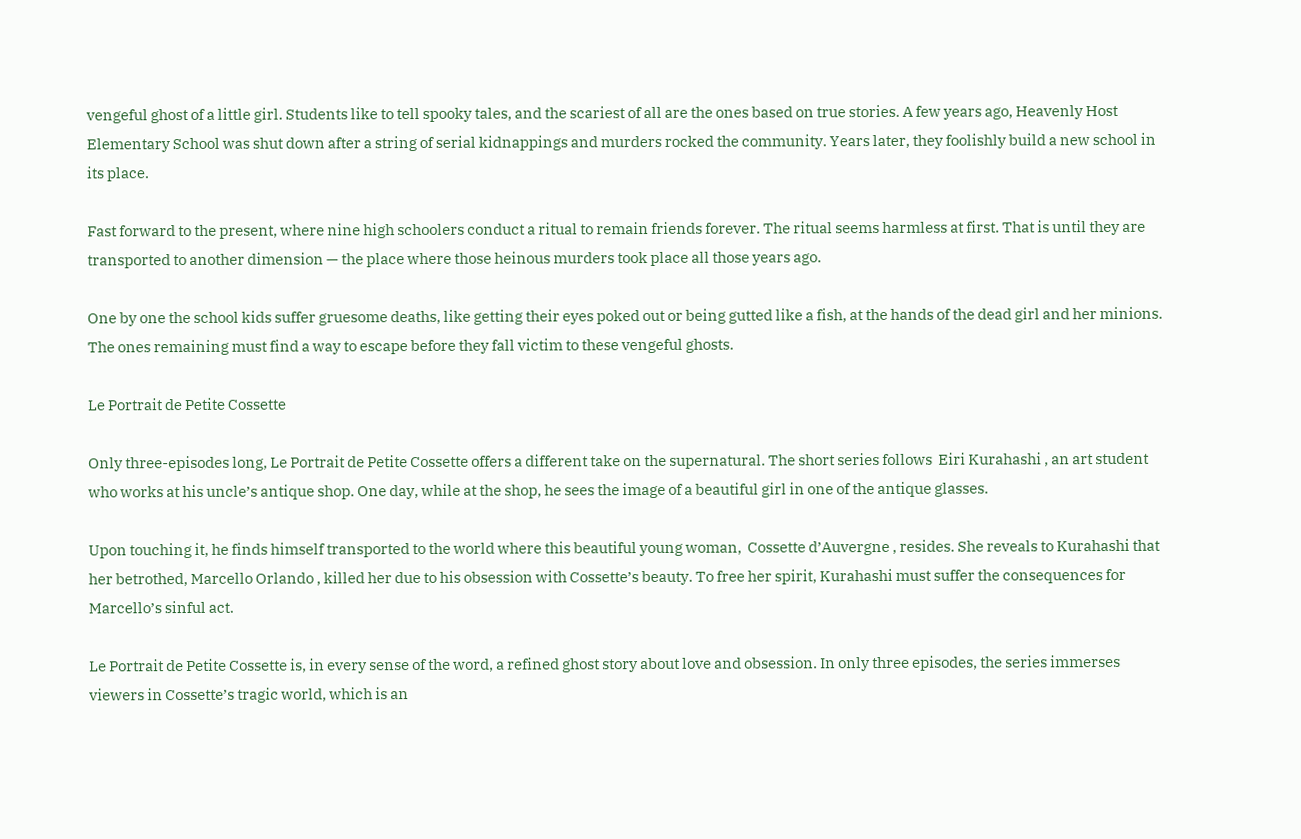vengeful ghost of a little girl. Students like to tell spooky tales, and the scariest of all are the ones based on true stories. A few years ago, Heavenly Host Elementary School was shut down after a string of serial kidnappings and murders rocked the community. Years later, they foolishly build a new school in its place.

Fast forward to the present, where nine high schoolers conduct a ritual to remain friends forever. The ritual seems harmless at first. That is until they are transported to another dimension — the place where those heinous murders took place all those years ago.

One by one the school kids suffer gruesome deaths, like getting their eyes poked out or being gutted like a fish, at the hands of the dead girl and her minions. The ones remaining must find a way to escape before they fall victim to these vengeful ghosts.

Le Portrait de Petite Cossette

Only three-episodes long, Le Portrait de Petite Cossette offers a different take on the supernatural. The short series follows  Eiri Kurahashi , an art student who works at his uncle’s antique shop. One day, while at the shop, he sees the image of a beautiful girl in one of the antique glasses.

Upon touching it, he finds himself transported to the world where this beautiful young woman,  Cossette d’Auvergne , resides. She reveals to Kurahashi that her betrothed, Marcello Orlando , killed her due to his obsession with Cossette’s beauty. To free her spirit, Kurahashi must suffer the consequences for Marcello’s sinful act.

Le Portrait de Petite Cossette is, in every sense of the word, a refined ghost story about love and obsession. In only three episodes, the series immerses viewers in Cossette’s tragic world, which is an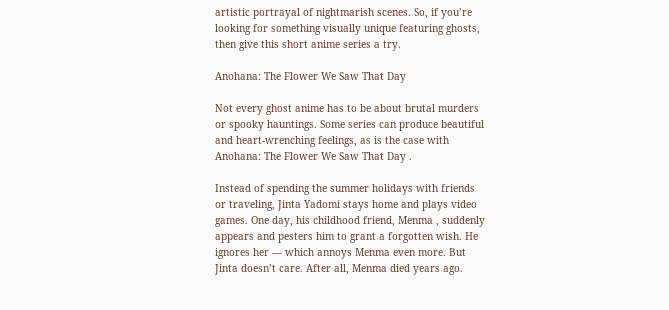artistic portrayal of nightmarish scenes. So, if you’re looking for something visually unique featuring ghosts, then give this short anime series a try.

Anohana: The Flower We Saw That Day

Not every ghost anime has to be about brutal murders or spooky hauntings. Some series can produce beautiful and heart-wrenching feelings, as is the case with Anohana: The Flower We Saw That Day .

Instead of spending the summer holidays with friends or traveling, Jinta Yadomi stays home and plays video games. One day, his childhood friend, Menma , suddenly appears and pesters him to grant a forgotten wish. He ignores her — which annoys Menma even more. But Jinta doesn’t care. After all, Menma died years ago.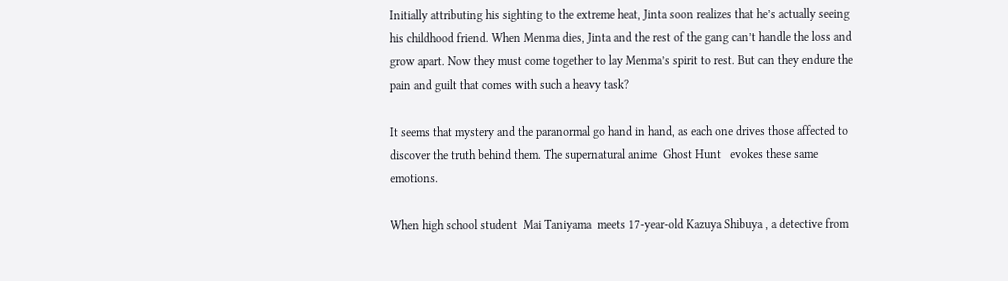Initially attributing his sighting to the extreme heat, Jinta soon realizes that he’s actually seeing his childhood friend. When Menma dies, Jinta and the rest of the gang can’t handle the loss and grow apart. Now they must come together to lay Menma’s spirit to rest. But can they endure the pain and guilt that comes with such a heavy task?

It seems that mystery and the paranormal go hand in hand, as each one drives those affected to discover the truth behind them. The supernatural anime  Ghost Hunt   evokes these same emotions.

When high school student  Mai Taniyama  meets 17-year-old Kazuya Shibuya , a detective from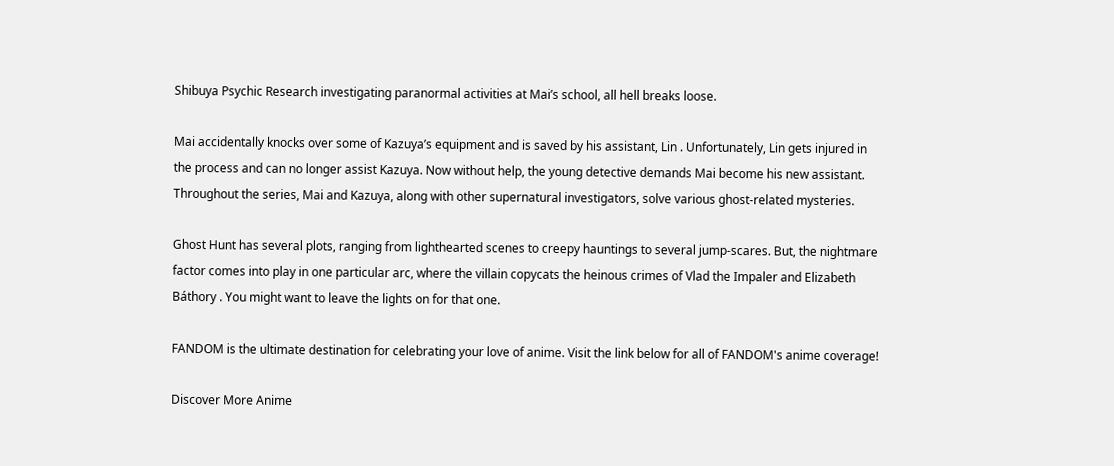Shibuya Psychic Research investigating paranormal activities at Mai’s school, all hell breaks loose.

Mai accidentally knocks over some of Kazuya’s equipment and is saved by his assistant, Lin . Unfortunately, Lin gets injured in the process and can no longer assist Kazuya. Now without help, the young detective demands Mai become his new assistant. Throughout the series, Mai and Kazuya, along with other supernatural investigators, solve various ghost-related mysteries.

Ghost Hunt has several plots, ranging from lighthearted scenes to creepy hauntings to several jump-scares. But, the nightmare factor comes into play in one particular arc, where the villain copycats the heinous crimes of Vlad the Impaler and Elizabeth Báthory . You might want to leave the lights on for that one.

FANDOM is the ultimate destination for celebrating your love of anime. Visit the link below for all of FANDOM's anime coverage!

Discover More Anime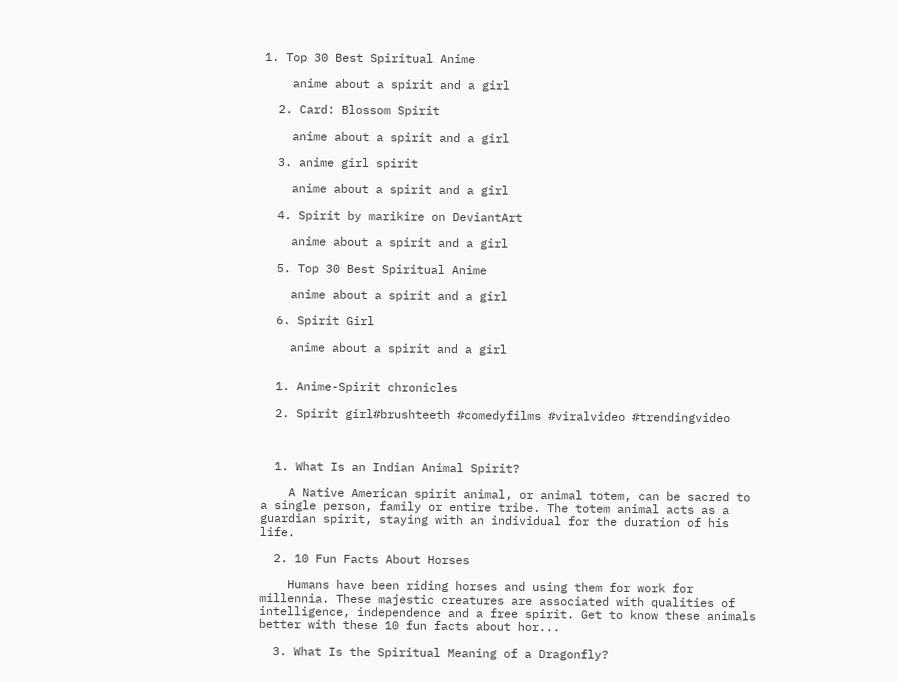1. Top 30 Best Spiritual Anime

    anime about a spirit and a girl

  2. Card: Blossom Spirit

    anime about a spirit and a girl

  3. anime girl spirit

    anime about a spirit and a girl

  4. Spirit by marikire on DeviantArt

    anime about a spirit and a girl

  5. Top 30 Best Spiritual Anime

    anime about a spirit and a girl

  6. Spirit Girl

    anime about a spirit and a girl


  1. Anime-Spirit chronicles

  2. Spirit girl#brushteeth #comedyfilms #viralvideo #trendingvideo



  1. What Is an Indian Animal Spirit?

    A Native American spirit animal, or animal totem, can be sacred to a single person, family or entire tribe. The totem animal acts as a guardian spirit, staying with an individual for the duration of his life.

  2. 10 Fun Facts About Horses

    Humans have been riding horses and using them for work for millennia. These majestic creatures are associated with qualities of intelligence, independence and a free spirit. Get to know these animals better with these 10 fun facts about hor...

  3. What Is the Spiritual Meaning of a Dragonfly?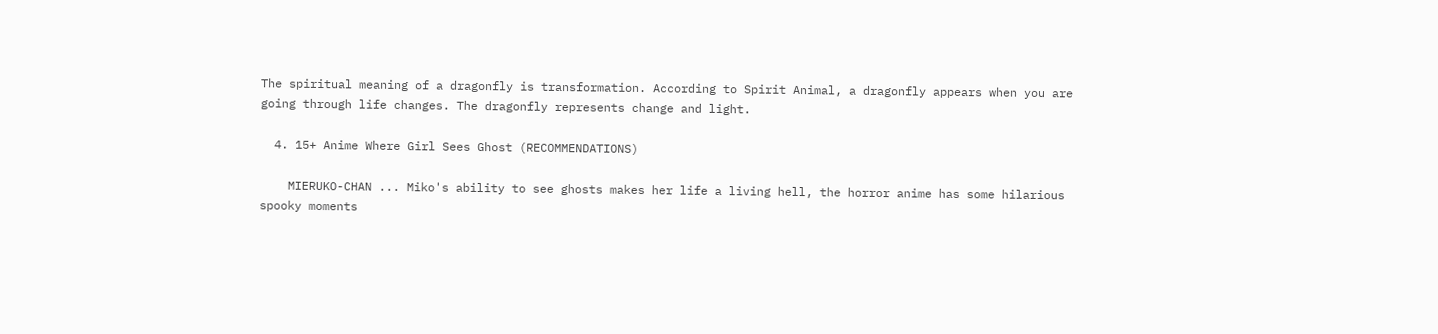The spiritual meaning of a dragonfly is transformation. According to Spirit Animal, a dragonfly appears when you are going through life changes. The dragonfly represents change and light.

  4. 15+ Anime Where Girl Sees Ghost (RECOMMENDATIONS)

    MIERUKO-CHAN ... Miko's ability to see ghosts makes her life a living hell, the horror anime has some hilarious spooky moments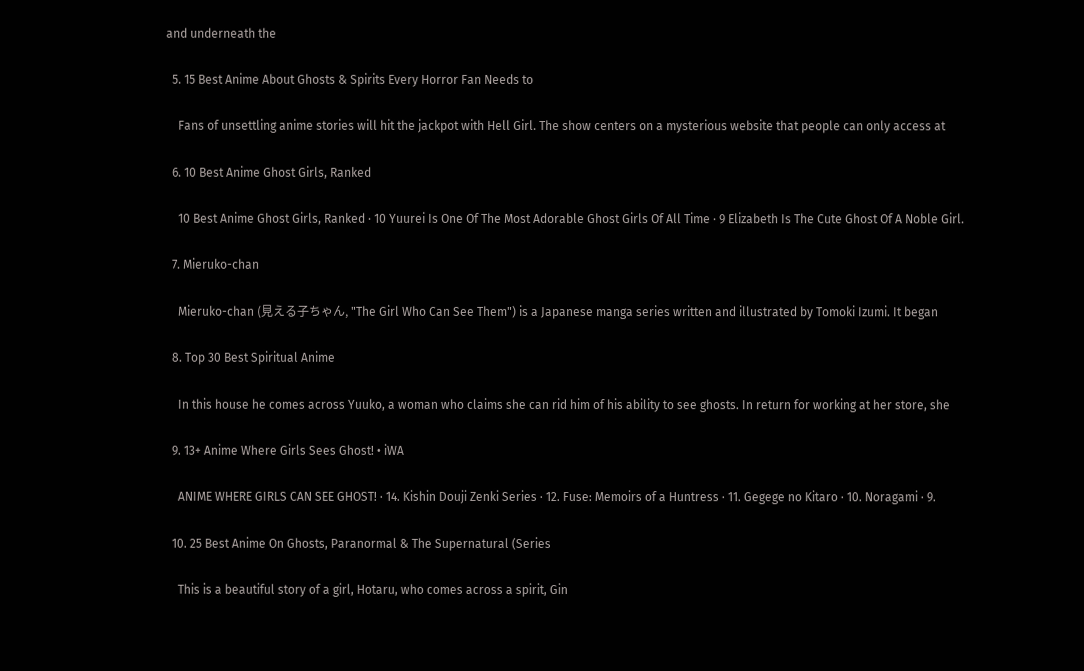and underneath the

  5. 15 Best Anime About Ghosts & Spirits Every Horror Fan Needs to

    Fans of unsettling anime stories will hit the jackpot with Hell Girl. The show centers on a mysterious website that people can only access at

  6. 10 Best Anime Ghost Girls, Ranked

    10 Best Anime Ghost Girls, Ranked · 10 Yuurei Is One Of The Most Adorable Ghost Girls Of All Time · 9 Elizabeth Is The Cute Ghost Of A Noble Girl.

  7. Mieruko-chan

    Mieruko-chan (見える子ちゃん, "The Girl Who Can See Them") is a Japanese manga series written and illustrated by Tomoki Izumi. It began

  8. Top 30 Best Spiritual Anime

    In this house he comes across Yuuko, a woman who claims she can rid him of his ability to see ghosts. In return for working at her store, she

  9. 13+ Anime Where Girls Sees Ghost! • iWA

    ANIME WHERE GIRLS CAN SEE GHOST! · 14. Kishin Douji Zenki Series · 12. Fuse: Memoirs of a Huntress · 11. Gegege no Kitaro · 10. Noragami · 9.

  10. 25 Best Anime On Ghosts, Paranormal & The Supernatural (Series

    This is a beautiful story of a girl, Hotaru, who comes across a spirit, Gin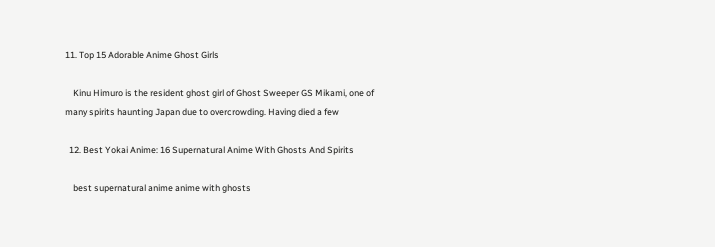11. Top 15 Adorable Anime Ghost Girls

    Kinu Himuro is the resident ghost girl of Ghost Sweeper GS Mikami, one of many spirits haunting Japan due to overcrowding. Having died a few

  12. Best Yokai Anime: 16 Supernatural Anime With Ghosts And Spirits

    best supernatural anime anime with ghosts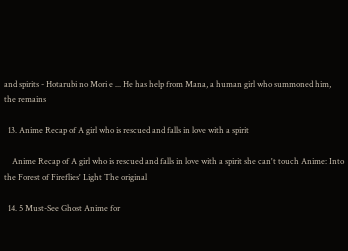and spirits - Hotarubi no Mori e ... He has help from Mana, a human girl who summoned him, the remains

  13. Anime Recap of A girl who is rescued and falls in love with a spirit

    Anime Recap of A girl who is rescued and falls in love with a spirit she can't touch Anime: Into the Forest of Fireflies' Light The original

  14. 5 Must-See Ghost Anime for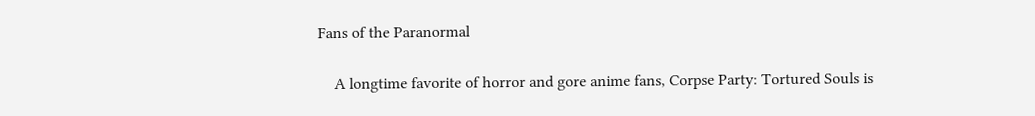Fans of the Paranormal

    A longtime favorite of horror and gore anime fans, Corpse Party: Tortured Souls is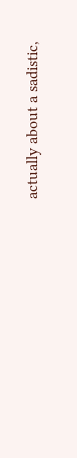actually about a sadistic,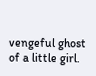vengeful ghost of a little girl.